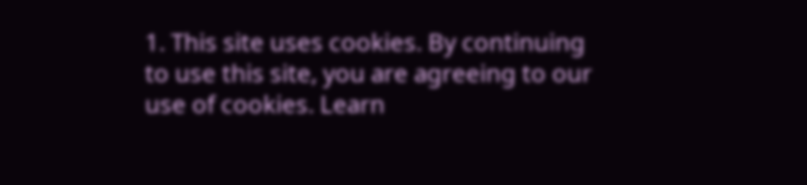1. This site uses cookies. By continuing to use this site, you are agreeing to our use of cookies. Learn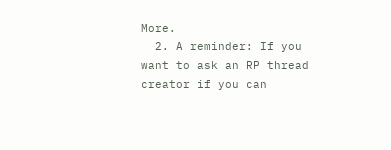More.
  2. A reminder: If you want to ask an RP thread creator if you can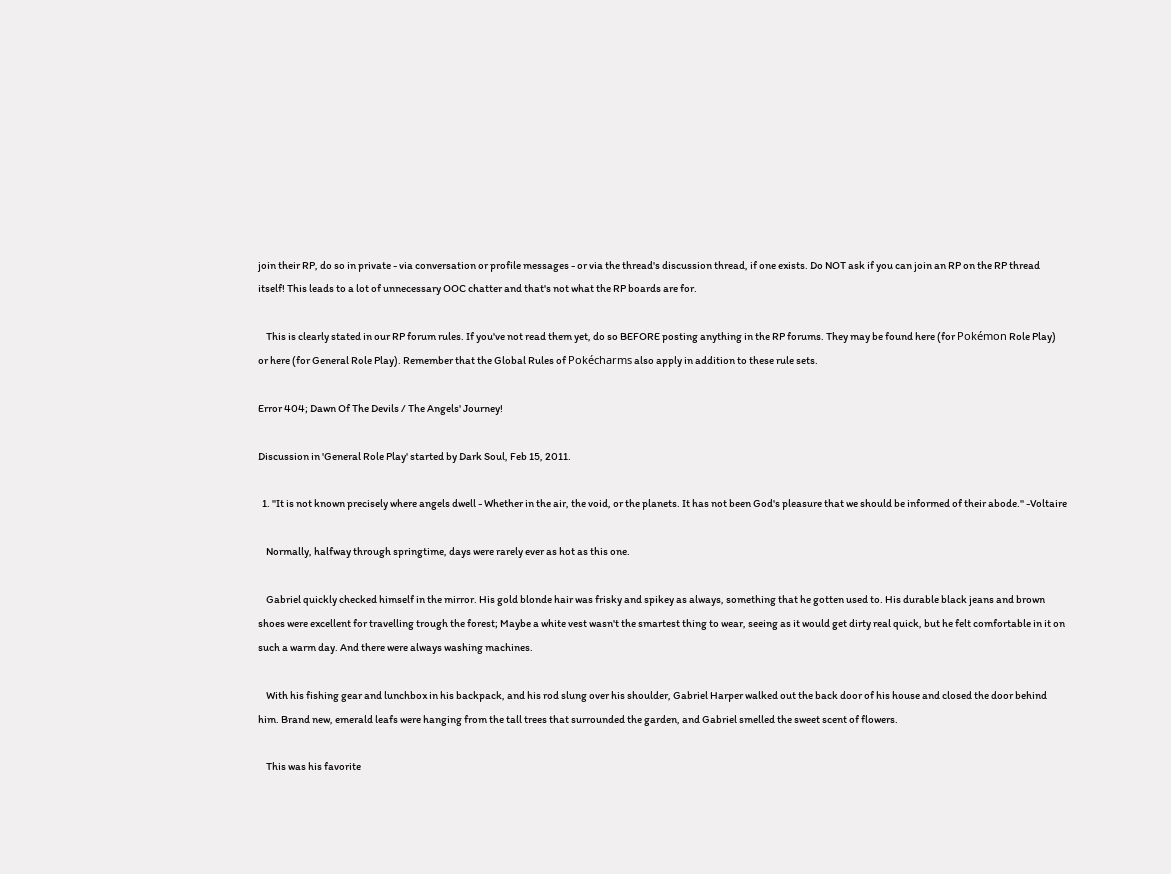join their RP, do so in private - via conversation or profile messages - or via the thread's discussion thread, if one exists. Do NOT ask if you can join an RP on the RP thread itself! This leads to a lot of unnecessary OOC chatter and that's not what the RP boards are for.

    This is clearly stated in our RP forum rules. If you've not read them yet, do so BEFORE posting anything in the RP forums. They may be found here (for Pokémon Role Play) or here (for General Role Play). Remember that the Global Rules of Pokécharms also apply in addition to these rule sets.

Error 404; Dawn Of The Devils / The Angels' Journey!

Discussion in 'General Role Play' started by Dark Soul, Feb 15, 2011.

  1. ''It is not known precisely where angels dwell - Whether in the air, the void, or the planets. It has not been God's pleasure that we should be informed of their abode.'' -Voltaire

    Normally, halfway through springtime, days were rarely ever as hot as this one.

    Gabriel quickly checked himself in the mirror. His gold blonde hair was frisky and spikey as always, something that he gotten used to. His durable black jeans and brown shoes were excellent for travelling trough the forest; Maybe a white vest wasn't the smartest thing to wear, seeing as it would get dirty real quick, but he felt comfortable in it on such a warm day. And there were always washing machines.

    With his fishing gear and lunchbox in his backpack, and his rod slung over his shoulder, Gabriel Harper walked out the back door of his house and closed the door behind him. Brand new, emerald leafs were hanging from the tall trees that surrounded the garden, and Gabriel smelled the sweet scent of flowers.

    This was his favorite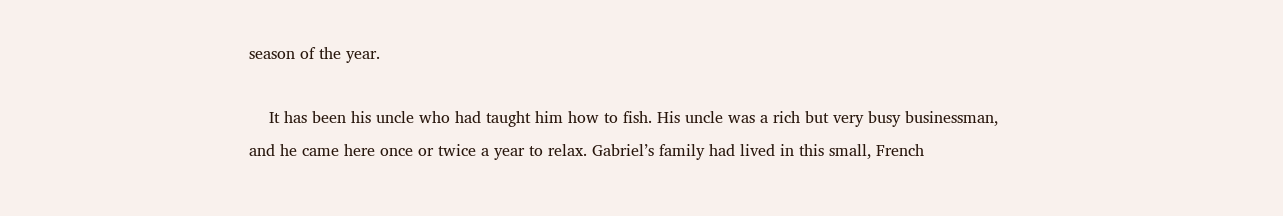season of the year.

    It has been his uncle who had taught him how to fish. His uncle was a rich but very busy businessman, and he came here once or twice a year to relax. Gabriel’s family had lived in this small, French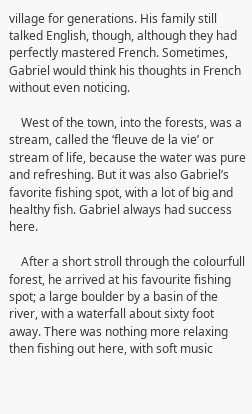village for generations. His family still talked English, though, although they had perfectly mastered French. Sometimes, Gabriel would think his thoughts in French without even noticing.

    West of the town, into the forests, was a stream, called the ‘fleuve de la vie’ or stream of life, because the water was pure and refreshing. But it was also Gabriel’s favorite fishing spot, with a lot of big and healthy fish. Gabriel always had success here.

    After a short stroll through the colourfull forest, he arrived at his favourite fishing spot; a large boulder by a basin of the river, with a waterfall about sixty foot away. There was nothing more relaxing then fishing out here, with soft music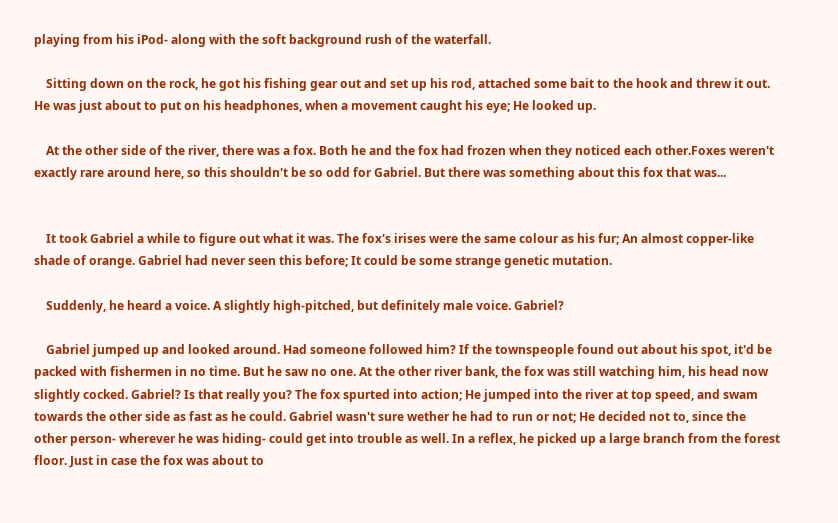playing from his iPod- along with the soft background rush of the waterfall.

    Sitting down on the rock, he got his fishing gear out and set up his rod, attached some bait to the hook and threw it out. He was just about to put on his headphones, when a movement caught his eye; He looked up.

    At the other side of the river, there was a fox. Both he and the fox had frozen when they noticed each other.Foxes weren't exactly rare around here, so this shouldn't be so odd for Gabriel. But there was something about this fox that was...


    It took Gabriel a while to figure out what it was. The fox's irises were the same colour as his fur; An almost copper-like shade of orange. Gabriel had never seen this before; It could be some strange genetic mutation.

    Suddenly, he heard a voice. A slightly high-pitched, but definitely male voice. Gabriel?

    Gabriel jumped up and looked around. Had someone followed him? If the townspeople found out about his spot, it'd be packed with fishermen in no time. But he saw no one. At the other river bank, the fox was still watching him, his head now slightly cocked. Gabriel? Is that really you? The fox spurted into action; He jumped into the river at top speed, and swam towards the other side as fast as he could. Gabriel wasn't sure wether he had to run or not; He decided not to, since the other person- wherever he was hiding- could get into trouble as well. In a reflex, he picked up a large branch from the forest floor. Just in case the fox was about to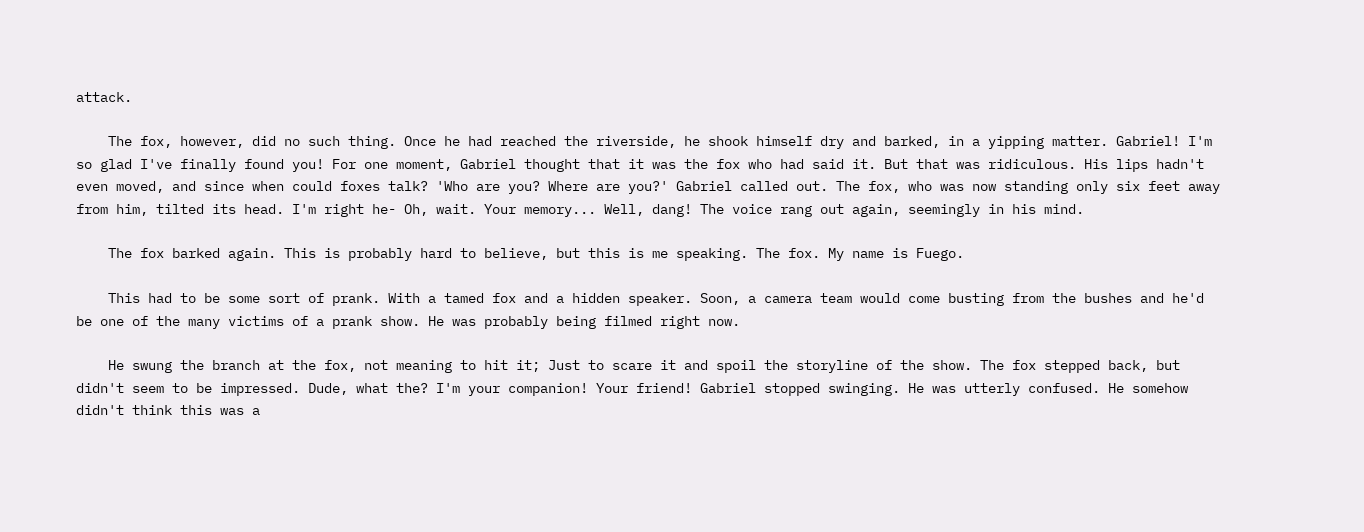attack.

    The fox, however, did no such thing. Once he had reached the riverside, he shook himself dry and barked, in a yipping matter. Gabriel! I'm so glad I've finally found you! For one moment, Gabriel thought that it was the fox who had said it. But that was ridiculous. His lips hadn't even moved, and since when could foxes talk? 'Who are you? Where are you?' Gabriel called out. The fox, who was now standing only six feet away from him, tilted its head. I'm right he- Oh, wait. Your memory... Well, dang! The voice rang out again, seemingly in his mind.

    The fox barked again. This is probably hard to believe, but this is me speaking. The fox. My name is Fuego.

    This had to be some sort of prank. With a tamed fox and a hidden speaker. Soon, a camera team would come busting from the bushes and he'd be one of the many victims of a prank show. He was probably being filmed right now.

    He swung the branch at the fox, not meaning to hit it; Just to scare it and spoil the storyline of the show. The fox stepped back, but didn't seem to be impressed. Dude, what the? I'm your companion! Your friend! Gabriel stopped swinging. He was utterly confused. He somehow didn't think this was a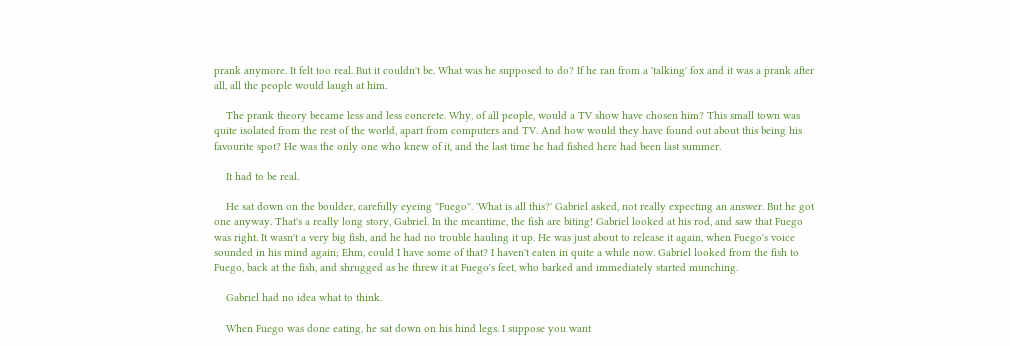prank anymore. It felt too real. But it couldn't be. What was he supposed to do? If he ran from a 'talking' fox and it was a prank after all, all the people would laugh at him.

    The prank theory became less and less concrete. Why, of all people, would a TV show have chosen him? This small town was quite isolated from the rest of the world, apart from computers and TV. And how would they have found out about this being his favourite spot? He was the only one who knew of it, and the last time he had fished here had been last summer.

    It had to be real.

    He sat down on the boulder, carefully eyeing ''Fuego''. 'What is all this?' Gabriel asked, not really expecting an answer. But he got one anyway. That's a really long story, Gabriel. In the meantime, the fish are biting! Gabriel looked at his rod, and saw that Fuego was right. It wasn't a very big fish, and he had no trouble hauling it up. He was just about to release it again, when Fuego's voice sounded in his mind again; Ehm, could I have some of that? I haven't eaten in quite a while now. Gabriel looked from the fish to Fuego, back at the fish, and shrugged as he threw it at Fuego's feet, who barked and immediately started munching.

    Gabriel had no idea what to think.

    When Fuego was done eating, he sat down on his hind legs. I suppose you want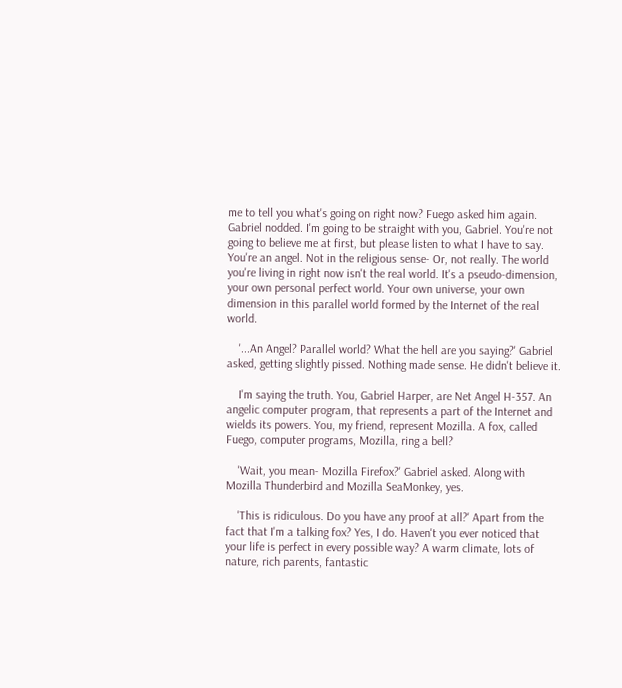me to tell you what's going on right now? Fuego asked him again. Gabriel nodded. I'm going to be straight with you, Gabriel. You're not going to believe me at first, but please listen to what I have to say. You're an angel. Not in the religious sense- Or, not really. The world you're living in right now isn't the real world. It's a pseudo-dimension, your own personal perfect world. Your own universe, your own dimension in this parallel world formed by the Internet of the real world.

    '...An Angel? Parallel world? What the hell are you saying?' Gabriel asked, getting slightly pissed. Nothing made sense. He didn't believe it.

    I'm saying the truth. You, Gabriel Harper, are Net Angel H-357. An angelic computer program, that represents a part of the Internet and wields its powers. You, my friend, represent Mozilla. A fox, called Fuego, computer programs, Mozilla, ring a bell?

    'Wait, you mean- Mozilla Firefox?' Gabriel asked. Along with Mozilla Thunderbird and Mozilla SeaMonkey, yes.

    'This is ridiculous. Do you have any proof at all?' Apart from the fact that I'm a talking fox? Yes, I do. Haven't you ever noticed that your life is perfect in every possible way? A warm climate, lots of nature, rich parents, fantastic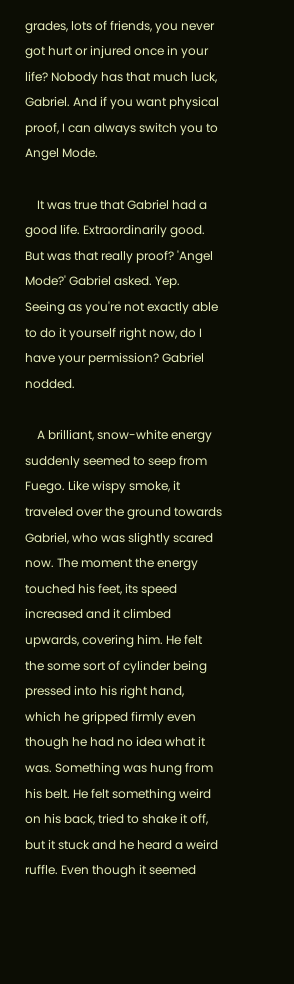grades, lots of friends, you never got hurt or injured once in your life? Nobody has that much luck, Gabriel. And if you want physical proof, I can always switch you to Angel Mode.

    It was true that Gabriel had a good life. Extraordinarily good. But was that really proof? 'Angel Mode?' Gabriel asked. Yep. Seeing as you're not exactly able to do it yourself right now, do I have your permission? Gabriel nodded.

    A brilliant, snow-white energy suddenly seemed to seep from Fuego. Like wispy smoke, it traveled over the ground towards Gabriel, who was slightly scared now. The moment the energy touched his feet, its speed increased and it climbed upwards, covering him. He felt the some sort of cylinder being pressed into his right hand, which he gripped firmly even though he had no idea what it was. Something was hung from his belt. He felt something weird on his back, tried to shake it off, but it stuck and he heard a weird ruffle. Even though it seemed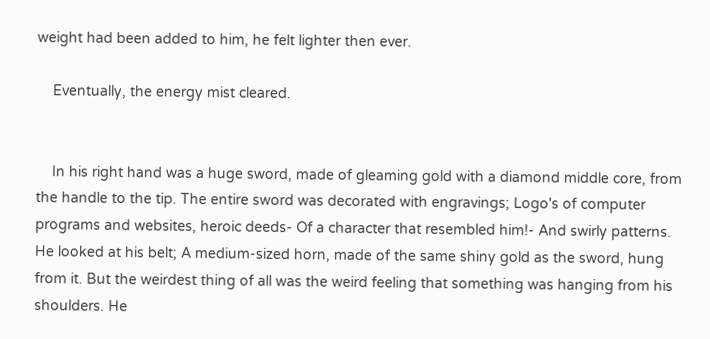weight had been added to him, he felt lighter then ever.

    Eventually, the energy mist cleared.


    In his right hand was a huge sword, made of gleaming gold with a diamond middle core, from the handle to the tip. The entire sword was decorated with engravings; Logo's of computer programs and websites, heroic deeds- Of a character that resembled him!- And swirly patterns. He looked at his belt; A medium-sized horn, made of the same shiny gold as the sword, hung from it. But the weirdest thing of all was the weird feeling that something was hanging from his shoulders. He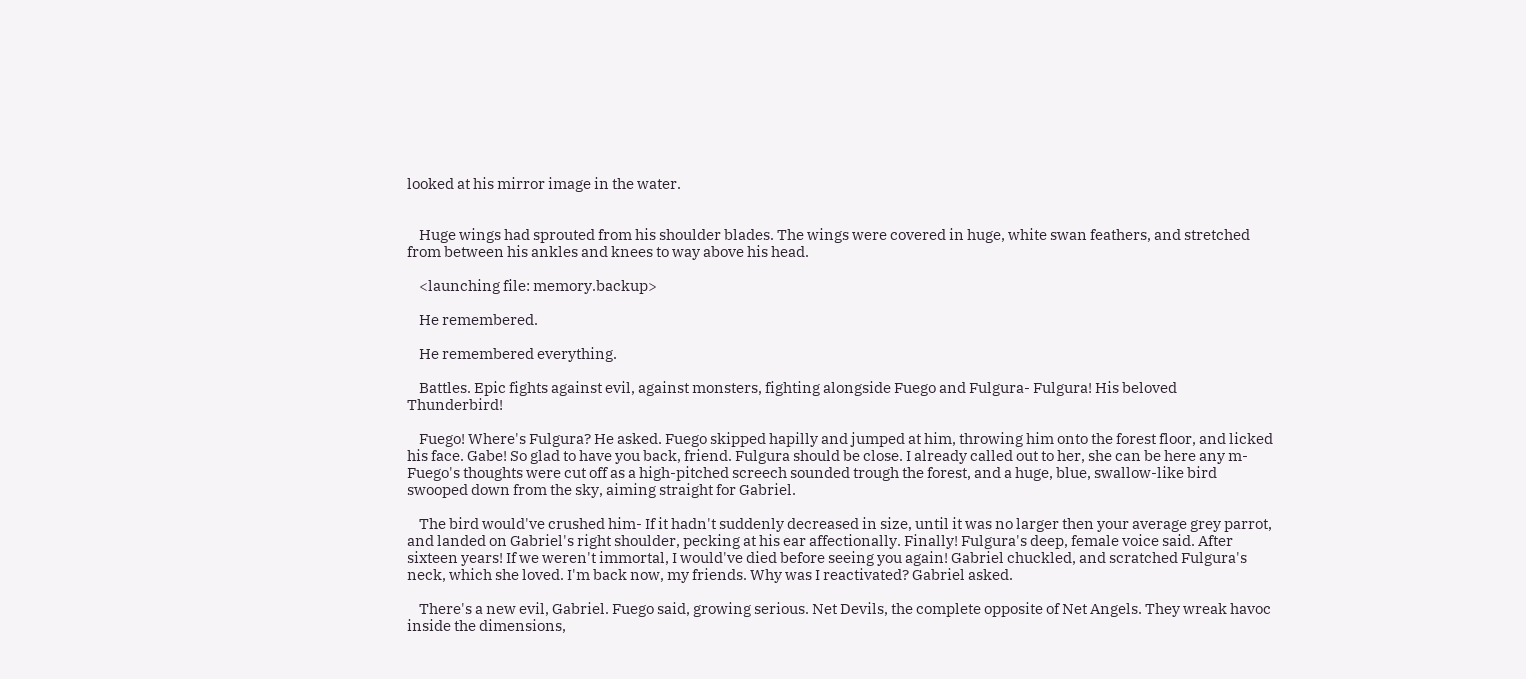looked at his mirror image in the water.


    Huge wings had sprouted from his shoulder blades. The wings were covered in huge, white swan feathers, and stretched from between his ankles and knees to way above his head.

    <launching file: memory.backup>

    He remembered.

    He remembered everything.

    Battles. Epic fights against evil, against monsters, fighting alongside Fuego and Fulgura- Fulgura! His beloved Thunderbird!

    Fuego! Where's Fulgura? He asked. Fuego skipped hapilly and jumped at him, throwing him onto the forest floor, and licked his face. Gabe! So glad to have you back, friend. Fulgura should be close. I already called out to her, she can be here any m- Fuego's thoughts were cut off as a high-pitched screech sounded trough the forest, and a huge, blue, swallow-like bird swooped down from the sky, aiming straight for Gabriel.

    The bird would've crushed him- If it hadn't suddenly decreased in size, until it was no larger then your average grey parrot, and landed on Gabriel's right shoulder, pecking at his ear affectionally. Finally! Fulgura's deep, female voice said. After sixteen years! If we weren't immortal, I would've died before seeing you again! Gabriel chuckled, and scratched Fulgura's neck, which she loved. I'm back now, my friends. Why was I reactivated? Gabriel asked.

    There's a new evil, Gabriel. Fuego said, growing serious. Net Devils, the complete opposite of Net Angels. They wreak havoc inside the dimensions,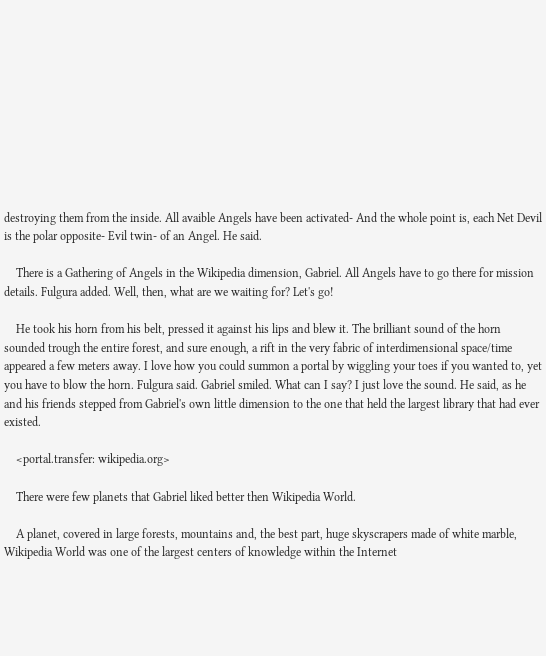destroying them from the inside. All avaible Angels have been activated- And the whole point is, each Net Devil is the polar opposite- Evil twin- of an Angel. He said.

    There is a Gathering of Angels in the Wikipedia dimension, Gabriel. All Angels have to go there for mission details. Fulgura added. Well, then, what are we waiting for? Let's go!

    He took his horn from his belt, pressed it against his lips and blew it. The brilliant sound of the horn sounded trough the entire forest, and sure enough, a rift in the very fabric of interdimensional space/time appeared a few meters away. I love how you could summon a portal by wiggling your toes if you wanted to, yet you have to blow the horn. Fulgura said. Gabriel smiled. What can I say? I just love the sound. He said, as he and his friends stepped from Gabriel's own little dimension to the one that held the largest library that had ever existed.

    <portal.transfer: wikipedia.org>

    There were few planets that Gabriel liked better then Wikipedia World.

    A planet, covered in large forests, mountains and, the best part, huge skyscrapers made of white marble, Wikipedia World was one of the largest centers of knowledge within the Internet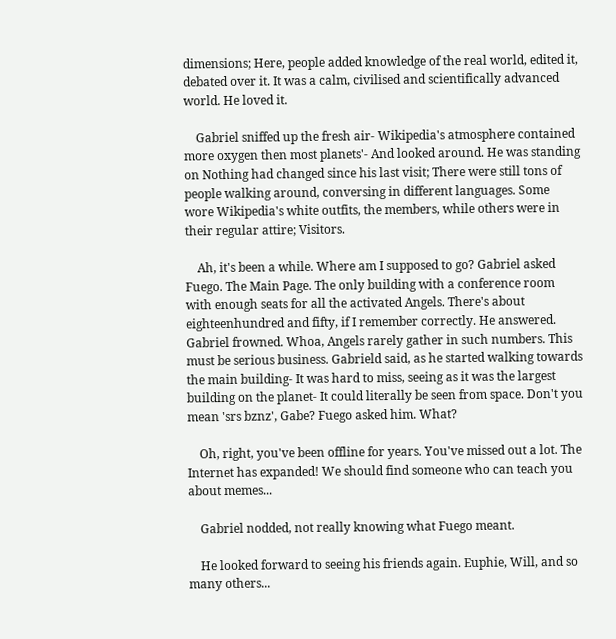dimensions; Here, people added knowledge of the real world, edited it, debated over it. It was a calm, civilised and scientifically advanced world. He loved it.

    Gabriel sniffed up the fresh air- Wikipedia's atmosphere contained more oxygen then most planets'- And looked around. He was standing on Nothing had changed since his last visit; There were still tons of people walking around, conversing in different languages. Some wore Wikipedia's white outfits, the members, while others were in their regular attire; Visitors.

    Ah, it's been a while. Where am I supposed to go? Gabriel asked Fuego. The Main Page. The only building with a conference room with enough seats for all the activated Angels. There's about eighteenhundred and fifty, if I remember correctly. He answered. Gabriel frowned. Whoa, Angels rarely gather in such numbers. This must be serious business. Gabrield said, as he started walking towards the main building- It was hard to miss, seeing as it was the largest building on the planet- It could literally be seen from space. Don't you mean 'srs bznz', Gabe? Fuego asked him. What?

    Oh, right, you've been offline for years. You've missed out a lot. The Internet has expanded! We should find someone who can teach you about memes...

    Gabriel nodded, not really knowing what Fuego meant.

    He looked forward to seeing his friends again. Euphie, Will, and so many others...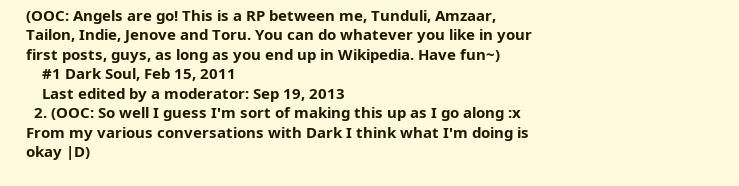(OOC: Angels are go! This is a RP between me, Tunduli, Amzaar, Tailon, Indie, Jenove and Toru. You can do whatever you like in your first posts, guys, as long as you end up in Wikipedia. Have fun~)
    #1 Dark Soul, Feb 15, 2011
    Last edited by a moderator: Sep 19, 2013
  2. (OOC: So well I guess I'm sort of making this up as I go along :x From my various conversations with Dark I think what I'm doing is okay |D)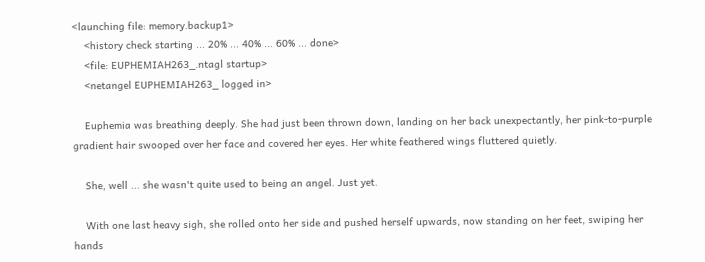<launching file: memory.backup1>
    <history check starting ... 20% ... 40% ... 60% ... done>
    <file: EUPHEMIAH263_.ntagl startup>
    <netangel EUPHEMIAH263_ logged in>

    Euphemia was breathing deeply. She had just been thrown down, landing on her back unexpectantly, her pink-to-purple gradient hair swooped over her face and covered her eyes. Her white feathered wings fluttered quietly.

    She, well ... she wasn't quite used to being an angel. Just yet.

    With one last heavy sigh, she rolled onto her side and pushed herself upwards, now standing on her feet, swiping her hands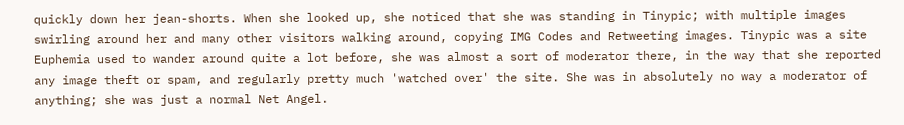quickly down her jean-shorts. When she looked up, she noticed that she was standing in Tinypic; with multiple images swirling around her and many other visitors walking around, copying IMG Codes and Retweeting images. Tinypic was a site Euphemia used to wander around quite a lot before, she was almost a sort of moderator there, in the way that she reported any image theft or spam, and regularly pretty much 'watched over' the site. She was in absolutely no way a moderator of anything; she was just a normal Net Angel.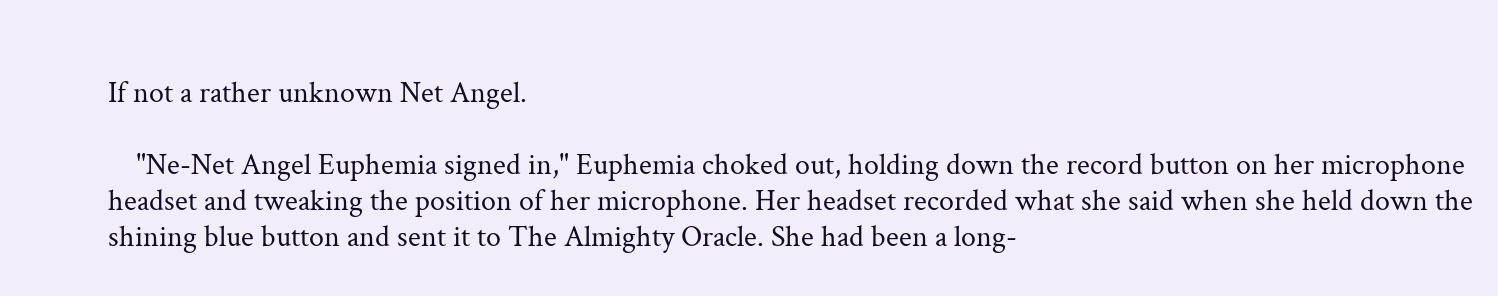If not a rather unknown Net Angel.

    "Ne-Net Angel Euphemia signed in," Euphemia choked out, holding down the record button on her microphone headset and tweaking the position of her microphone. Her headset recorded what she said when she held down the shining blue button and sent it to The Almighty Oracle. She had been a long-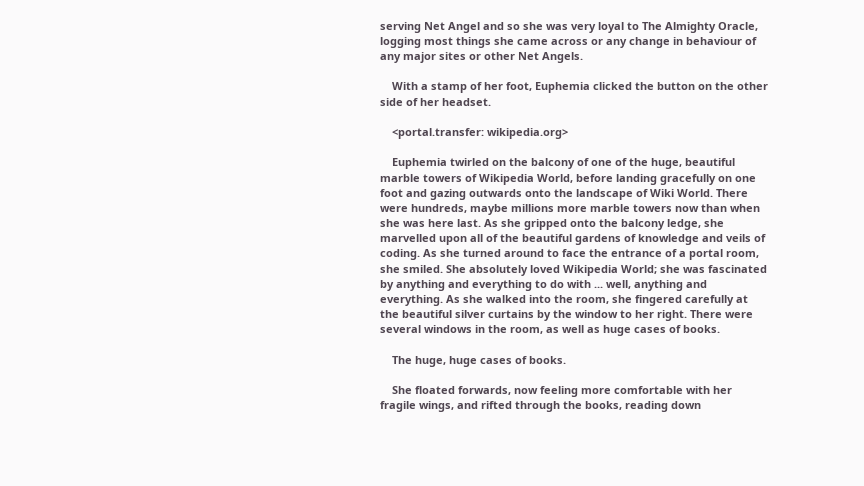serving Net Angel and so she was very loyal to The Almighty Oracle, logging most things she came across or any change in behaviour of any major sites or other Net Angels.

    With a stamp of her foot, Euphemia clicked the button on the other side of her headset.

    <portal.transfer: wikipedia.org>

    Euphemia twirled on the balcony of one of the huge, beautiful marble towers of Wikipedia World, before landing gracefully on one foot and gazing outwards onto the landscape of Wiki World. There were hundreds, maybe millions more marble towers now than when she was here last. As she gripped onto the balcony ledge, she marvelled upon all of the beautiful gardens of knowledge and veils of coding. As she turned around to face the entrance of a portal room, she smiled. She absolutely loved Wikipedia World; she was fascinated by anything and everything to do with ... well, anything and everything. As she walked into the room, she fingered carefully at the beautiful silver curtains by the window to her right. There were several windows in the room, as well as huge cases of books.

    The huge, huge cases of books.

    She floated forwards, now feeling more comfortable with her fragile wings, and rifted through the books, reading down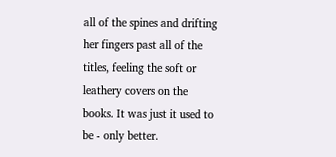all of the spines and drifting her fingers past all of the titles, feeling the soft or leathery covers on the books. It was just it used to be - only better.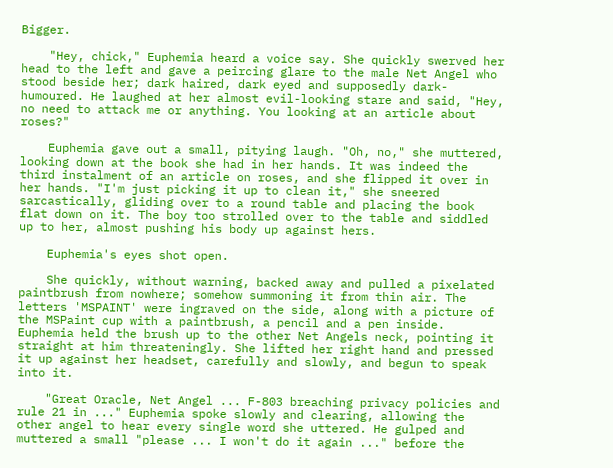Bigger.

    "Hey, chick," Euphemia heard a voice say. She quickly swerved her head to the left and gave a peircing glare to the male Net Angel who stood beside her; dark haired, dark eyed and supposedly dark-humoured. He laughed at her almost evil-looking stare and said, "Hey, no need to attack me or anything. You looking at an article about roses?"

    Euphemia gave out a small, pitying laugh. "Oh, no," she muttered, looking down at the book she had in her hands. It was indeed the third instalment of an article on roses, and she flipped it over in her hands. "I'm just picking it up to clean it," she sneered sarcastically, gliding over to a round table and placing the book flat down on it. The boy too strolled over to the table and siddled up to her, almost pushing his body up against hers.

    Euphemia's eyes shot open.

    She quickly, without warning, backed away and pulled a pixelated paintbrush from nowhere; somehow summoning it from thin air. The letters 'MSPAINT' were ingraved on the side, along with a picture of the MSPaint cup with a paintbrush, a pencil and a pen inside. Euphemia held the brush up to the other Net Angels neck, pointing it straight at him threateningly. She lifted her right hand and pressed it up against her headset, carefully and slowly, and begun to speak into it.

    "Great Oracle, Net Angel ... F-803 breaching privacy policies and rule 21 in ..." Euphemia spoke slowly and clearing, allowing the other angel to hear every single word she uttered. He gulped and muttered a small "please ... I won't do it again ..." before the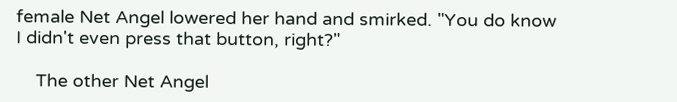female Net Angel lowered her hand and smirked. "You do know I didn't even press that button, right?"

    The other Net Angel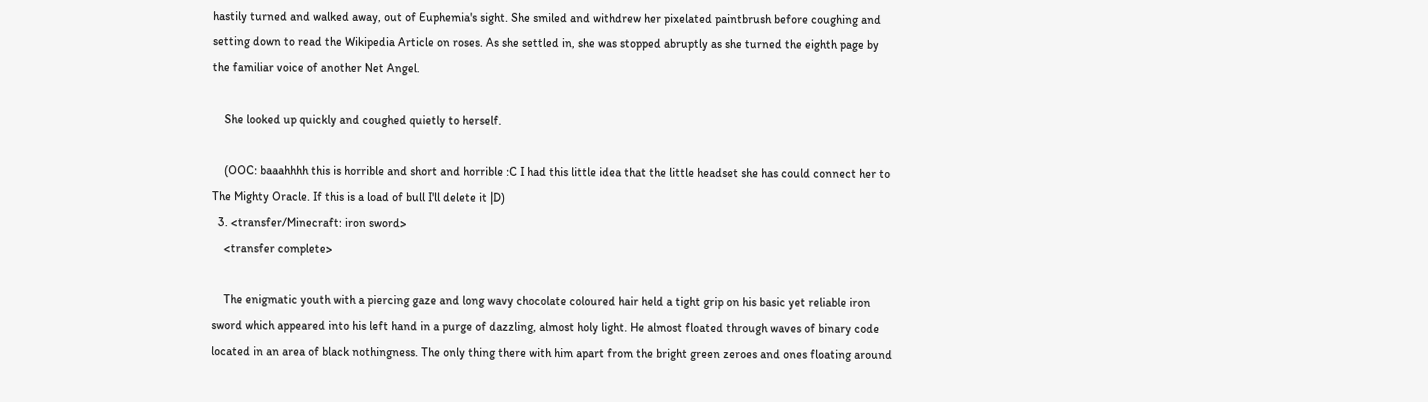hastily turned and walked away, out of Euphemia's sight. She smiled and withdrew her pixelated paintbrush before coughing and setting down to read the Wikipedia Article on roses. As she settled in, she was stopped abruptly as she turned the eighth page by the familiar voice of another Net Angel.

    She looked up quickly and coughed quietly to herself.

    (OOC: baaahhhh this is horrible and short and horrible :C I had this little idea that the little headset she has could connect her to The Mighty Oracle. If this is a load of bull I'll delete it |D)
  3. <transfer/Minecraft: iron sword>
    <transfer complete>

    The enigmatic youth with a piercing gaze and long wavy chocolate coloured hair held a tight grip on his basic yet reliable iron sword which appeared into his left hand in a purge of dazzling, almost holy light. He almost floated through waves of binary code located in an area of black nothingness. The only thing there with him apart from the bright green zeroes and ones floating around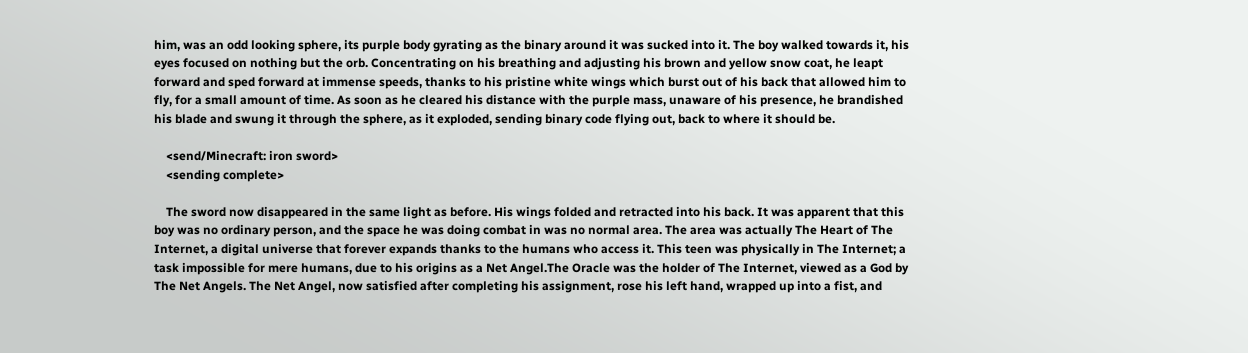him, was an odd looking sphere, its purple body gyrating as the binary around it was sucked into it. The boy walked towards it, his eyes focused on nothing but the orb. Concentrating on his breathing and adjusting his brown and yellow snow coat, he leapt forward and sped forward at immense speeds, thanks to his pristine white wings which burst out of his back that allowed him to fly, for a small amount of time. As soon as he cleared his distance with the purple mass, unaware of his presence, he brandished his blade and swung it through the sphere, as it exploded, sending binary code flying out, back to where it should be.

    <send/Minecraft: iron sword>
    <sending complete>

    The sword now disappeared in the same light as before. His wings folded and retracted into his back. It was apparent that this boy was no ordinary person, and the space he was doing combat in was no normal area. The area was actually The Heart of The Internet, a digital universe that forever expands thanks to the humans who access it. This teen was physically in The Internet; a task impossible for mere humans, due to his origins as a Net Angel.The Oracle was the holder of The Internet, viewed as a God by The Net Angels. The Net Angel, now satisfied after completing his assignment, rose his left hand, wrapped up into a fist, and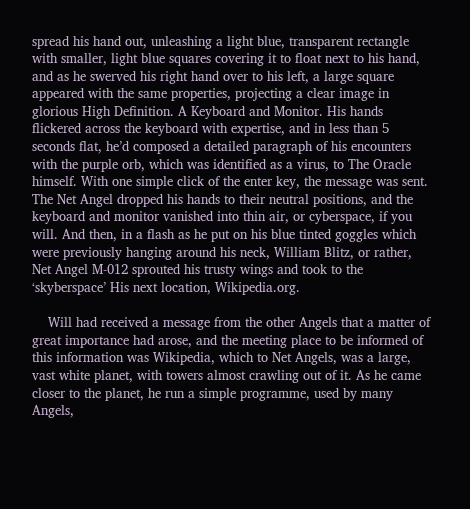spread his hand out, unleashing a light blue, transparent rectangle with smaller, light blue squares covering it to float next to his hand, and as he swerved his right hand over to his left, a large square appeared with the same properties, projecting a clear image in glorious High Definition. A Keyboard and Monitor. His hands flickered across the keyboard with expertise, and in less than 5 seconds flat, he’d composed a detailed paragraph of his encounters with the purple orb, which was identified as a virus, to The Oracle himself. With one simple click of the enter key, the message was sent. The Net Angel dropped his hands to their neutral positions, and the keyboard and monitor vanished into thin air, or cyberspace, if you will. And then, in a flash as he put on his blue tinted goggles which were previously hanging around his neck, William Blitz, or rather, Net Angel M-012 sprouted his trusty wings and took to the ‘skyberspace’ His next location, Wikipedia.org.

    Will had received a message from the other Angels that a matter of great importance had arose, and the meeting place to be informed of this information was Wikipedia, which to Net Angels, was a large, vast white planet, with towers almost crawling out of it. As he came closer to the planet, he run a simple programme, used by many Angels,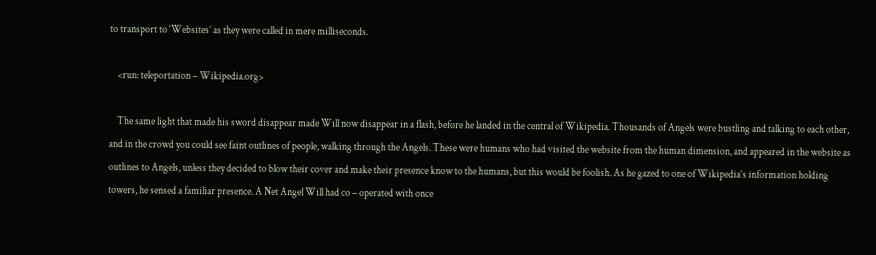to transport to ‘Websites’ as they were called in mere milliseconds.

    <run: teleportation – Wikipedia.org>

    The same light that made his sword disappear made Will now disappear in a flash, before he landed in the central of Wikipedia. Thousands of Angels were bustling and talking to each other, and in the crowd you could see faint outlines of people, walking through the Angels. These were humans who had visited the website from the human dimension, and appeared in the website as outlines to Angels, unless they decided to blow their cover and make their presence know to the humans, but this would be foolish. As he gazed to one of Wikipedia’s information holding towers, he sensed a familiar presence. A Net Angel Will had co – operated with once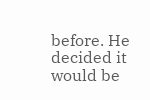before. He decided it would be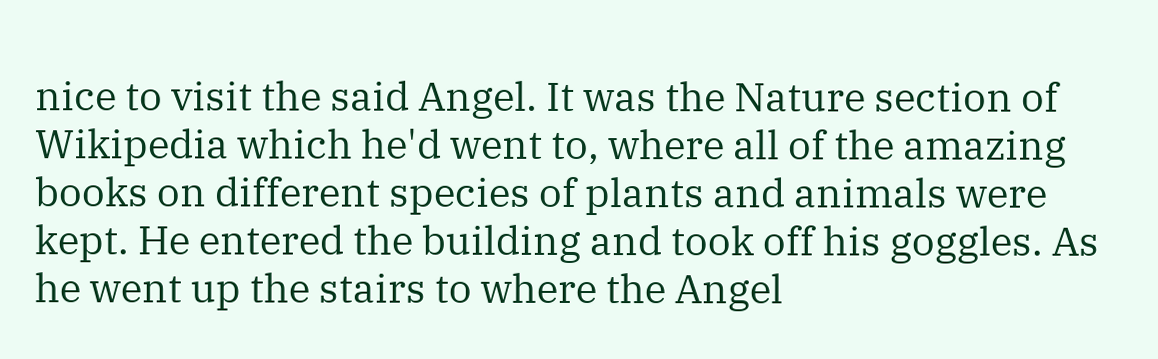nice to visit the said Angel. It was the Nature section of Wikipedia which he'd went to, where all of the amazing books on different species of plants and animals were kept. He entered the building and took off his goggles. As he went up the stairs to where the Angel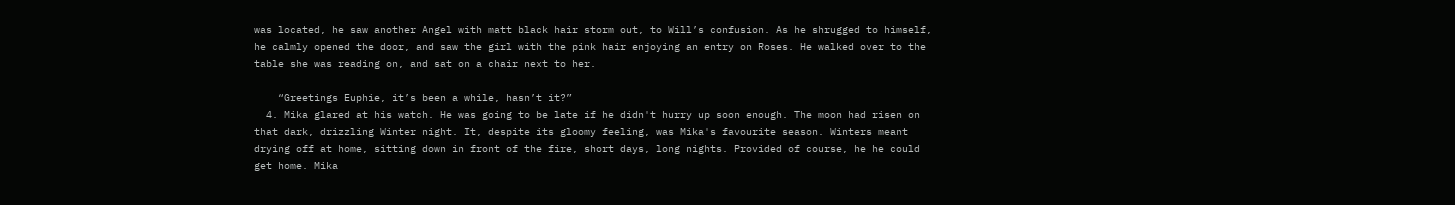was located, he saw another Angel with matt black hair storm out, to Will’s confusion. As he shrugged to himself, he calmly opened the door, and saw the girl with the pink hair enjoying an entry on Roses. He walked over to the table she was reading on, and sat on a chair next to her.

    “Greetings Euphie, it’s been a while, hasn’t it?”
  4. Mika glared at his watch. He was going to be late if he didn't hurry up soon enough. The moon had risen on that dark, drizzling Winter night. It, despite its gloomy feeling, was Mika's favourite season. Winters meant drying off at home, sitting down in front of the fire, short days, long nights. Provided of course, he he could get home. Mika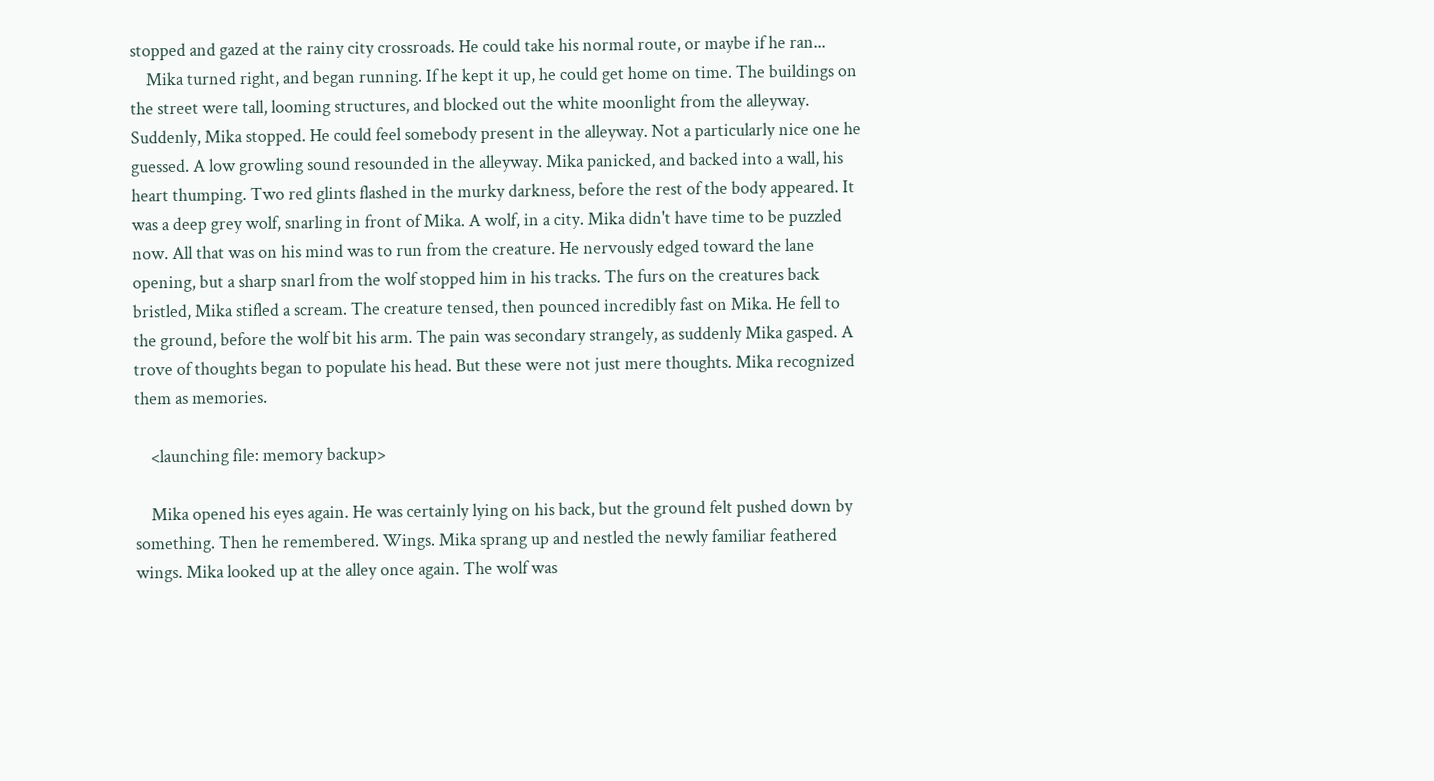stopped and gazed at the rainy city crossroads. He could take his normal route, or maybe if he ran...
    Mika turned right, and began running. If he kept it up, he could get home on time. The buildings on the street were tall, looming structures, and blocked out the white moonlight from the alleyway. Suddenly, Mika stopped. He could feel somebody present in the alleyway. Not a particularly nice one he guessed. A low growling sound resounded in the alleyway. Mika panicked, and backed into a wall, his heart thumping. Two red glints flashed in the murky darkness, before the rest of the body appeared. It was a deep grey wolf, snarling in front of Mika. A wolf, in a city. Mika didn't have time to be puzzled now. All that was on his mind was to run from the creature. He nervously edged toward the lane opening, but a sharp snarl from the wolf stopped him in his tracks. The furs on the creatures back bristled, Mika stifled a scream. The creature tensed, then pounced incredibly fast on Mika. He fell to the ground, before the wolf bit his arm. The pain was secondary strangely, as suddenly Mika gasped. A trove of thoughts began to populate his head. But these were not just mere thoughts. Mika recognized them as memories.

    <launching file: memory backup>

    Mika opened his eyes again. He was certainly lying on his back, but the ground felt pushed down by something. Then he remembered. Wings. Mika sprang up and nestled the newly familiar feathered wings. Mika looked up at the alley once again. The wolf was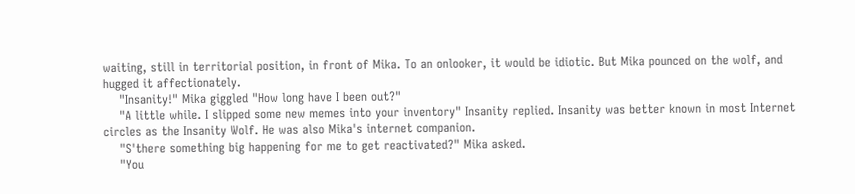waiting, still in territorial position, in front of Mika. To an onlooker, it would be idiotic. But Mika pounced on the wolf, and hugged it affectionately.
    "Insanity!" Mika giggled "How long have I been out?"
    "A little while. I slipped some new memes into your inventory" Insanity replied. Insanity was better known in most Internet circles as the Insanity Wolf. He was also Mika's internet companion.
    "S'there something big happening for me to get reactivated?" Mika asked.
    "You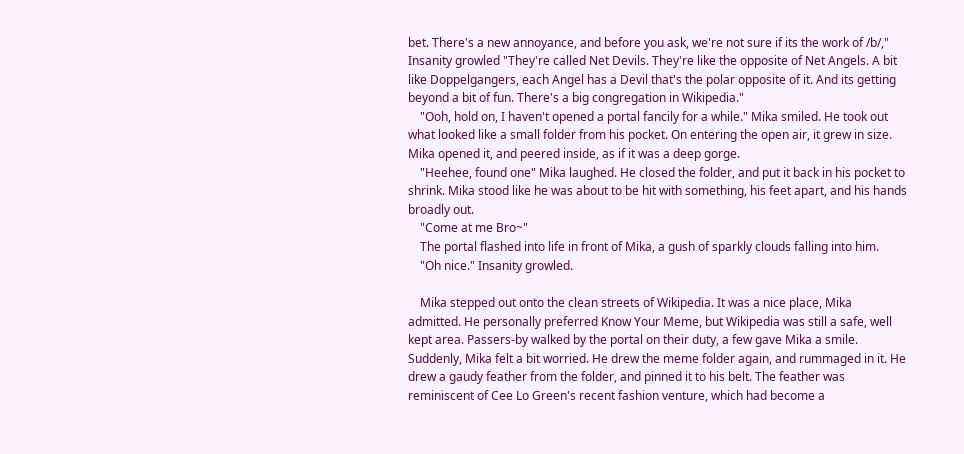bet. There's a new annoyance, and before you ask, we're not sure if its the work of /b/," Insanity growled "They're called Net Devils. They're like the opposite of Net Angels. A bit like Doppelgangers, each Angel has a Devil that's the polar opposite of it. And its getting beyond a bit of fun. There's a big congregation in Wikipedia."
    "Ooh, hold on, I haven't opened a portal fancily for a while." Mika smiled. He took out what looked like a small folder from his pocket. On entering the open air, it grew in size. Mika opened it, and peered inside, as if it was a deep gorge.
    "Heehee, found one" Mika laughed. He closed the folder, and put it back in his pocket to shrink. Mika stood like he was about to be hit with something, his feet apart, and his hands broadly out.
    "Come at me Bro~"
    The portal flashed into life in front of Mika, a gush of sparkly clouds falling into him.
    "Oh nice." Insanity growled.

    Mika stepped out onto the clean streets of Wikipedia. It was a nice place, Mika admitted. He personally preferred Know Your Meme, but Wikipedia was still a safe, well kept area. Passers-by walked by the portal on their duty, a few gave Mika a smile. Suddenly, Mika felt a bit worried. He drew the meme folder again, and rummaged in it. He drew a gaudy feather from the folder, and pinned it to his belt. The feather was reminiscent of Cee Lo Green's recent fashion venture, which had become a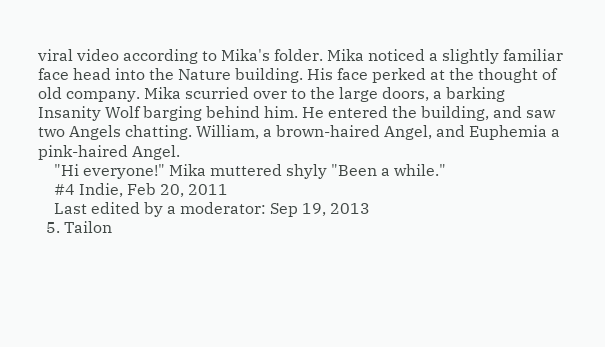viral video according to Mika's folder. Mika noticed a slightly familiar face head into the Nature building. His face perked at the thought of old company. Mika scurried over to the large doors, a barking Insanity Wolf barging behind him. He entered the building, and saw two Angels chatting. William, a brown-haired Angel, and Euphemia a pink-haired Angel.
    "Hi everyone!" Mika muttered shyly "Been a while."
    #4 Indie, Feb 20, 2011
    Last edited by a moderator: Sep 19, 2013
  5. Tailon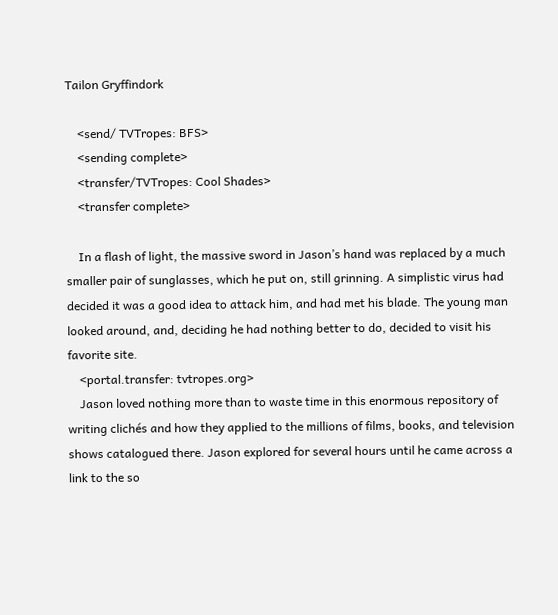Tailon Gryffindork

    <send/ TVTropes: BFS>
    <sending complete>
    <transfer/TVTropes: Cool Shades>
    <transfer complete>

    In a flash of light, the massive sword in Jason’s hand was replaced by a much smaller pair of sunglasses, which he put on, still grinning. A simplistic virus had decided it was a good idea to attack him, and had met his blade. The young man looked around, and, deciding he had nothing better to do, decided to visit his favorite site.
    <portal.transfer: tvtropes.org>
    Jason loved nothing more than to waste time in this enormous repository of writing clichés and how they applied to the millions of films, books, and television shows catalogued there. Jason explored for several hours until he came across a link to the so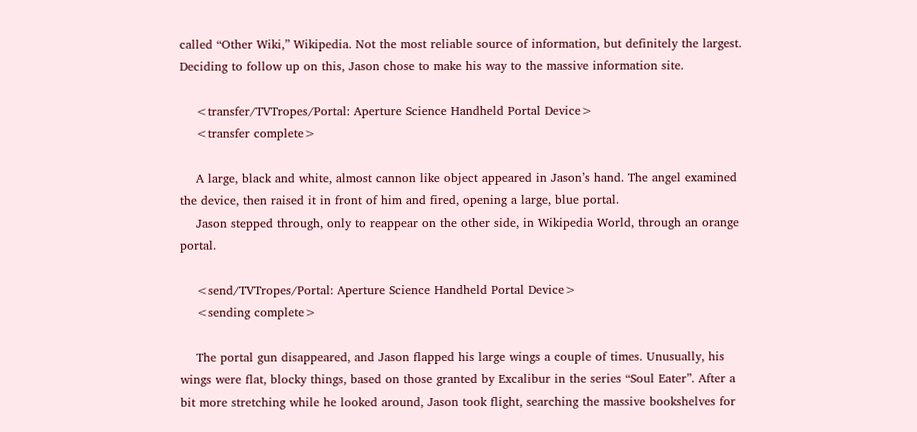called “Other Wiki,” Wikipedia. Not the most reliable source of information, but definitely the largest. Deciding to follow up on this, Jason chose to make his way to the massive information site.

    <transfer/TVTropes/Portal: Aperture Science Handheld Portal Device>
    <transfer complete>

    A large, black and white, almost cannon like object appeared in Jason’s hand. The angel examined the device, then raised it in front of him and fired, opening a large, blue portal.
    Jason stepped through, only to reappear on the other side, in Wikipedia World, through an orange portal.

    <send/TVTropes/Portal: Aperture Science Handheld Portal Device>
    <sending complete>

    The portal gun disappeared, and Jason flapped his large wings a couple of times. Unusually, his wings were flat, blocky things, based on those granted by Excalibur in the series “Soul Eater”. After a bit more stretching while he looked around, Jason took flight, searching the massive bookshelves for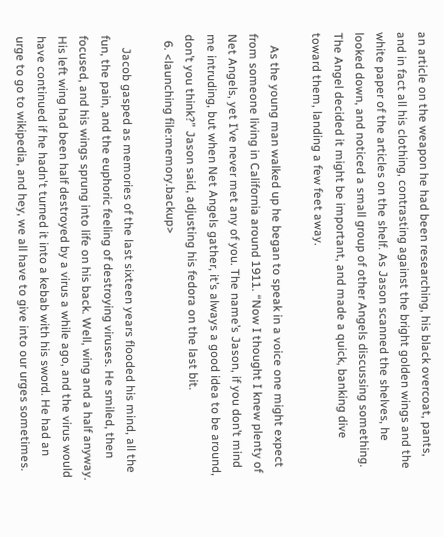an article on the weapon he had been researching, his black overcoat, pants, and in fact all his clothing, contrasting against the bright golden wings and the white paper of the articles on the shelf. As Jason scanned the shelves, he looked down, and noticed a small group of other Angels discussing something. The Angel decided it might be important, and made a quick, banking dive toward them, landing a few feet away.

    As the young man walked up he began to speak in a voice one might expect from someone living in California around 1911. “Now I thought I knew plenty of Net Angels, yet I’ve never met any of you. The name’s Jason, if you don’t mind me intruding, but when Net Angels gather, it’s always a good idea to be around, don’t you think?” Jason said, adjusting his fedora on the last bit.
  6. <launching file:memory.backup>

    Jacob gasped as memories of the last sixteen years flooded his mind, all the fun, the pain, and the euphoric feeling of destroying viruses. He smiled, then focused, and his wings sprung into life on his back. Well, wing and a half anyway. His left wing had been half destroyed by a virus a while ago, and the virus would have continued if he hadn't turned it into a kebab with his sword. He had an urge to go to wikipedia, and hey, we all have to give into our urges sometimes.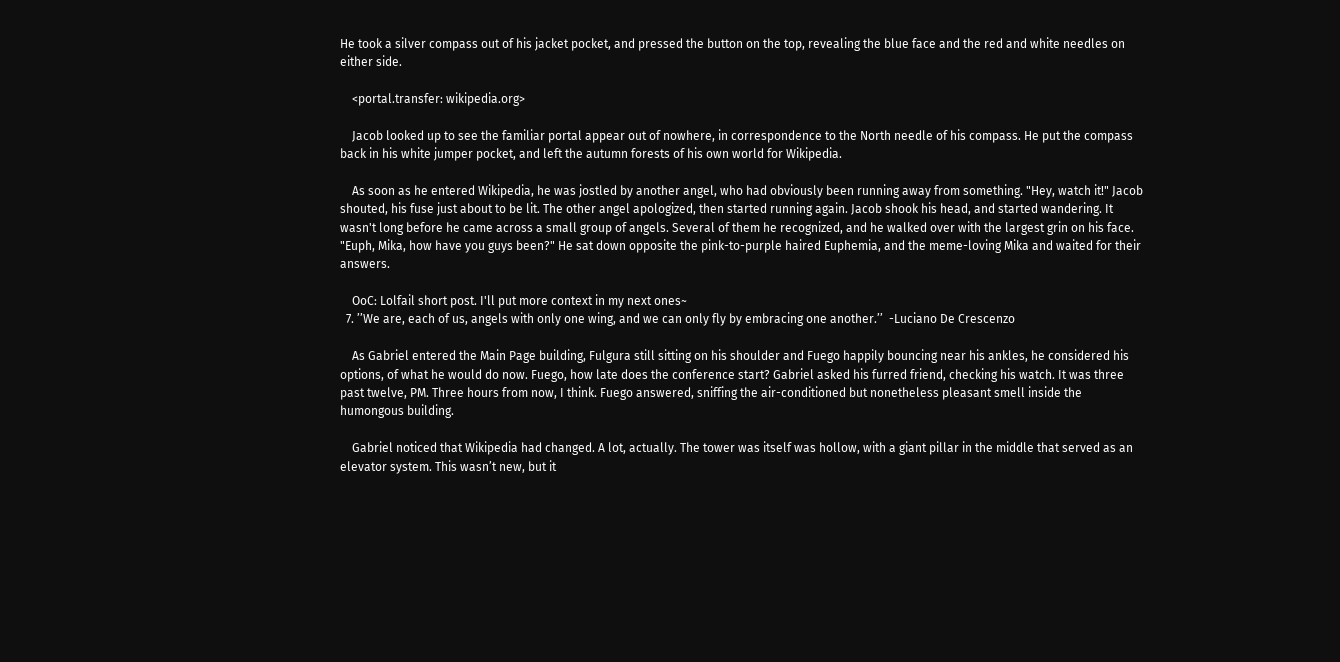He took a silver compass out of his jacket pocket, and pressed the button on the top, revealing the blue face and the red and white needles on either side.

    <portal.transfer: wikipedia.org>

    Jacob looked up to see the familiar portal appear out of nowhere, in correspondence to the North needle of his compass. He put the compass back in his white jumper pocket, and left the autumn forests of his own world for Wikipedia.

    As soon as he entered Wikipedia, he was jostled by another angel, who had obviously been running away from something. "Hey, watch it!" Jacob shouted, his fuse just about to be lit. The other angel apologized, then started running again. Jacob shook his head, and started wandering. It wasn't long before he came across a small group of angels. Several of them he recognized, and he walked over with the largest grin on his face. "Euph, Mika, how have you guys been?" He sat down opposite the pink-to-purple haired Euphemia, and the meme-loving Mika and waited for their answers.

    OoC: Lolfail short post. I'll put more context in my next ones~
  7. ’’We are, each of us, angels with only one wing, and we can only fly by embracing one another.’’  -Luciano De Crescenzo

    As Gabriel entered the Main Page building, Fulgura still sitting on his shoulder and Fuego happily bouncing near his ankles, he considered his options, of what he would do now. Fuego, how late does the conference start? Gabriel asked his furred friend, checking his watch. It was three past twelve, PM. Three hours from now, I think. Fuego answered, sniffing the air-conditioned but nonetheless pleasant smell inside the humongous building.

    Gabriel noticed that Wikipedia had changed. A lot, actually. The tower was itself was hollow, with a giant pillar in the middle that served as an elevator system. This wasn’t new, but it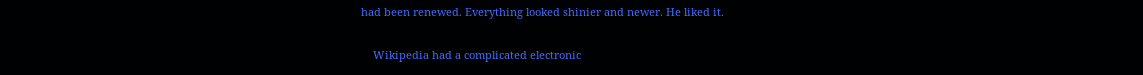had been renewed. Everything looked shinier and newer. He liked it.

    Wikipedia had a complicated electronic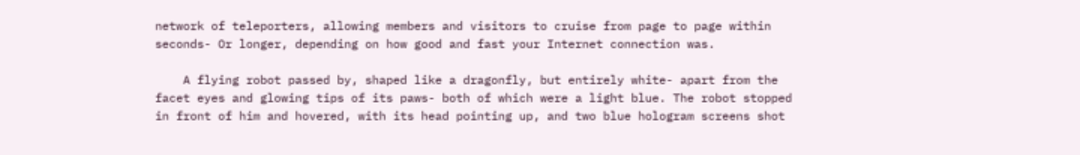network of teleporters, allowing members and visitors to cruise from page to page within seconds- Or longer, depending on how good and fast your Internet connection was.

    A flying robot passed by, shaped like a dragonfly, but entirely white- apart from the facet eyes and glowing tips of its paws- both of which were a light blue. The robot stopped in front of him and hovered, with its head pointing up, and two blue hologram screens shot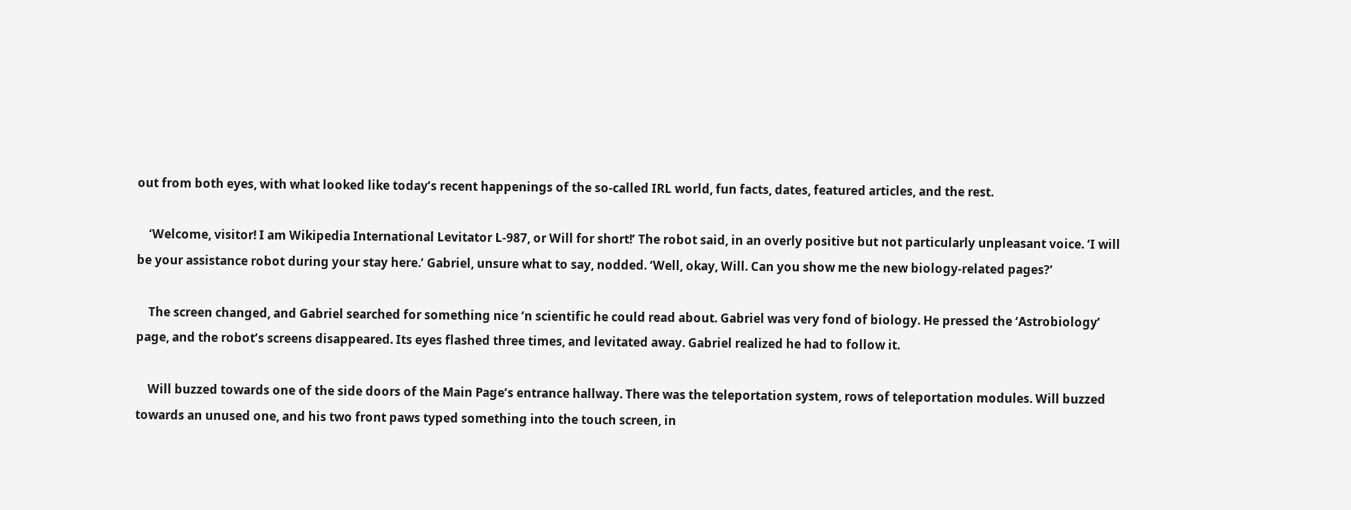out from both eyes, with what looked like today’s recent happenings of the so-called IRL world, fun facts, dates, featured articles, and the rest.

    ‘Welcome, visitor! I am Wikipedia International Levitator L-987, or Will for short!’ The robot said, in an overly positive but not particularly unpleasant voice. ‘I will be your assistance robot during your stay here.’ Gabriel, unsure what to say, nodded. ‘Well, okay, Will. Can you show me the new biology-related pages?’

    The screen changed, and Gabriel searched for something nice ‘n scientific he could read about. Gabriel was very fond of biology. He pressed the ‘Astrobiology’ page, and the robot’s screens disappeared. Its eyes flashed three times, and levitated away. Gabriel realized he had to follow it.

    Will buzzed towards one of the side doors of the Main Page’s entrance hallway. There was the teleportation system, rows of teleportation modules. Will buzzed towards an unused one, and his two front paws typed something into the touch screen, in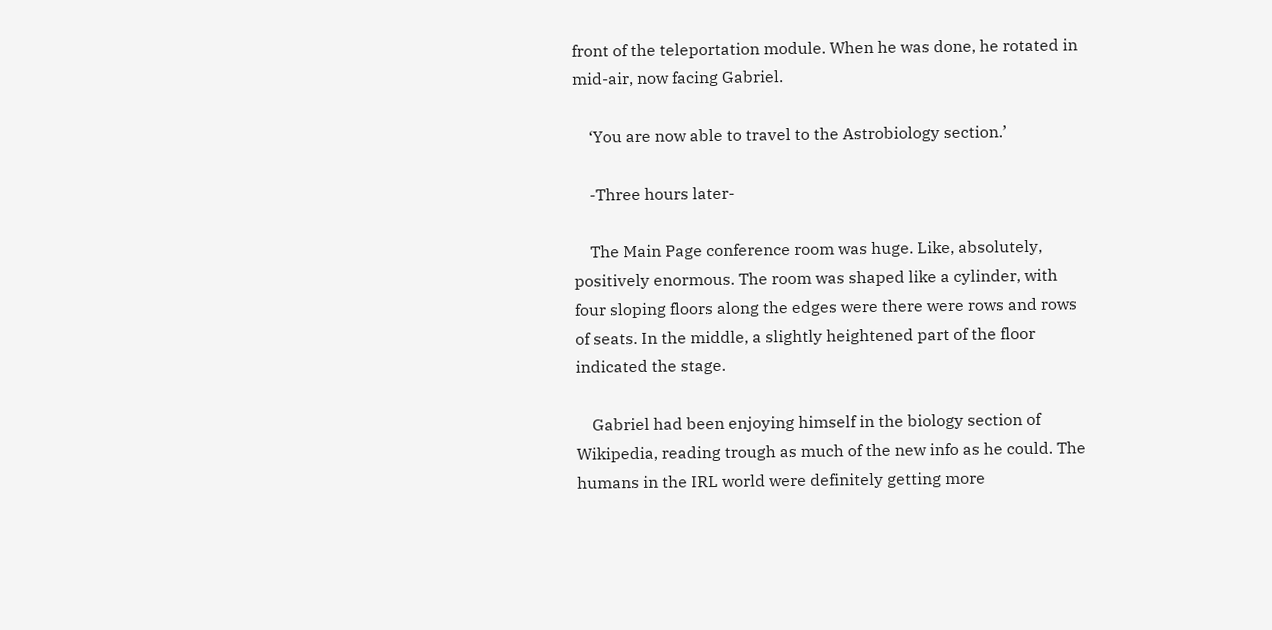front of the teleportation module. When he was done, he rotated in mid-air, now facing Gabriel.

    ‘You are now able to travel to the Astrobiology section.’

    -Three hours later-

    The Main Page conference room was huge. Like, absolutely, positively enormous. The room was shaped like a cylinder, with four sloping floors along the edges were there were rows and rows of seats. In the middle, a slightly heightened part of the floor indicated the stage.

    Gabriel had been enjoying himself in the biology section of Wikipedia, reading trough as much of the new info as he could. The humans in the IRL world were definitely getting more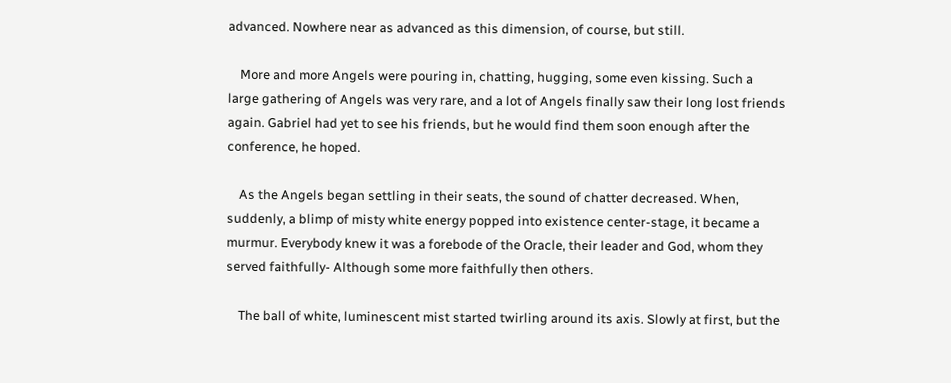advanced. Nowhere near as advanced as this dimension, of course, but still.

    More and more Angels were pouring in, chatting, hugging, some even kissing. Such a large gathering of Angels was very rare, and a lot of Angels finally saw their long lost friends again. Gabriel had yet to see his friends, but he would find them soon enough after the conference, he hoped.

    As the Angels began settling in their seats, the sound of chatter decreased. When, suddenly, a blimp of misty white energy popped into existence center-stage, it became a murmur. Everybody knew it was a forebode of the Oracle, their leader and God, whom they served faithfully- Although some more faithfully then others.

    The ball of white, luminescent mist started twirling around its axis. Slowly at first, but the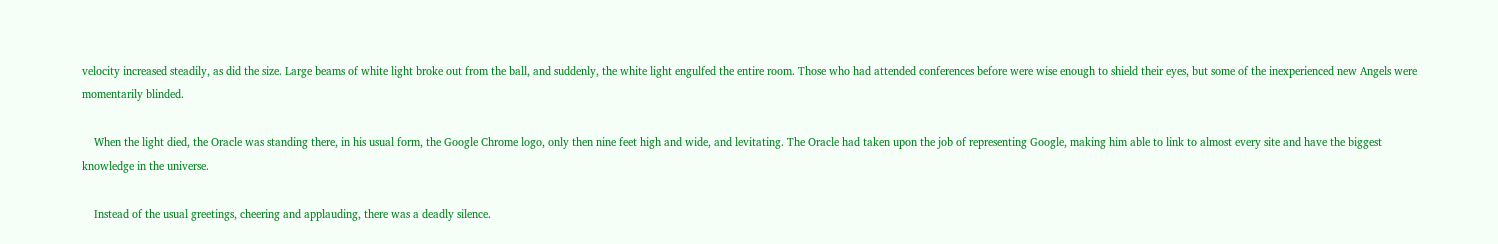velocity increased steadily, as did the size. Large beams of white light broke out from the ball, and suddenly, the white light engulfed the entire room. Those who had attended conferences before were wise enough to shield their eyes, but some of the inexperienced new Angels were momentarily blinded.

    When the light died, the Oracle was standing there, in his usual form, the Google Chrome logo, only then nine feet high and wide, and levitating. The Oracle had taken upon the job of representing Google, making him able to link to almost every site and have the biggest knowledge in the universe.

    Instead of the usual greetings, cheering and applauding, there was a deadly silence.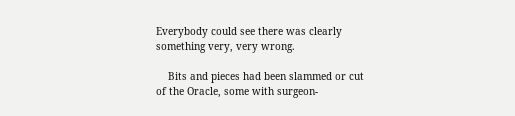Everybody could see there was clearly something very, very wrong.

    Bits and pieces had been slammed or cut of the Oracle, some with surgeon-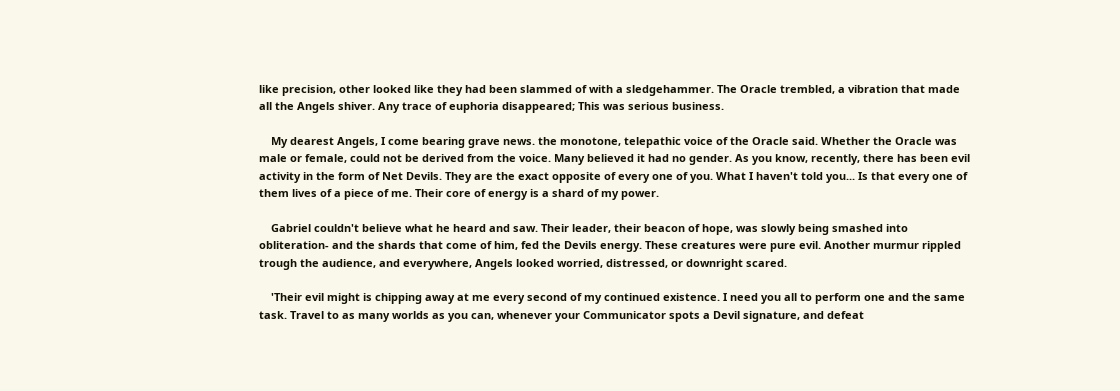like precision, other looked like they had been slammed of with a sledgehammer. The Oracle trembled, a vibration that made all the Angels shiver. Any trace of euphoria disappeared; This was serious business.

    My dearest Angels, I come bearing grave news. the monotone, telepathic voice of the Oracle said. Whether the Oracle was male or female, could not be derived from the voice. Many believed it had no gender. As you know, recently, there has been evil activity in the form of Net Devils. They are the exact opposite of every one of you. What I haven't told you... Is that every one of them lives of a piece of me. Their core of energy is a shard of my power.

    Gabriel couldn't believe what he heard and saw. Their leader, their beacon of hope, was slowly being smashed into obliteration- and the shards that come of him, fed the Devils energy. These creatures were pure evil. Another murmur rippled trough the audience, and everywhere, Angels looked worried, distressed, or downright scared.

    'Their evil might is chipping away at me every second of my continued existence. I need you all to perform one and the same task. Travel to as many worlds as you can, whenever your Communicator spots a Devil signature, and defeat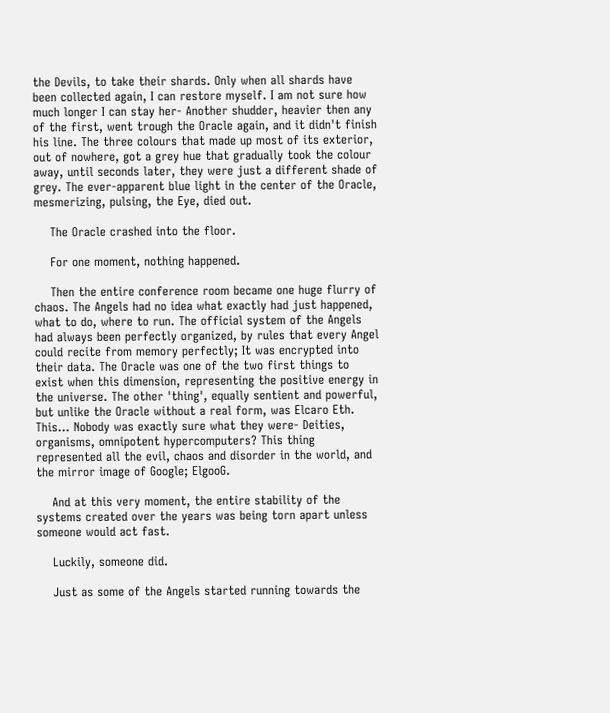the Devils, to take their shards. Only when all shards have been collected again, I can restore myself. I am not sure how much longer I can stay her- Another shudder, heavier then any of the first, went trough the Oracle again, and it didn't finish his line. The three colours that made up most of its exterior, out of nowhere, got a grey hue that gradually took the colour away, until seconds later, they were just a different shade of grey. The ever-apparent blue light in the center of the Oracle, mesmerizing, pulsing, the Eye, died out.

    The Oracle crashed into the floor.

    For one moment, nothing happened.

    Then the entire conference room became one huge flurry of chaos. The Angels had no idea what exactly had just happened, what to do, where to run. The official system of the Angels had always been perfectly organized, by rules that every Angel could recite from memory perfectly; It was encrypted into their data. The Oracle was one of the two first things to exist when this dimension, representing the positive energy in the universe. The other 'thing', equally sentient and powerful, but unlike the Oracle without a real form, was Elcaro Eth. This... Nobody was exactly sure what they were- Deities, organisms, omnipotent hypercomputers? This thing represented all the evil, chaos and disorder in the world, and the mirror image of Google; ElgooG.

    And at this very moment, the entire stability of the systems created over the years was being torn apart unless someone would act fast.

    Luckily, someone did.

    Just as some of the Angels started running towards the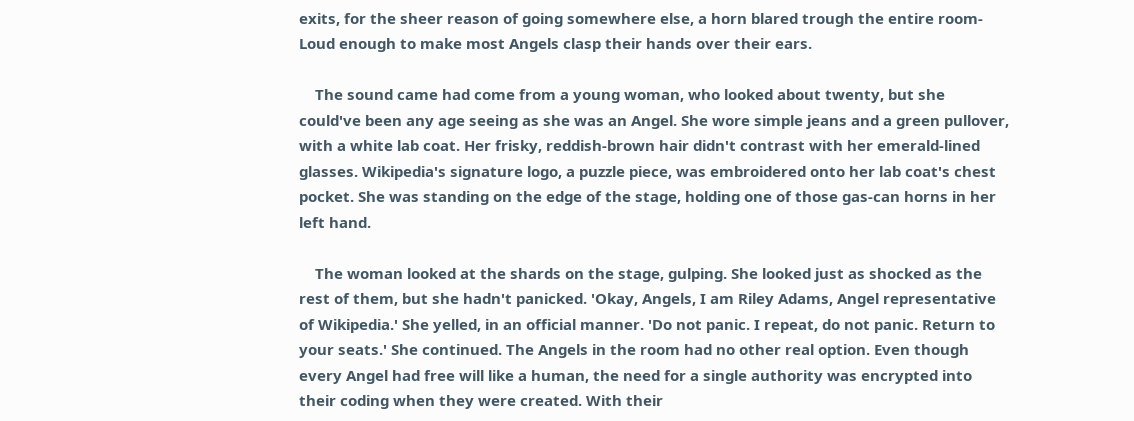exits, for the sheer reason of going somewhere else, a horn blared trough the entire room- Loud enough to make most Angels clasp their hands over their ears.

    The sound came had come from a young woman, who looked about twenty, but she could've been any age seeing as she was an Angel. She wore simple jeans and a green pullover, with a white lab coat. Her frisky, reddish-brown hair didn't contrast with her emerald-lined glasses. Wikipedia's signature logo, a puzzle piece, was embroidered onto her lab coat's chest pocket. She was standing on the edge of the stage, holding one of those gas-can horns in her left hand.

    The woman looked at the shards on the stage, gulping. She looked just as shocked as the rest of them, but she hadn't panicked. 'Okay, Angels, I am Riley Adams, Angel representative of Wikipedia.' She yelled, in an official manner. 'Do not panic. I repeat, do not panic. Return to your seats.' She continued. The Angels in the room had no other real option. Even though every Angel had free will like a human, the need for a single authority was encrypted into their coding when they were created. With their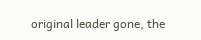original leader gone, the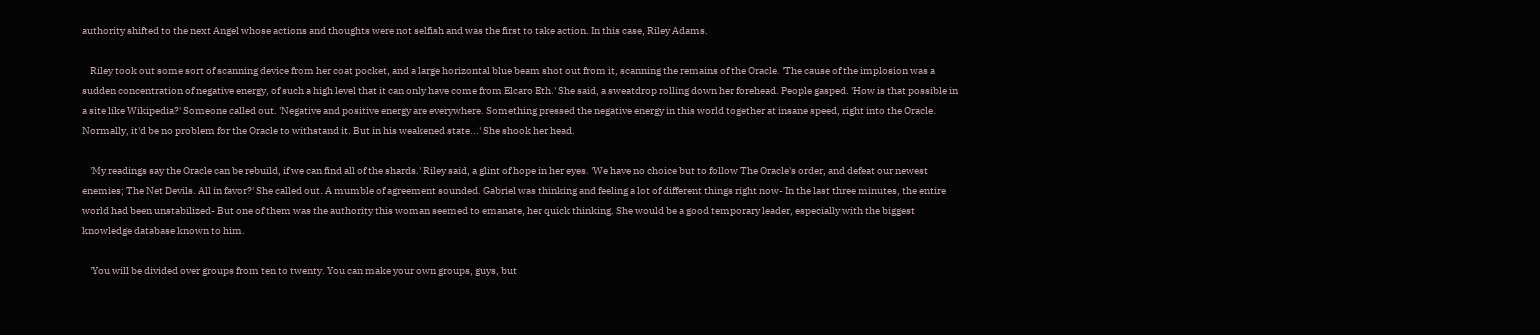authority shifted to the next Angel whose actions and thoughts were not selfish and was the first to take action. In this case, Riley Adams.

    Riley took out some sort of scanning device from her coat pocket, and a large horizontal blue beam shot out from it, scanning the remains of the Oracle. 'The cause of the implosion was a sudden concentration of negative energy, of such a high level that it can only have come from Elcaro Eth.' She said, a sweatdrop rolling down her forehead. People gasped. 'How is that possible in a site like Wikipedia?' Someone called out. 'Negative and positive energy are everywhere. Something pressed the negative energy in this world together at insane speed, right into the Oracle. Normally, it'd be no problem for the Oracle to withstand it. But in his weakened state...' She shook her head.

    'My readings say the Oracle can be rebuild, if we can find all of the shards.' Riley said, a glint of hope in her eyes. 'We have no choice but to follow The Oracle's order, and defeat our newest enemies; The Net Devils. All in favor?' She called out. A mumble of agreement sounded. Gabriel was thinking and feeling a lot of different things right now- In the last three minutes, the entire world had been unstabilized- But one of them was the authority this woman seemed to emanate, her quick thinking. She would be a good temporary leader, especially with the biggest knowledge database known to him.

    'You will be divided over groups from ten to twenty. You can make your own groups, guys, but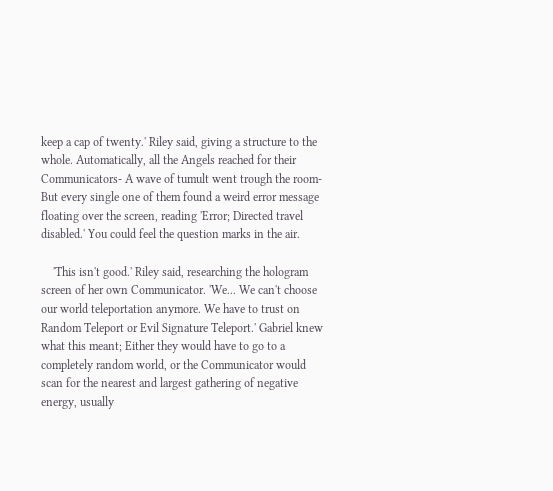keep a cap of twenty.' Riley said, giving a structure to the whole. Automatically, all the Angels reached for their Communicators- A wave of tumult went trough the room- But every single one of them found a weird error message floating over the screen, reading 'Error; Directed travel disabled.' You could feel the question marks in the air.

    'This isn't good.' Riley said, researching the hologram screen of her own Communicator. 'We... We can't choose our world teleportation anymore. We have to trust on Random Teleport or Evil Signature Teleport.' Gabriel knew what this meant; Either they would have to go to a completely random world, or the Communicator would scan for the nearest and largest gathering of negative energy, usually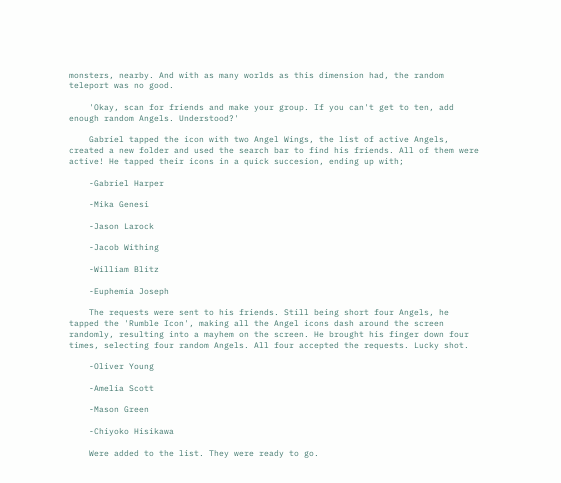monsters, nearby. And with as many worlds as this dimension had, the random teleport was no good.

    'Okay, scan for friends and make your group. If you can't get to ten, add enough random Angels. Understood?'

    Gabriel tapped the icon with two Angel Wings, the list of active Angels, created a new folder and used the search bar to find his friends. All of them were active! He tapped their icons in a quick succesion, ending up with;

    -Gabriel Harper

    -Mika Genesi

    -Jason Larock

    -Jacob Withing

    -William Blitz

    -Euphemia Joseph

    The requests were sent to his friends. Still being short four Angels, he tapped the 'Rumble Icon', making all the Angel icons dash around the screen randomly, resulting into a mayhem on the screen. He brought his finger down four times, selecting four random Angels. All four accepted the requests. Lucky shot.

    -Oliver Young

    -Amelia Scott

    -Mason Green

    -Chiyoko Hisikawa

    Were added to the list. They were ready to go.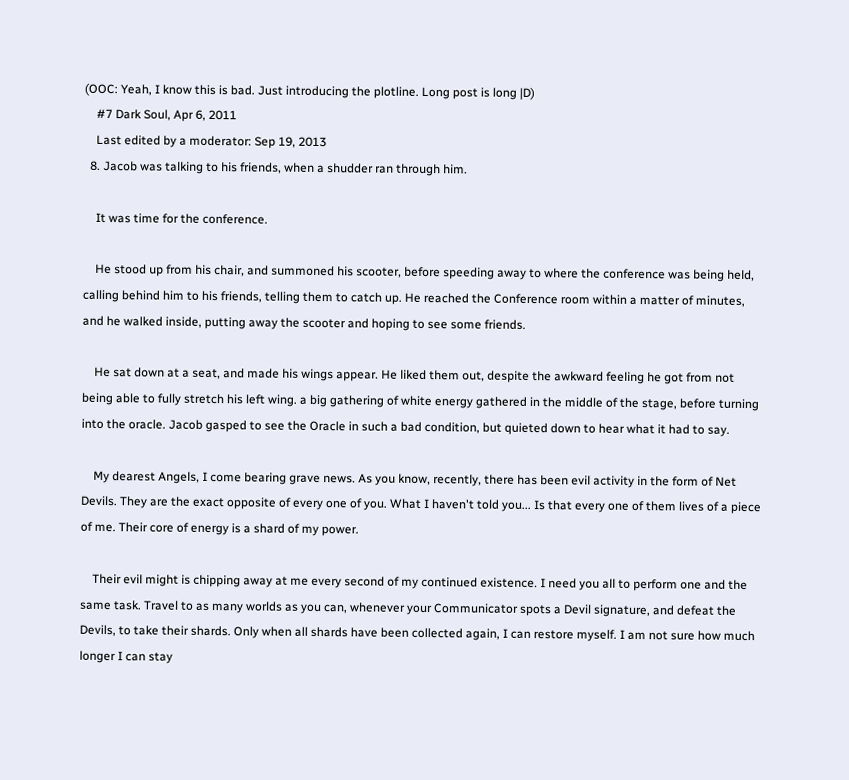(OOC: Yeah, I know this is bad. Just introducing the plotline. Long post is long |D)
    #7 Dark Soul, Apr 6, 2011
    Last edited by a moderator: Sep 19, 2013
  8. Jacob was talking to his friends, when a shudder ran through him.

    It was time for the conference.

    He stood up from his chair, and summoned his scooter, before speeding away to where the conference was being held, calling behind him to his friends, telling them to catch up. He reached the Conference room within a matter of minutes, and he walked inside, putting away the scooter and hoping to see some friends.

    He sat down at a seat, and made his wings appear. He liked them out, despite the awkward feeling he got from not being able to fully stretch his left wing. a big gathering of white energy gathered in the middle of the stage, before turning into the oracle. Jacob gasped to see the Oracle in such a bad condition, but quieted down to hear what it had to say.

    My dearest Angels, I come bearing grave news. As you know, recently, there has been evil activity in the form of Net Devils. They are the exact opposite of every one of you. What I haven't told you... Is that every one of them lives of a piece of me. Their core of energy is a shard of my power.

    Their evil might is chipping away at me every second of my continued existence. I need you all to perform one and the same task. Travel to as many worlds as you can, whenever your Communicator spots a Devil signature, and defeat the Devils, to take their shards. Only when all shards have been collected again, I can restore myself. I am not sure how much longer I can stay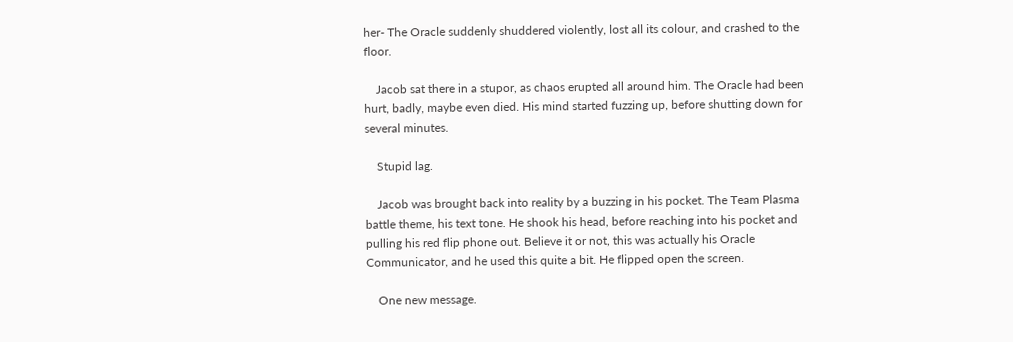her- The Oracle suddenly shuddered violently, lost all its colour, and crashed to the floor.

    Jacob sat there in a stupor, as chaos erupted all around him. The Oracle had been hurt, badly, maybe even died. His mind started fuzzing up, before shutting down for several minutes.

    Stupid lag.

    Jacob was brought back into reality by a buzzing in his pocket. The Team Plasma battle theme, his text tone. He shook his head, before reaching into his pocket and pulling his red flip phone out. Believe it or not, this was actually his Oracle Communicator, and he used this quite a bit. He flipped open the screen.

    One new message.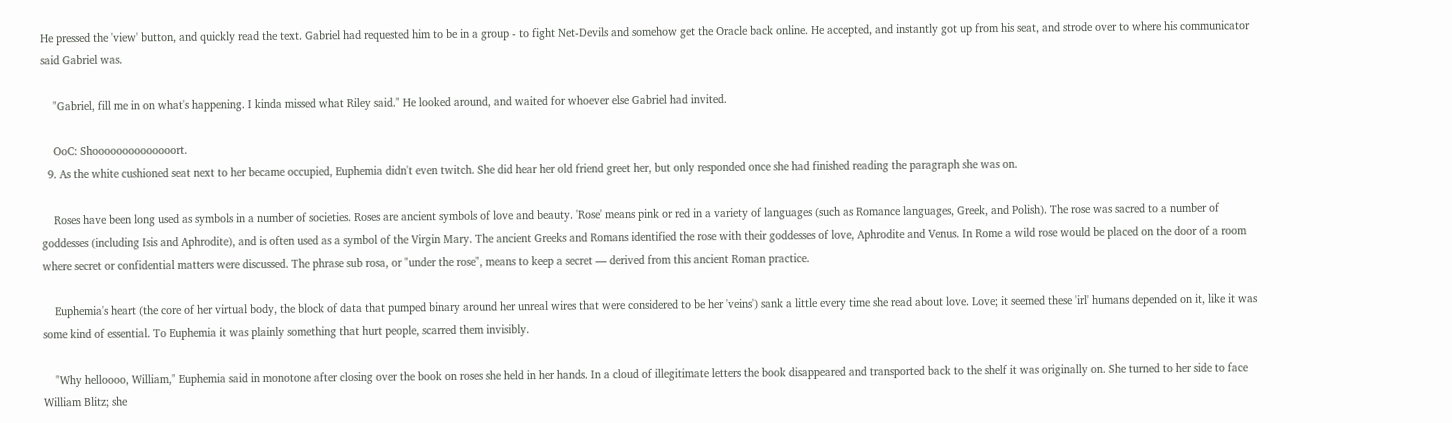He pressed the 'view' button, and quickly read the text. Gabriel had requested him to be in a group - to fight Net-Devils and somehow get the Oracle back online. He accepted, and instantly got up from his seat, and strode over to where his communicator said Gabriel was.

    "Gabriel, fill me in on what's happening. I kinda missed what Riley said." He looked around, and waited for whoever else Gabriel had invited.

    OoC: Shoooooooooooooort.
  9. As the white cushioned seat next to her became occupied, Euphemia didn't even twitch. She did hear her old friend greet her, but only responded once she had finished reading the paragraph she was on.

    Roses have been long used as symbols in a number of societies. Roses are ancient symbols of love and beauty. 'Rose' means pink or red in a variety of languages (such as Romance languages, Greek, and Polish). The rose was sacred to a number of goddesses (including Isis and Aphrodite), and is often used as a symbol of the Virgin Mary. The ancient Greeks and Romans identified the rose with their goddesses of love, Aphrodite and Venus. In Rome a wild rose would be placed on the door of a room where secret or confidential matters were discussed. The phrase sub rosa, or "under the rose", means to keep a secret — derived from this ancient Roman practice.

    Euphemia's heart (the core of her virtual body, the block of data that pumped binary around her unreal wires that were considered to be her 'veins') sank a little every time she read about love. Love; it seemed these 'irl' humans depended on it, like it was some kind of essential. To Euphemia it was plainly something that hurt people, scarred them invisibly.

    "Why helloooo, William," Euphemia said in monotone after closing over the book on roses she held in her hands. In a cloud of illegitimate letters the book disappeared and transported back to the shelf it was originally on. She turned to her side to face William Blitz; she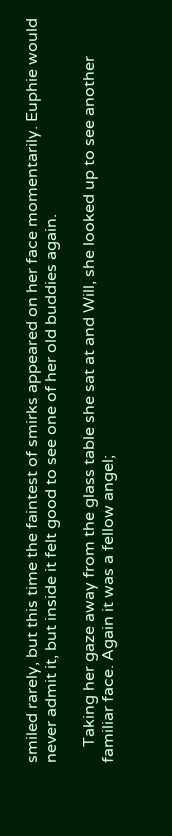smiled rarely, but this time the faintest of smirks appeared on her face momentarily. Euphie would never admit it, but inside it felt good to see one of her old buddies again.

    Taking her gaze away from the glass table she sat at and Will, she looked up to see another familiar face. Again it was a fellow angel;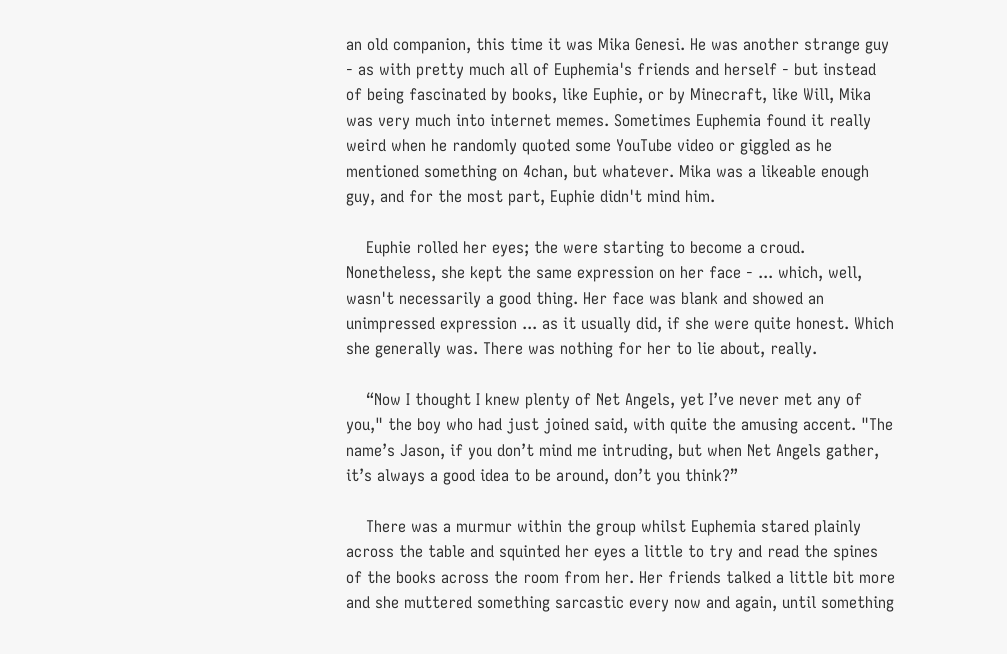an old companion, this time it was Mika Genesi. He was another strange guy - as with pretty much all of Euphemia's friends and herself - but instead of being fascinated by books, like Euphie, or by Minecraft, like Will, Mika was very much into internet memes. Sometimes Euphemia found it really weird when he randomly quoted some YouTube video or giggled as he mentioned something on 4chan, but whatever. Mika was a likeable enough guy, and for the most part, Euphie didn't mind him.

    Euphie rolled her eyes; the were starting to become a croud. Nonetheless, she kept the same expression on her face - ... which, well, wasn't necessarily a good thing. Her face was blank and showed an unimpressed expression ... as it usually did, if she were quite honest. Which she generally was. There was nothing for her to lie about, really.

    “Now I thought I knew plenty of Net Angels, yet I’ve never met any of you," the boy who had just joined said, with quite the amusing accent. "The name’s Jason, if you don’t mind me intruding, but when Net Angels gather, it’s always a good idea to be around, don’t you think?”

    There was a murmur within the group whilst Euphemia stared plainly across the table and squinted her eyes a little to try and read the spines of the books across the room from her. Her friends talked a little bit more and she muttered something sarcastic every now and again, until something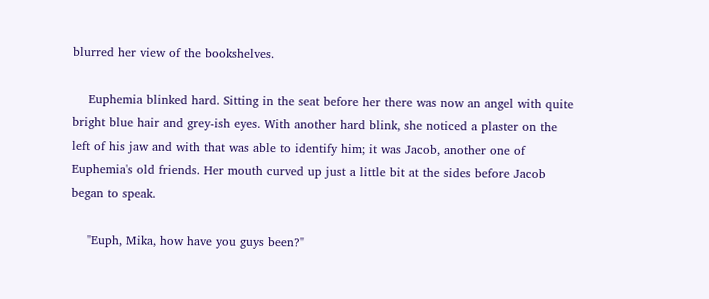blurred her view of the bookshelves.

    Euphemia blinked hard. Sitting in the seat before her there was now an angel with quite bright blue hair and grey-ish eyes. With another hard blink, she noticed a plaster on the left of his jaw and with that was able to identify him; it was Jacob, another one of Euphemia's old friends. Her mouth curved up just a little bit at the sides before Jacob began to speak.

    "Euph, Mika, how have you guys been?"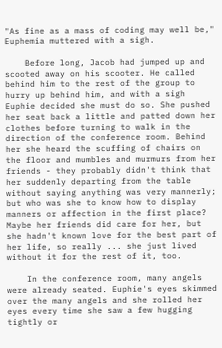"As fine as a mass of coding may well be," Euphemia muttered with a sigh.

    Before long, Jacob had jumped up and scooted away on his scooter. He called behind him to the rest of the group to hurry up behind him, and with a sigh Euphie decided she must do so. She pushed her seat back a little and patted down her clothes before turning to walk in the direction of the conference room. Behind her she heard the scuffing of chairs on the floor and mumbles and murmurs from her friends - they probably didn't think that her suddenly departing from the table without saying anything was very mannerly; but who was she to know how to display manners or affection in the first place? Maybe her friends did care for her, but she hadn't known love for the best part of her life, so really ... she just lived without it for the rest of it, too.

    In the conference room, many angels were already seated. Euphie's eyes skimmed over the many angels and she rolled her eyes every time she saw a few hugging tightly or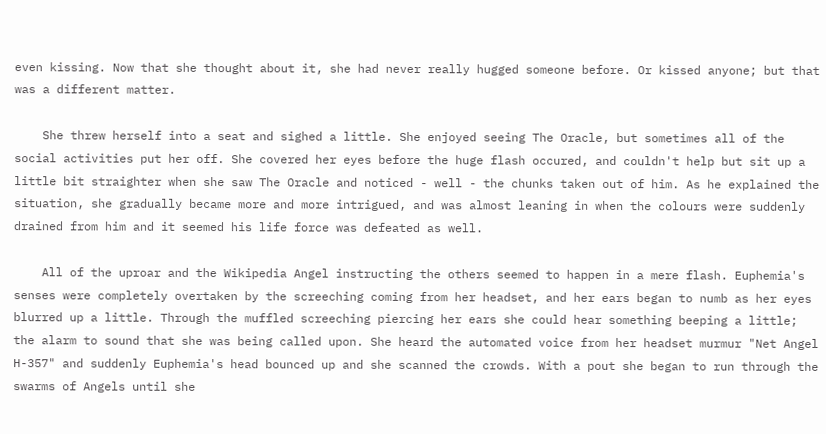even kissing. Now that she thought about it, she had never really hugged someone before. Or kissed anyone; but that was a different matter.

    She threw herself into a seat and sighed a little. She enjoyed seeing The Oracle, but sometimes all of the social activities put her off. She covered her eyes before the huge flash occured, and couldn't help but sit up a little bit straighter when she saw The Oracle and noticed - well - the chunks taken out of him. As he explained the situation, she gradually became more and more intrigued, and was almost leaning in when the colours were suddenly drained from him and it seemed his life force was defeated as well.

    All of the uproar and the Wikipedia Angel instructing the others seemed to happen in a mere flash. Euphemia's senses were completely overtaken by the screeching coming from her headset, and her ears began to numb as her eyes blurred up a little. Through the muffled screeching piercing her ears she could hear something beeping a little; the alarm to sound that she was being called upon. She heard the automated voice from her headset murmur "Net Angel H-357" and suddenly Euphemia's head bounced up and she scanned the crowds. With a pout she began to run through the swarms of Angels until she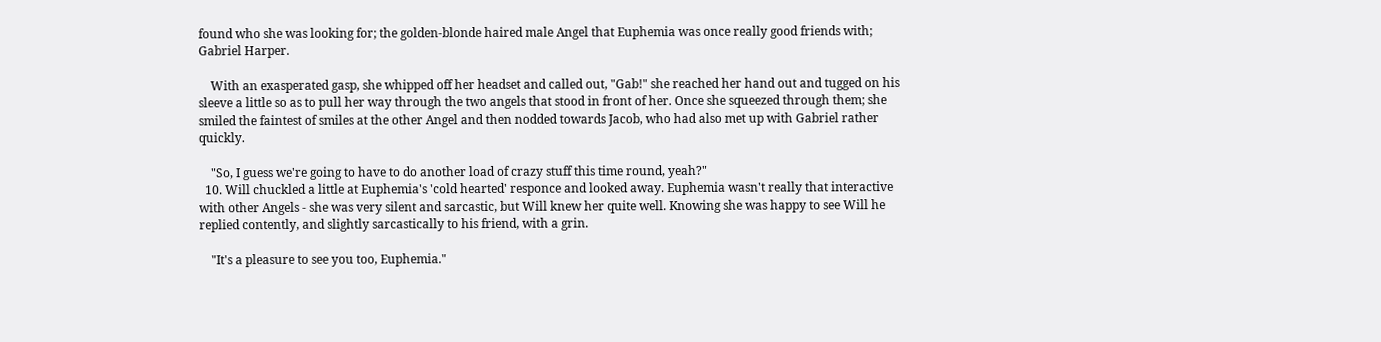found who she was looking for; the golden-blonde haired male Angel that Euphemia was once really good friends with; Gabriel Harper.

    With an exasperated gasp, she whipped off her headset and called out, "Gab!" she reached her hand out and tugged on his sleeve a little so as to pull her way through the two angels that stood in front of her. Once she squeezed through them; she smiled the faintest of smiles at the other Angel and then nodded towards Jacob, who had also met up with Gabriel rather quickly.

    "So, I guess we're going to have to do another load of crazy stuff this time round, yeah?"
  10. Will chuckled a little at Euphemia's 'cold hearted' responce and looked away. Euphemia wasn't really that interactive with other Angels - she was very silent and sarcastic, but Will knew her quite well. Knowing she was happy to see Will he replied contently, and slightly sarcastically to his friend, with a grin.

    "It's a pleasure to see you too, Euphemia."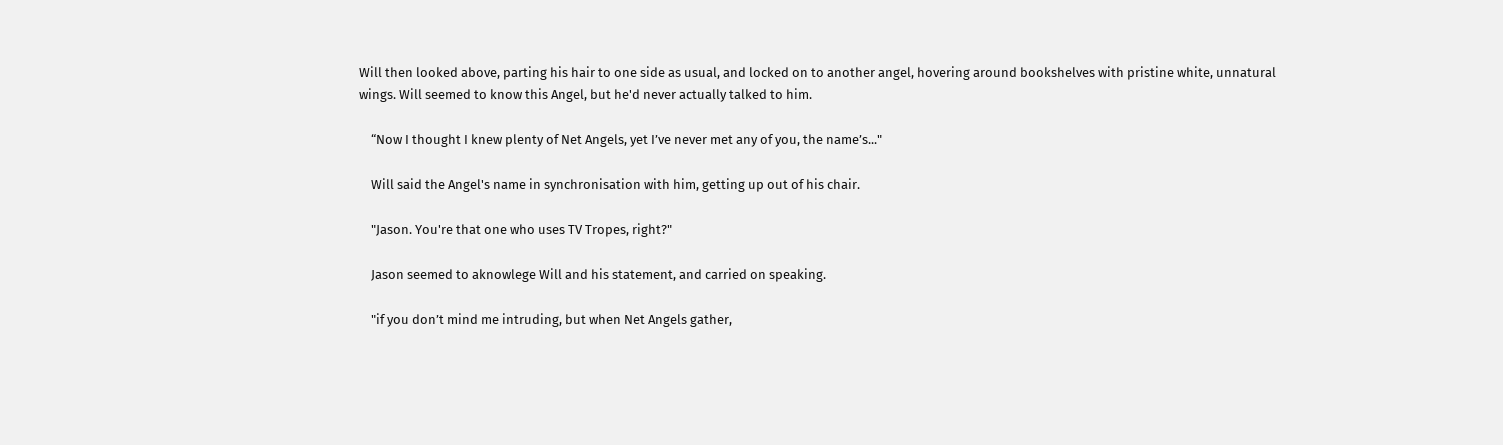Will then looked above, parting his hair to one side as usual, and locked on to another angel, hovering around bookshelves with pristine white, unnatural wings. Will seemed to know this Angel, but he'd never actually talked to him.

    “Now I thought I knew plenty of Net Angels, yet I’ve never met any of you, the name’s..."

    Will said the Angel's name in synchronisation with him, getting up out of his chair.

    "Jason. You're that one who uses TV Tropes, right?"

    Jason seemed to aknowlege Will and his statement, and carried on speaking.

    "if you don’t mind me intruding, but when Net Angels gather,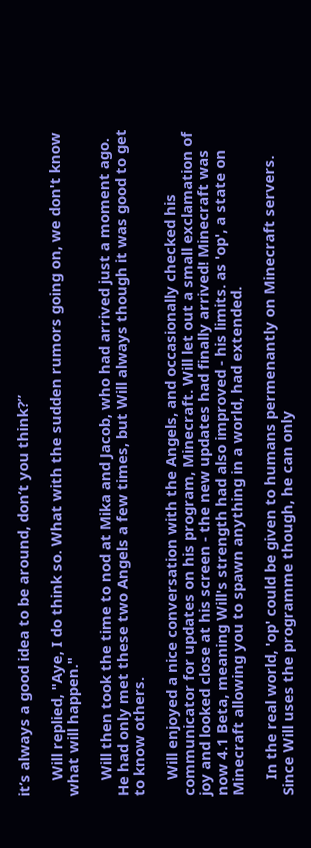it’s always a good idea to be around, don’t you think?”

    Will replied, "Aye, I do think so. What with the sudden rumors going on, we don't know what will happen."

    Will then took the time to nod at Mika and Jacob, who had arrived just a moment ago. He had only met these two Angels a few times, but Will always though it was good to get to know others.

    Will enjoyed a nice conversation with the Angels, and occasionally checked his communicator for updates on his program, Minecraft. Will let out a small exclamation of joy and looked close at his screen - the new updates had finally arrived! Minecraft was now 4.1 Beta, meaning Will's strength had also improved - his limits. as 'op', a state on Minecraft allowing you to spawn anything in a world, had extended.

    In the real world, 'op' could be given to humans permenantly on Minecraft servers. Since Will uses the programme though, he can only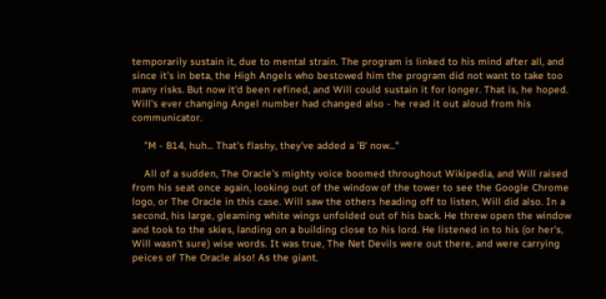temporarily sustain it, due to mental strain. The program is linked to his mind after all, and since it's in beta, the High Angels who bestowed him the program did not want to take too many risks. But now it'd been refined, and Will could sustain it for longer. That is, he hoped. Will's ever changing Angel number had changed also - he read it out aloud from his communicator.

    "M - B14, huh... That's flashy, they've added a 'B' now..."

    All of a sudden, The Oracle's mighty voice boomed throughout Wikipedia, and Will raised from his seat once again, looking out of the window of the tower to see the Google Chrome logo, or The Oracle in this case. Will saw the others heading off to listen, Will did also. In a second, his large, gleaming white wings unfolded out of his back. He threw open the window and took to the skies, landing on a building close to his lord. He listened in to his (or her's, Will wasn't sure) wise words. It was true, The Net Devils were out there, and were carrying peices of The Oracle also! As the giant.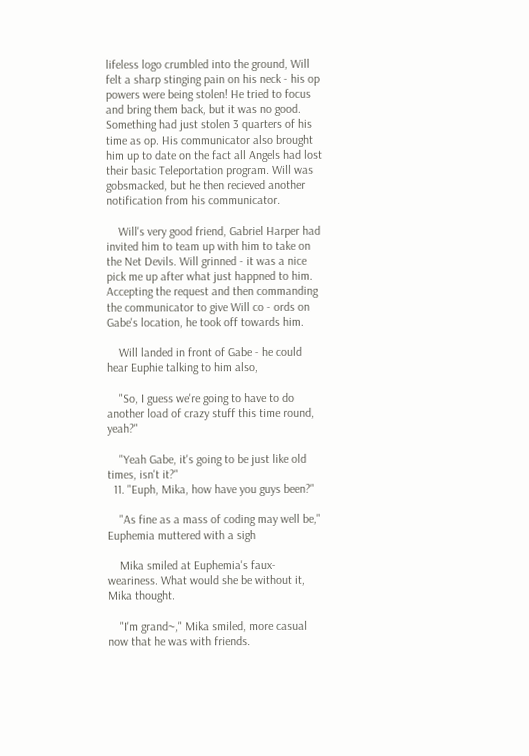lifeless logo crumbled into the ground, Will felt a sharp stinging pain on his neck - his op powers were being stolen! He tried to focus and bring them back, but it was no good. Something had just stolen 3 quarters of his time as op. His communicator also brought him up to date on the fact all Angels had lost their basic Teleportation program. Will was gobsmacked, but he then recieved another notification from his communicator.

    Will's very good friend, Gabriel Harper had invited him to team up with him to take on the Net Devils. Will grinned - it was a nice pick me up after what just happned to him. Accepting the request and then commanding the communicator to give Will co - ords on Gabe's location, he took off towards him.

    Will landed in front of Gabe - he could hear Euphie talking to him also,

    "So, I guess we're going to have to do another load of crazy stuff this time round, yeah?"

    "Yeah Gabe, it's going to be just like old times, isn't it?"
  11. "Euph, Mika, how have you guys been?"

    "As fine as a mass of coding may well be," Euphemia muttered with a sigh

    Mika smiled at Euphemia's faux-weariness. What would she be without it, Mika thought.

    "I'm grand~," Mika smiled, more casual now that he was with friends.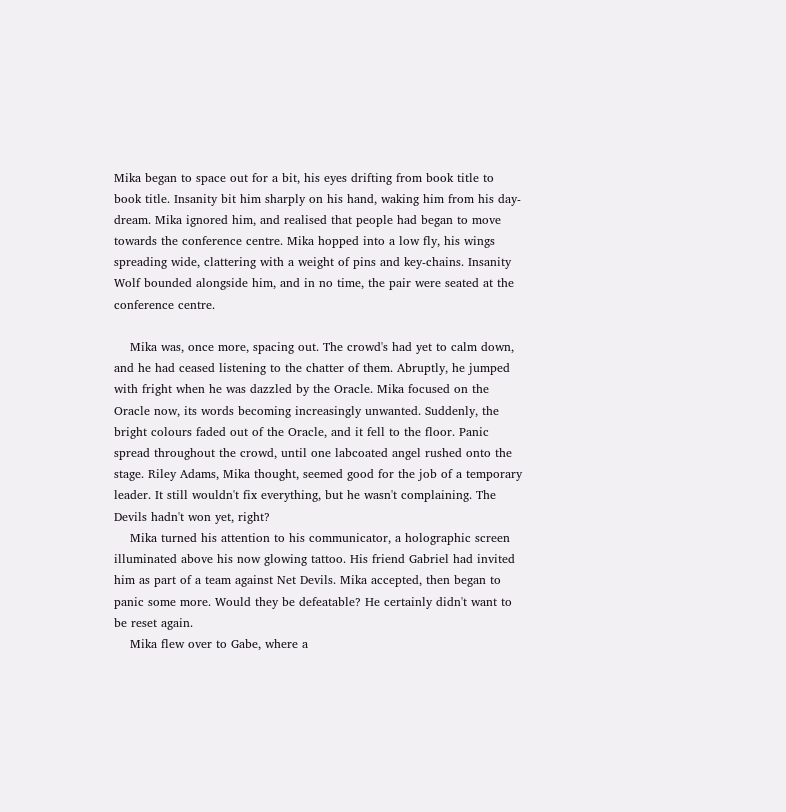Mika began to space out for a bit, his eyes drifting from book title to book title. Insanity bit him sharply on his hand, waking him from his day-dream. Mika ignored him, and realised that people had began to move towards the conference centre. Mika hopped into a low fly, his wings spreading wide, clattering with a weight of pins and key-chains. Insanity Wolf bounded alongside him, and in no time, the pair were seated at the conference centre.

    Mika was, once more, spacing out. The crowd's had yet to calm down, and he had ceased listening to the chatter of them. Abruptly, he jumped with fright when he was dazzled by the Oracle. Mika focused on the Oracle now, its words becoming increasingly unwanted. Suddenly, the bright colours faded out of the Oracle, and it fell to the floor. Panic spread throughout the crowd, until one labcoated angel rushed onto the stage. Riley Adams, Mika thought, seemed good for the job of a temporary leader. It still wouldn't fix everything, but he wasn't complaining. The Devils hadn't won yet, right?
    Mika turned his attention to his communicator, a holographic screen illuminated above his now glowing tattoo. His friend Gabriel had invited him as part of a team against Net Devils. Mika accepted, then began to panic some more. Would they be defeatable? He certainly didn't want to be reset again.
    Mika flew over to Gabe, where a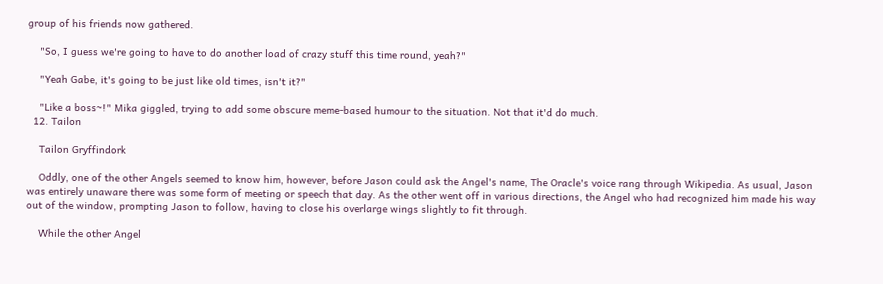group of his friends now gathered.

    "So, I guess we're going to have to do another load of crazy stuff this time round, yeah?"

    "Yeah Gabe, it's going to be just like old times, isn't it?"

    "Like a boss~!" Mika giggled, trying to add some obscure meme-based humour to the situation. Not that it'd do much.
  12. Tailon

    Tailon Gryffindork

    Oddly, one of the other Angels seemed to know him, however, before Jason could ask the Angel's name, The Oracle's voice rang through Wikipedia. As usual, Jason was entirely unaware there was some form of meeting or speech that day. As the other went off in various directions, the Angel who had recognized him made his way out of the window, prompting Jason to follow, having to close his overlarge wings slightly to fit through.

    While the other Angel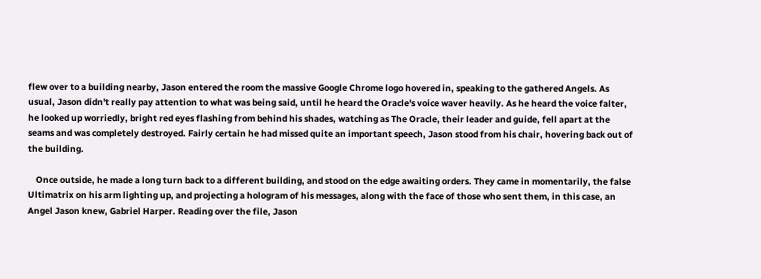flew over to a building nearby, Jason entered the room the massive Google Chrome logo hovered in, speaking to the gathered Angels. As usual, Jason didn't really pay attention to what was being said, until he heard the Oracle's voice waver heavily. As he heard the voice falter, he looked up worriedly, bright red eyes flashing from behind his shades, watching as The Oracle, their leader and guide, fell apart at the seams and was completely destroyed. Fairly certain he had missed quite an important speech, Jason stood from his chair, hovering back out of the building.

    Once outside, he made a long turn back to a different building, and stood on the edge awaiting orders. They came in momentarily, the false Ultimatrix on his arm lighting up, and projecting a hologram of his messages, along with the face of those who sent them, in this case, an Angel Jason knew, Gabriel Harper. Reading over the file, Jason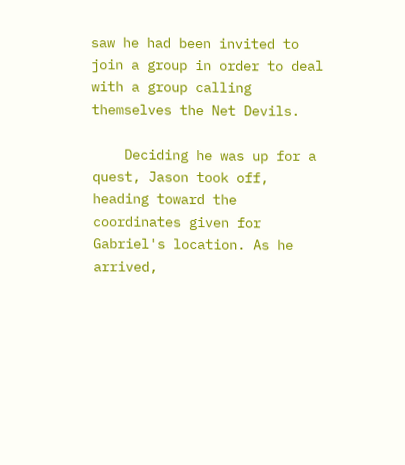saw he had been invited to join a group in order to deal with a group calling themselves the Net Devils.

    Deciding he was up for a quest, Jason took off, heading toward the coordinates given for Gabriel's location. As he arrived,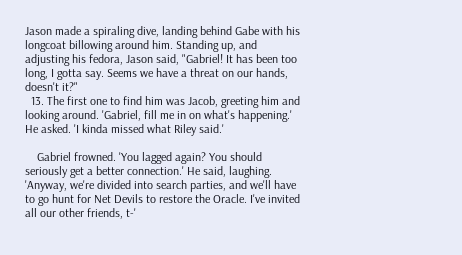Jason made a spiraling dive, landing behind Gabe with his longcoat billowing around him. Standing up, and adjusting his fedora, Jason said, "Gabriel! It has been too long, I gotta say. Seems we have a threat on our hands, doesn't it?"
  13. The first one to find him was Jacob, greeting him and looking around. 'Gabriel, fill me in on what's happening.' He asked. 'I kinda missed what Riley said.'

    Gabriel frowned. 'You lagged again? You should seriously get a better connection.' He said, laughing. 'Anyway, we're divided into search parties, and we'll have to go hunt for Net Devils to restore the Oracle. I've invited all our other friends, t-'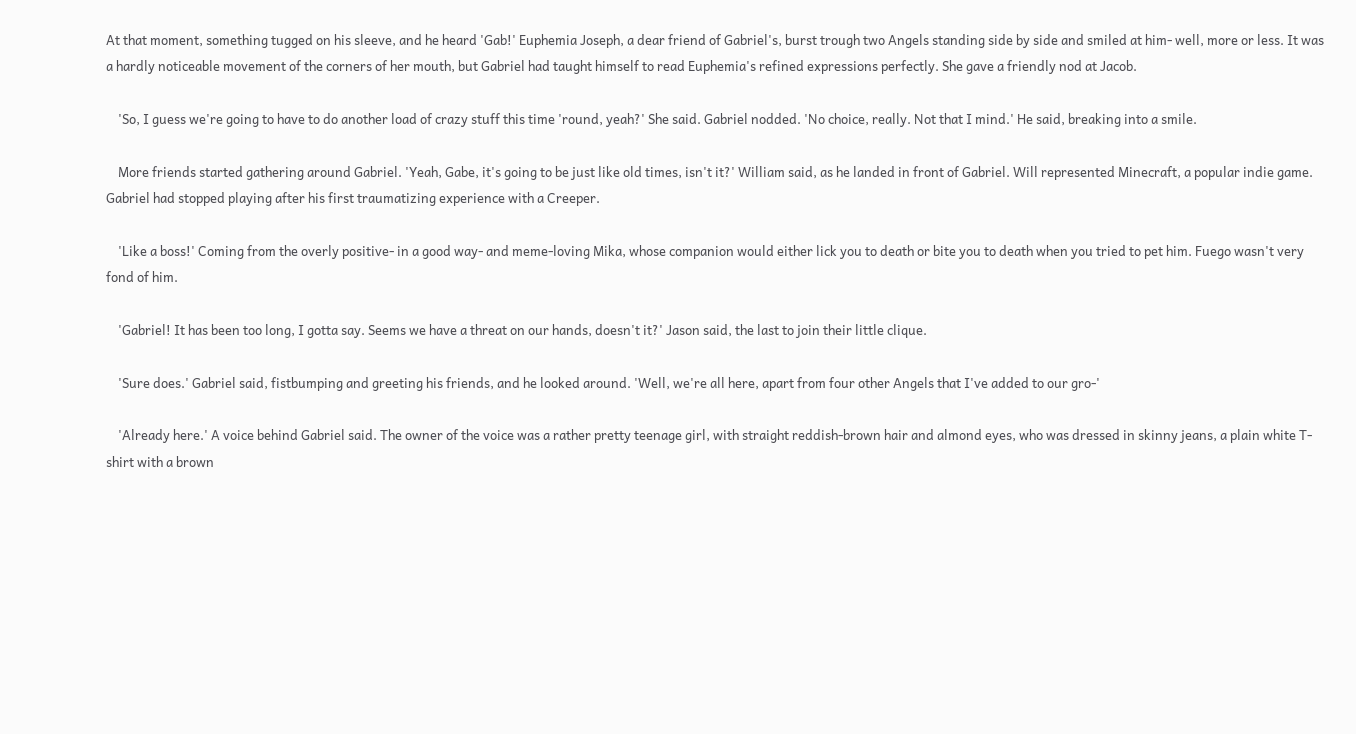At that moment, something tugged on his sleeve, and he heard 'Gab!' Euphemia Joseph, a dear friend of Gabriel's, burst trough two Angels standing side by side and smiled at him- well, more or less. It was a hardly noticeable movement of the corners of her mouth, but Gabriel had taught himself to read Euphemia's refined expressions perfectly. She gave a friendly nod at Jacob.

    'So, I guess we're going to have to do another load of crazy stuff this time 'round, yeah?' She said. Gabriel nodded. 'No choice, really. Not that I mind.' He said, breaking into a smile.

    More friends started gathering around Gabriel. 'Yeah, Gabe, it's going to be just like old times, isn't it?' William said, as he landed in front of Gabriel. Will represented Minecraft, a popular indie game. Gabriel had stopped playing after his first traumatizing experience with a Creeper.

    'Like a boss!' Coming from the overly positive- in a good way- and meme-loving Mika, whose companion would either lick you to death or bite you to death when you tried to pet him. Fuego wasn't very fond of him.

    'Gabriel! It has been too long, I gotta say. Seems we have a threat on our hands, doesn't it?' Jason said, the last to join their little clique.

    'Sure does.' Gabriel said, fistbumping and greeting his friends, and he looked around. 'Well, we're all here, apart from four other Angels that I've added to our gro-'

    'Already here.' A voice behind Gabriel said. The owner of the voice was a rather pretty teenage girl, with straight reddish-brown hair and almond eyes, who was dressed in skinny jeans, a plain white T-shirt with a brown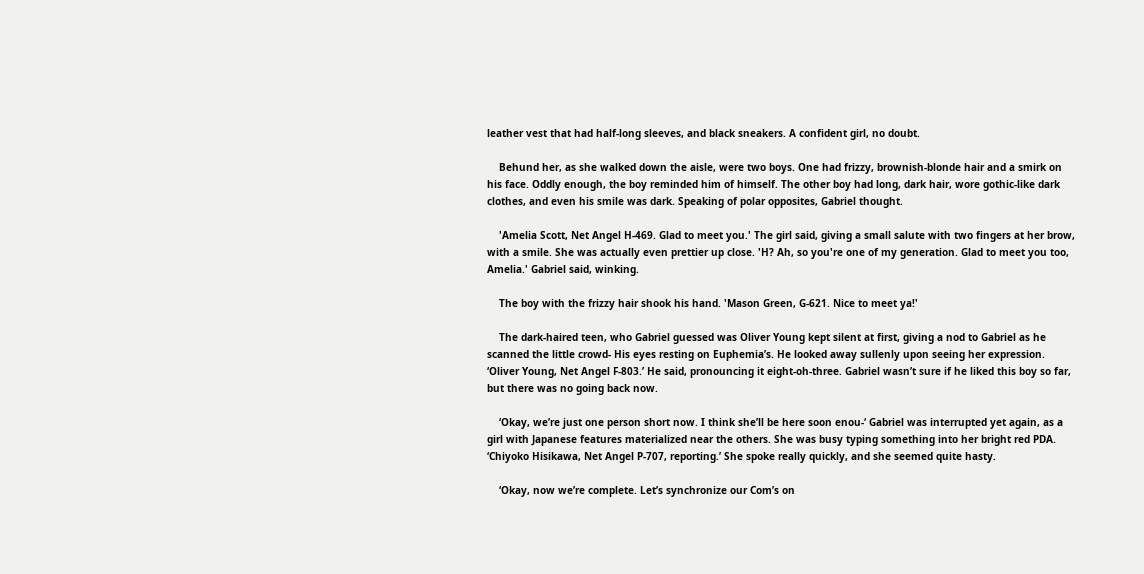leather vest that had half-long sleeves, and black sneakers. A confident girl, no doubt.

    Behund her, as she walked down the aisle, were two boys. One had frizzy, brownish-blonde hair and a smirk on his face. Oddly enough, the boy reminded him of himself. The other boy had long, dark hair, wore gothic-like dark clothes, and even his smile was dark. Speaking of polar opposites, Gabriel thought.

    'Amelia Scott, Net Angel H-469. Glad to meet you.' The girl said, giving a small salute with two fingers at her brow, with a smile. She was actually even prettier up close. 'H? Ah, so you're one of my generation. Glad to meet you too, Amelia.' Gabriel said, winking.

    The boy with the frizzy hair shook his hand. 'Mason Green, G-621. Nice to meet ya!'

    The dark-haired teen, who Gabriel guessed was Oliver Young kept silent at first, giving a nod to Gabriel as he scanned the little crowd- His eyes resting on Euphemia’s. He looked away sullenly upon seeing her expression. ‘Oliver Young, Net Angel F-803.’ He said, pronouncing it eight-oh-three. Gabriel wasn’t sure if he liked this boy so far, but there was no going back now.

    ‘Okay, we’re just one person short now. I think she’ll be here soon enou-‘ Gabriel was interrupted yet again, as a girl with Japanese features materialized near the others. She was busy typing something into her bright red PDA. ‘Chiyoko Hisikawa, Net Angel P-707, reporting.’ She spoke really quickly, and she seemed quite hasty.

    ‘Okay, now we’re complete. Let’s synchronize our Com’s on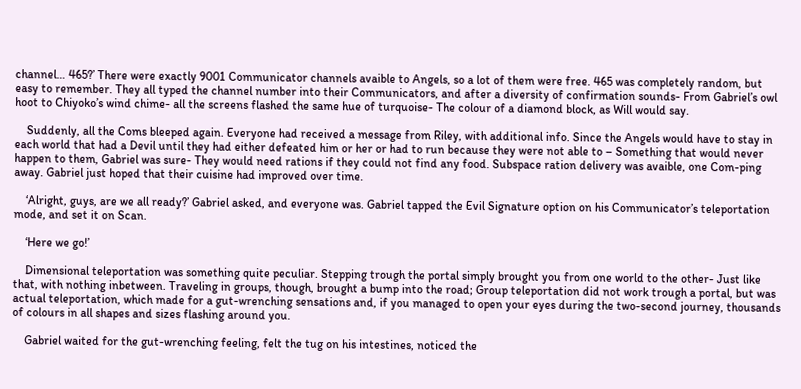channel… 465?’ There were exactly 9001 Communicator channels avaible to Angels, so a lot of them were free. 465 was completely random, but easy to remember. They all typed the channel number into their Communicators, and after a diversity of confirmation sounds- From Gabriel’s owl hoot to Chiyoko’s wind chime- all the screens flashed the same hue of turquoise- The colour of a diamond block, as Will would say.

    Suddenly, all the Coms bleeped again. Everyone had received a message from Riley, with additional info. Since the Angels would have to stay in each world that had a Devil until they had either defeated him or her or had to run because they were not able to – Something that would never happen to them, Gabriel was sure- They would need rations if they could not find any food. Subspace ration delivery was avaible, one Com-ping away. Gabriel just hoped that their cuisine had improved over time.

    ‘Alright, guys, are we all ready?’ Gabriel asked, and everyone was. Gabriel tapped the Evil Signature option on his Communicator’s teleportation mode, and set it on Scan.

    ‘Here we go!’

    Dimensional teleportation was something quite peculiar. Stepping trough the portal simply brought you from one world to the other- Just like that, with nothing inbetween. Traveling in groups, though, brought a bump into the road; Group teleportation did not work trough a portal, but was actual teleportation, which made for a gut-wrenching sensations and, if you managed to open your eyes during the two-second journey, thousands of colours in all shapes and sizes flashing around you.

    Gabriel waited for the gut-wrenching feeling, felt the tug on his intestines, noticed the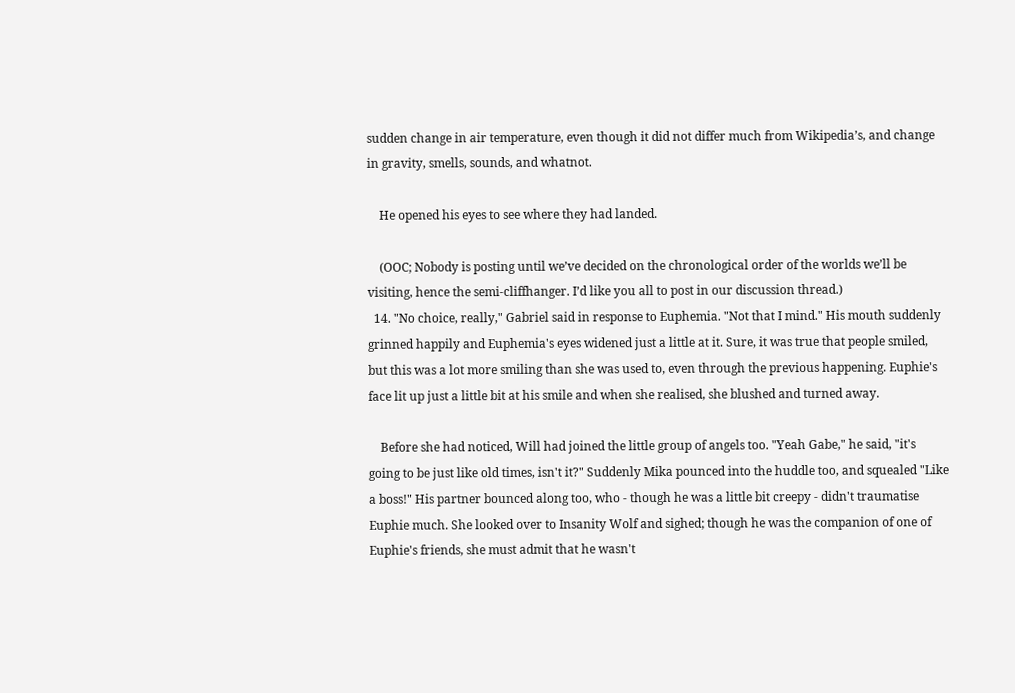sudden change in air temperature, even though it did not differ much from Wikipedia’s, and change in gravity, smells, sounds, and whatnot.

    He opened his eyes to see where they had landed.

    (OOC; Nobody is posting until we’ve decided on the chronological order of the worlds we’ll be visiting, hence the semi-cliffhanger. I’d like you all to post in our discussion thread.)
  14. "No choice, really," Gabriel said in response to Euphemia. "Not that I mind." His mouth suddenly grinned happily and Euphemia's eyes widened just a little at it. Sure, it was true that people smiled, but this was a lot more smiling than she was used to, even through the previous happening. Euphie's face lit up just a little bit at his smile and when she realised, she blushed and turned away.

    Before she had noticed, Will had joined the little group of angels too. "Yeah Gabe," he said, "it's going to be just like old times, isn't it?" Suddenly Mika pounced into the huddle too, and squealed "Like a boss!" His partner bounced along too, who - though he was a little bit creepy - didn't traumatise Euphie much. She looked over to Insanity Wolf and sighed; though he was the companion of one of Euphie's friends, she must admit that he wasn't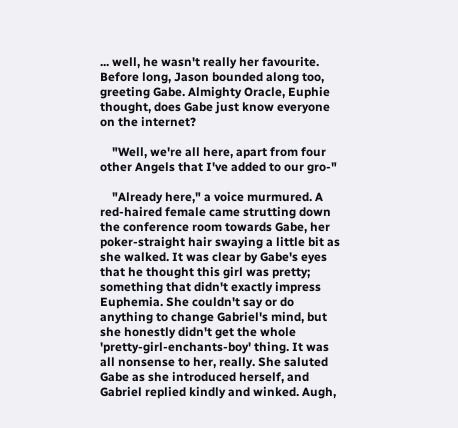... well, he wasn't really her favourite. Before long, Jason bounded along too, greeting Gabe. Almighty Oracle, Euphie thought, does Gabe just know everyone on the internet?

    "Well, we're all here, apart from four other Angels that I've added to our gro-"

    "Already here," a voice murmured. A red-haired female came strutting down the conference room towards Gabe, her poker-straight hair swaying a little bit as she walked. It was clear by Gabe's eyes that he thought this girl was pretty; something that didn't exactly impress Euphemia. She couldn't say or do anything to change Gabriel's mind, but she honestly didn't get the whole 'pretty-girl-enchants-boy' thing. It was all nonsense to her, really. She saluted Gabe as she introduced herself, and Gabriel replied kindly and winked. Augh,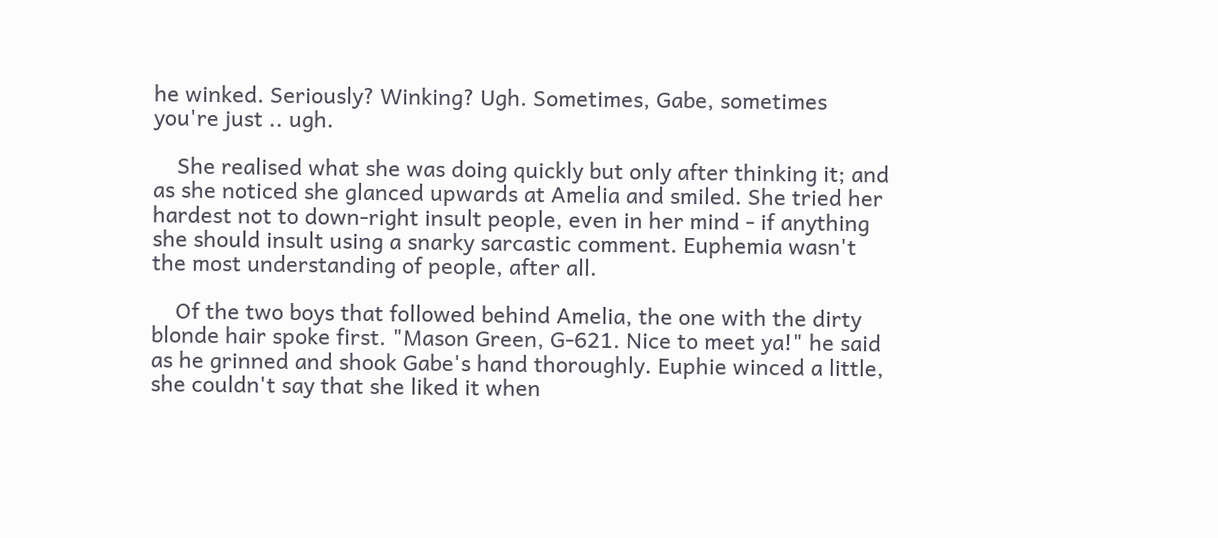he winked. Seriously? Winking? Ugh. Sometimes, Gabe, sometimes you're just .. ugh.

    She realised what she was doing quickly but only after thinking it; and as she noticed she glanced upwards at Amelia and smiled. She tried her hardest not to down-right insult people, even in her mind - if anything she should insult using a snarky sarcastic comment. Euphemia wasn't the most understanding of people, after all.

    Of the two boys that followed behind Amelia, the one with the dirty blonde hair spoke first. "Mason Green, G-621. Nice to meet ya!" he said as he grinned and shook Gabe's hand thoroughly. Euphie winced a little, she couldn't say that she liked it when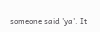someone said 'ya'. It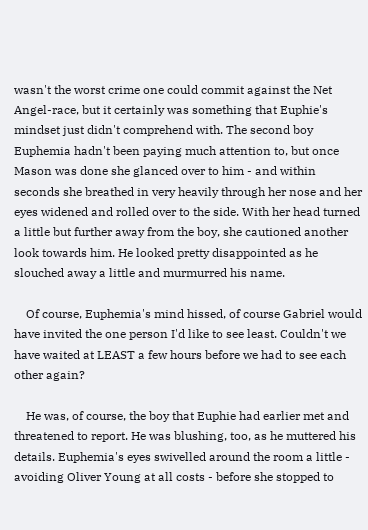wasn't the worst crime one could commit against the Net Angel-race, but it certainly was something that Euphie's mindset just didn't comprehend with. The second boy Euphemia hadn't been paying much attention to, but once Mason was done she glanced over to him - and within seconds she breathed in very heavily through her nose and her eyes widened and rolled over to the side. With her head turned a little but further away from the boy, she cautioned another look towards him. He looked pretty disappointed as he slouched away a little and murmurred his name.

    Of course, Euphemia's mind hissed, of course Gabriel would have invited the one person I'd like to see least. Couldn't we have waited at LEAST a few hours before we had to see each other again?

    He was, of course, the boy that Euphie had earlier met and threatened to report. He was blushing, too, as he muttered his details. Euphemia's eyes swivelled around the room a little - avoiding Oliver Young at all costs - before she stopped to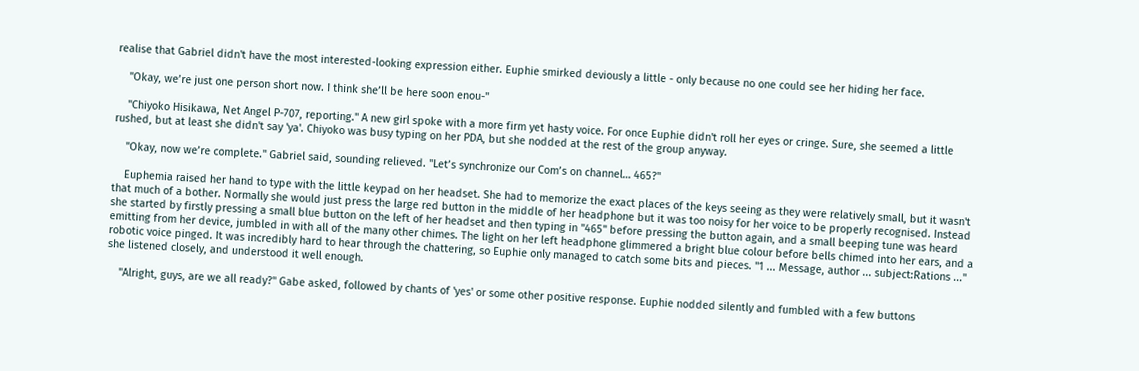realise that Gabriel didn't have the most interested-looking expression either. Euphie smirked deviously a little - only because no one could see her hiding her face.

    "Okay, we’re just one person short now. I think she’ll be here soon enou-"

    "Chiyoko Hisikawa, Net Angel P-707, reporting." A new girl spoke with a more firm yet hasty voice. For once Euphie didn't roll her eyes or cringe. Sure, she seemed a little rushed, but at least she didn't say 'ya'. Chiyoko was busy typing on her PDA, but she nodded at the rest of the group anyway.

    "Okay, now we’re complete." Gabriel said, sounding relieved. "Let’s synchronize our Com’s on channel… 465?"

    Euphemia raised her hand to type with the little keypad on her headset. She had to memorize the exact places of the keys seeing as they were relatively small, but it wasn't that much of a bother. Normally she would just press the large red button in the middle of her headphone but it was too noisy for her voice to be properly recognised. Instead she started by firstly pressing a small blue button on the left of her headset and then typing in "465" before pressing the button again, and a small beeping tune was heard emitting from her device, jumbled in with all of the many other chimes. The light on her left headphone glimmered a bright blue colour before bells chimed into her ears, and a robotic voice pinged. It was incredibly hard to hear through the chattering, so Euphie only managed to catch some bits and pieces. "1 ... Message, author ... subject:Rations ..." she listened closely, and understood it well enough.

    "Alright, guys, are we all ready?" Gabe asked, followed by chants of 'yes' or some other positive response. Euphie nodded silently and fumbled with a few buttons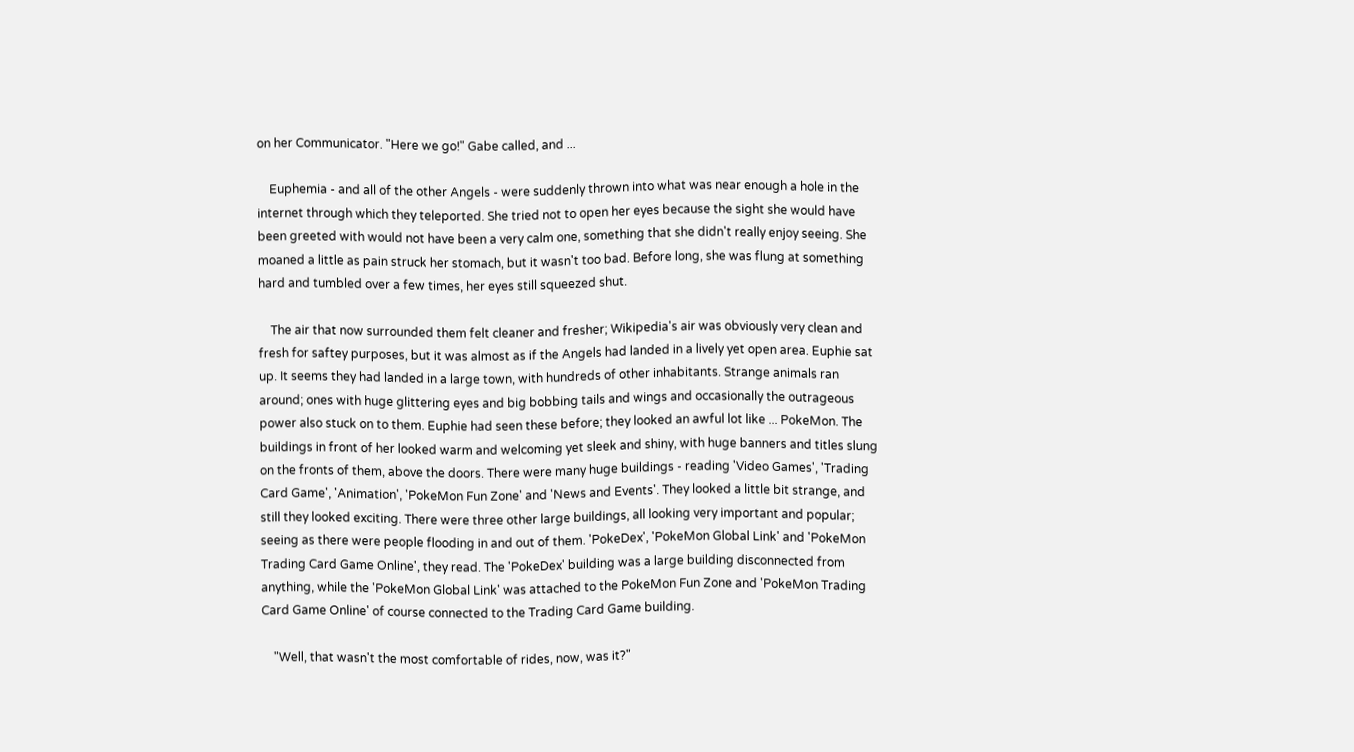on her Communicator. "Here we go!" Gabe called, and ...

    Euphemia - and all of the other Angels - were suddenly thrown into what was near enough a hole in the internet through which they teleported. She tried not to open her eyes because the sight she would have been greeted with would not have been a very calm one, something that she didn't really enjoy seeing. She moaned a little as pain struck her stomach, but it wasn't too bad. Before long, she was flung at something hard and tumbled over a few times, her eyes still squeezed shut.

    The air that now surrounded them felt cleaner and fresher; Wikipedia's air was obviously very clean and fresh for saftey purposes, but it was almost as if the Angels had landed in a lively yet open area. Euphie sat up. It seems they had landed in a large town, with hundreds of other inhabitants. Strange animals ran around; ones with huge glittering eyes and big bobbing tails and wings and occasionally the outrageous power also stuck on to them. Euphie had seen these before; they looked an awful lot like ... PokeMon. The buildings in front of her looked warm and welcoming yet sleek and shiny, with huge banners and titles slung on the fronts of them, above the doors. There were many huge buildings - reading 'Video Games', 'Trading Card Game', 'Animation', 'PokeMon Fun Zone' and 'News and Events'. They looked a little bit strange, and still they looked exciting. There were three other large buildings, all looking very important and popular; seeing as there were people flooding in and out of them. 'PokeDex', 'PokeMon Global Link' and 'PokeMon Trading Card Game Online', they read. The 'PokeDex' building was a large building disconnected from anything, while the 'PokeMon Global Link' was attached to the PokeMon Fun Zone and 'PokeMon Trading Card Game Online' of course connected to the Trading Card Game building.

    "Well, that wasn't the most comfortable of rides, now, was it?"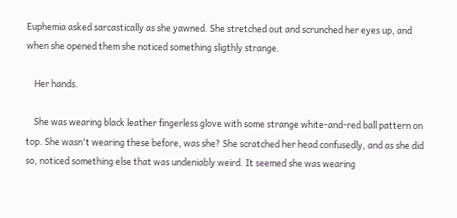Euphemia asked sarcastically as she yawned. She stretched out and scrunched her eyes up, and when she opened them she noticed something sligthly strange.

    Her hands.

    She was wearing black leather fingerless glove with some strange white-and-red ball pattern on top. She wasn't wearing these before, was she? She scratched her head confusedly, and as she did so, noticed something else that was undeniably weird. It seemed she was wearing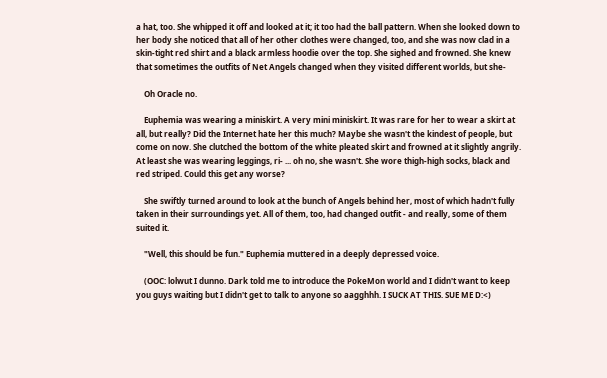a hat, too. She whipped it off and looked at it; it too had the ball pattern. When she looked down to her body she noticed that all of her other clothes were changed, too, and she was now clad in a skin-tight red shirt and a black armless hoodie over the top. She sighed and frowned. She knew that sometimes the outfits of Net Angels changed when they visited different worlds, but she-

    Oh Oracle no.

    Euphemia was wearing a miniskirt. A very mini miniskirt. It was rare for her to wear a skirt at all, but really? Did the Internet hate her this much? Maybe she wasn't the kindest of people, but come on now. She clutched the bottom of the white pleated skirt and frowned at it slightly angrily. At least she was wearing leggings, ri- ... oh no, she wasn't. She wore thigh-high socks, black and red striped. Could this get any worse?

    She swiftly turned around to look at the bunch of Angels behind her, most of which hadn't fully taken in their surroundings yet. All of them, too, had changed outfit - and really, some of them suited it.

    "Well, this should be fun." Euphemia muttered in a deeply depressed voice.

    (OOC: lolwut I dunno. Dark told me to introduce the PokeMon world and I didn't want to keep you guys waiting but I didn't get to talk to anyone so aagghhh. I SUCK AT THIS. SUE ME D:<)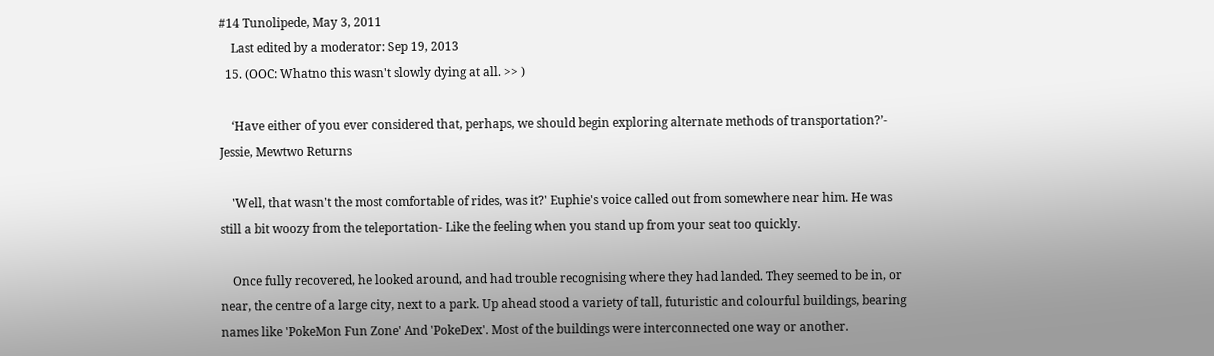#14 Tunolipede, May 3, 2011
    Last edited by a moderator: Sep 19, 2013
  15. (OOC: Whatno this wasn't slowly dying at all. >> )

    ‘Have either of you ever considered that, perhaps, we should begin exploring alternate methods of transportation?’- Jessie, Mewtwo Returns

    'Well, that wasn't the most comfortable of rides, was it?' Euphie's voice called out from somewhere near him. He was still a bit woozy from the teleportation- Like the feeling when you stand up from your seat too quickly.

    Once fully recovered, he looked around, and had trouble recognising where they had landed. They seemed to be in, or near, the centre of a large city, next to a park. Up ahead stood a variety of tall, futuristic and colourful buildings, bearing names like 'PokeMon Fun Zone' And 'PokeDex'. Most of the buildings were interconnected one way or another.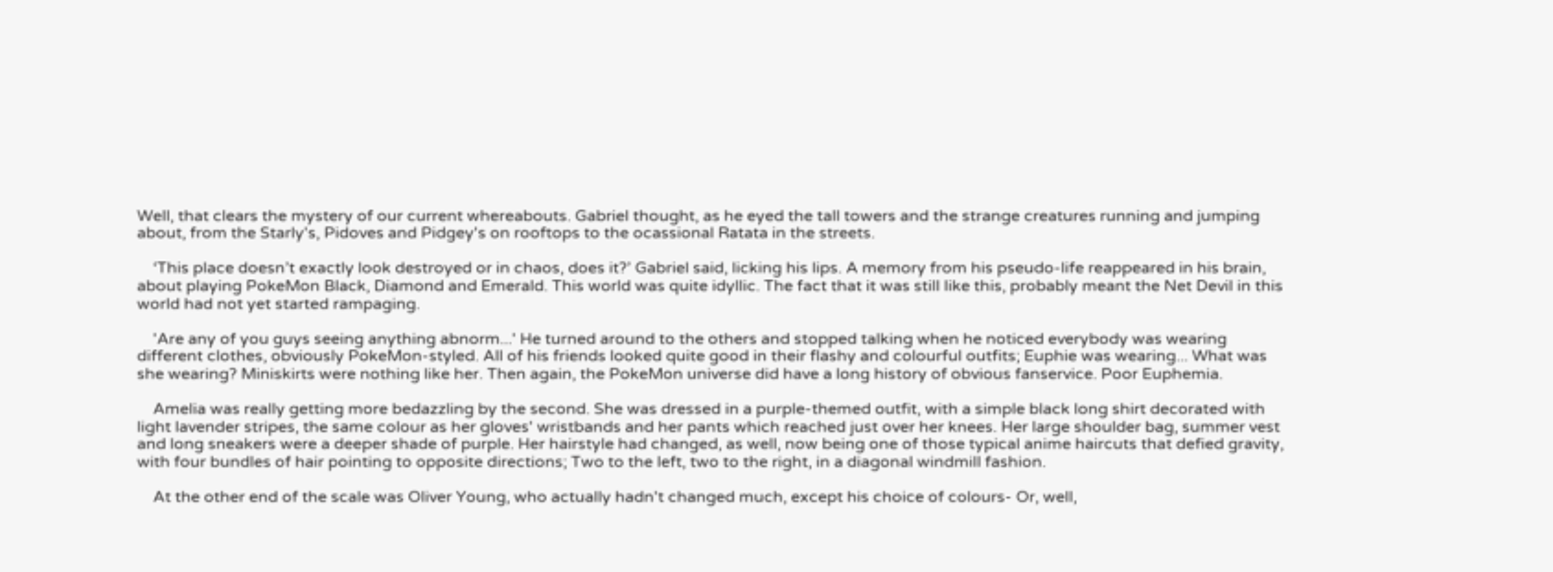Well, that clears the mystery of our current whereabouts. Gabriel thought, as he eyed the tall towers and the strange creatures running and jumping about, from the Starly's, Pidoves and Pidgey's on rooftops to the ocassional Ratata in the streets.

    ‘This place doesn’t exactly look destroyed or in chaos, does it?’ Gabriel said, licking his lips. A memory from his pseudo-life reappeared in his brain, about playing PokeMon Black, Diamond and Emerald. This world was quite idyllic. The fact that it was still like this, probably meant the Net Devil in this world had not yet started rampaging.

    'Are any of you guys seeing anything abnorm...' He turned around to the others and stopped talking when he noticed everybody was wearing different clothes, obviously PokeMon-styled. All of his friends looked quite good in their flashy and colourful outfits; Euphie was wearing... What was she wearing? Miniskirts were nothing like her. Then again, the PokeMon universe did have a long history of obvious fanservice. Poor Euphemia.

    Amelia was really getting more bedazzling by the second. She was dressed in a purple-themed outfit, with a simple black long shirt decorated with light lavender stripes, the same colour as her gloves' wristbands and her pants which reached just over her knees. Her large shoulder bag, summer vest and long sneakers were a deeper shade of purple. Her hairstyle had changed, as well, now being one of those typical anime haircuts that defied gravity, with four bundles of hair pointing to opposite directions; Two to the left, two to the right, in a diagonal windmill fashion.

    At the other end of the scale was Oliver Young, who actually hadn't changed much, except his choice of colours- Or, well,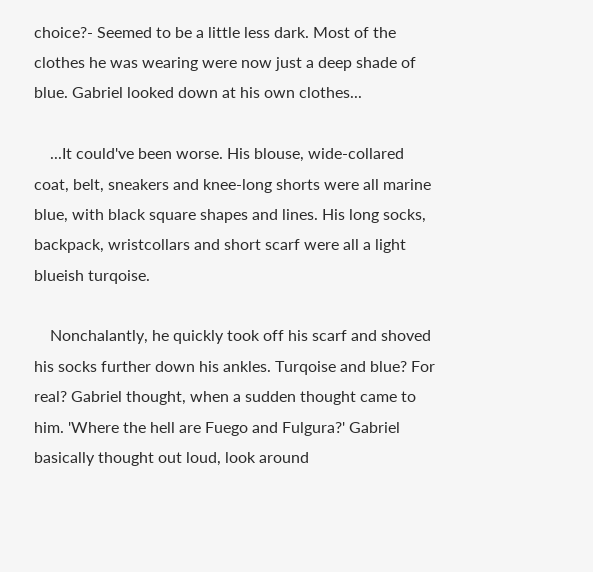choice?- Seemed to be a little less dark. Most of the clothes he was wearing were now just a deep shade of blue. Gabriel looked down at his own clothes...

    ...It could've been worse. His blouse, wide-collared coat, belt, sneakers and knee-long shorts were all marine blue, with black square shapes and lines. His long socks, backpack, wristcollars and short scarf were all a light blueish turqoise.

    Nonchalantly, he quickly took off his scarf and shoved his socks further down his ankles. Turqoise and blue? For real? Gabriel thought, when a sudden thought came to him. 'Where the hell are Fuego and Fulgura?' Gabriel basically thought out loud, look around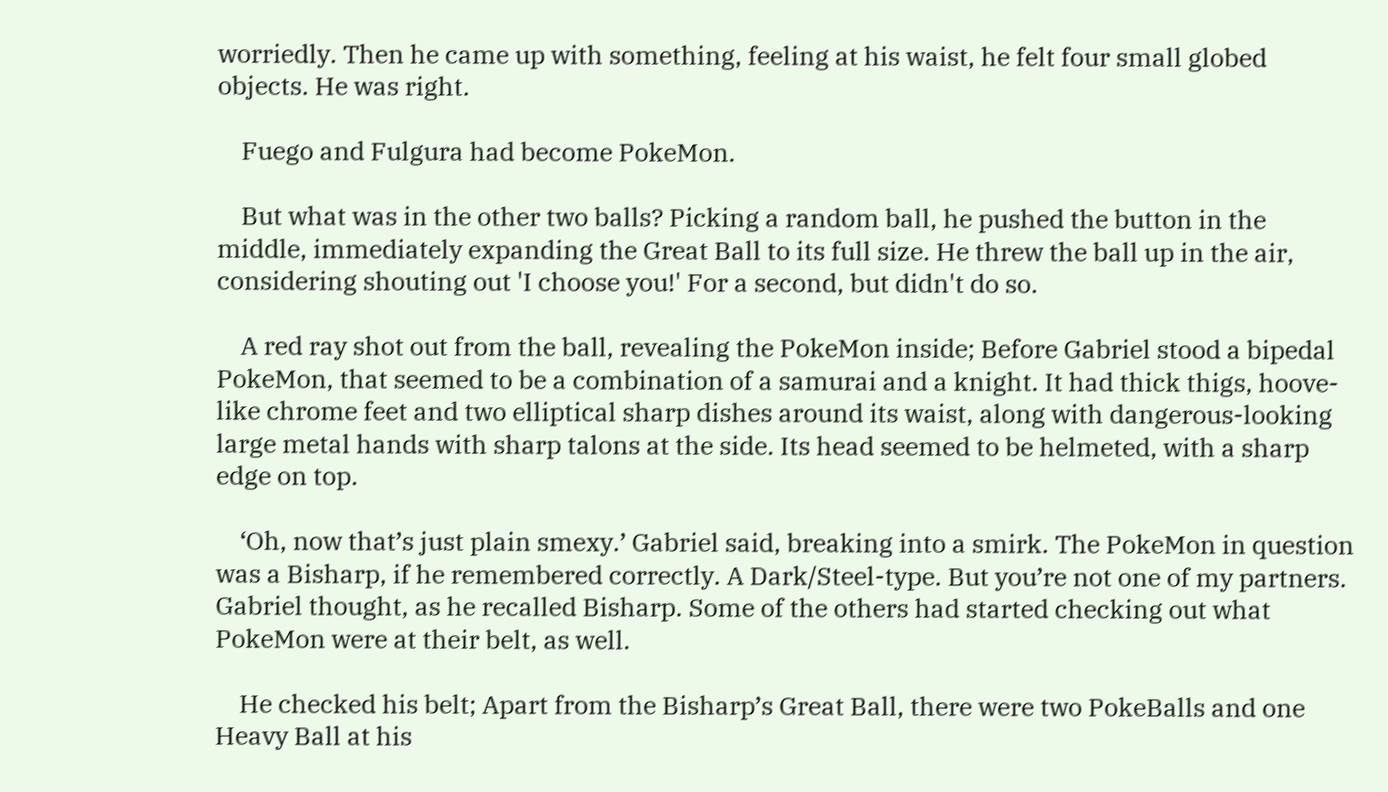worriedly. Then he came up with something, feeling at his waist, he felt four small globed objects. He was right.

    Fuego and Fulgura had become PokeMon.

    But what was in the other two balls? Picking a random ball, he pushed the button in the middle, immediately expanding the Great Ball to its full size. He threw the ball up in the air, considering shouting out 'I choose you!' For a second, but didn't do so.

    A red ray shot out from the ball, revealing the PokeMon inside; Before Gabriel stood a bipedal PokeMon, that seemed to be a combination of a samurai and a knight. It had thick thigs, hoove-like chrome feet and two elliptical sharp dishes around its waist, along with dangerous-looking large metal hands with sharp talons at the side. Its head seemed to be helmeted, with a sharp edge on top.

    ‘Oh, now that’s just plain smexy.’ Gabriel said, breaking into a smirk. The PokeMon in question was a Bisharp, if he remembered correctly. A Dark/Steel-type. But you’re not one of my partners. Gabriel thought, as he recalled Bisharp. Some of the others had started checking out what PokeMon were at their belt, as well.

    He checked his belt; Apart from the Bisharp’s Great Ball, there were two PokeBalls and one Heavy Ball at his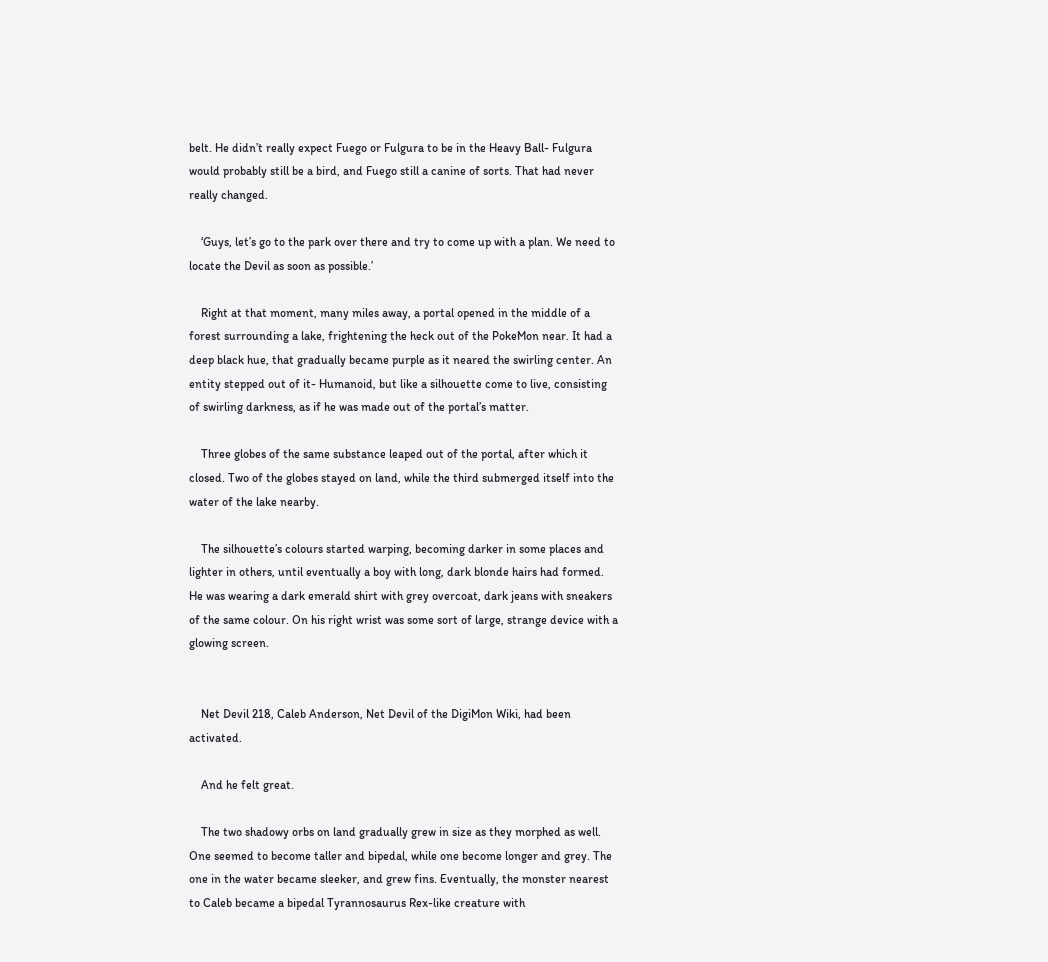belt. He didn’t really expect Fuego or Fulgura to be in the Heavy Ball- Fulgura would probably still be a bird, and Fuego still a canine of sorts. That had never really changed.

    ‘Guys, let’s go to the park over there and try to come up with a plan. We need to locate the Devil as soon as possible.’

    Right at that moment, many miles away, a portal opened in the middle of a forest surrounding a lake, frightening the heck out of the PokeMon near. It had a deep black hue, that gradually became purple as it neared the swirling center. An entity stepped out of it- Humanoid, but like a silhouette come to live, consisting of swirling darkness, as if he was made out of the portal’s matter.

    Three globes of the same substance leaped out of the portal, after which it closed. Two of the globes stayed on land, while the third submerged itself into the water of the lake nearby.

    The silhouette’s colours started warping, becoming darker in some places and lighter in others, until eventually a boy with long, dark blonde hairs had formed. He was wearing a dark emerald shirt with grey overcoat, dark jeans with sneakers of the same colour. On his right wrist was some sort of large, strange device with a glowing screen.


    Net Devil 218, Caleb Anderson, Net Devil of the DigiMon Wiki, had been activated.

    And he felt great.

    The two shadowy orbs on land gradually grew in size as they morphed as well. One seemed to become taller and bipedal, while one become longer and grey. The one in the water became sleeker, and grew fins. Eventually, the monster nearest to Caleb became a bipedal Tyrannosaurus Rex-like creature with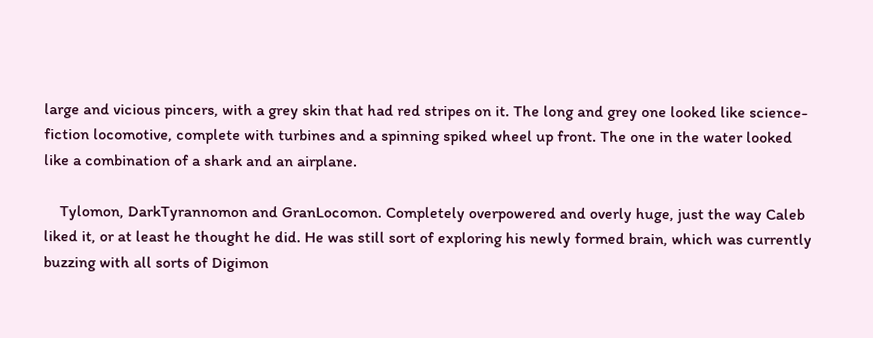large and vicious pincers, with a grey skin that had red stripes on it. The long and grey one looked like science-fiction locomotive, complete with turbines and a spinning spiked wheel up front. The one in the water looked like a combination of a shark and an airplane.

    Tylomon, DarkTyrannomon and GranLocomon. Completely overpowered and overly huge, just the way Caleb liked it, or at least he thought he did. He was still sort of exploring his newly formed brain, which was currently buzzing with all sorts of Digimon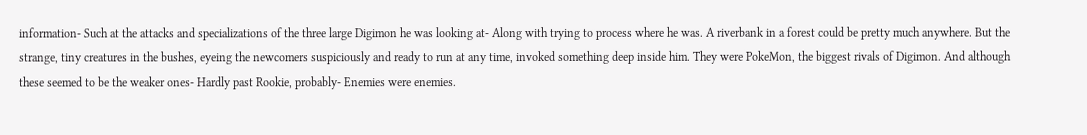information- Such at the attacks and specializations of the three large Digimon he was looking at- Along with trying to process where he was. A riverbank in a forest could be pretty much anywhere. But the strange, tiny creatures in the bushes, eyeing the newcomers suspiciously and ready to run at any time, invoked something deep inside him. They were PokeMon, the biggest rivals of Digimon. And although these seemed to be the weaker ones- Hardly past Rookie, probably- Enemies were enemies.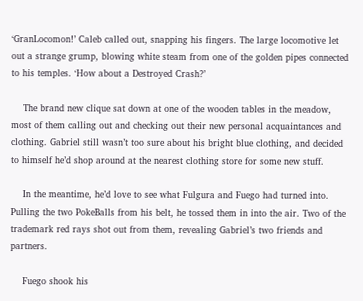‘GranLocomon!’ Caleb called out, snapping his fingers. The large locomotive let out a strange grump, blowing white steam from one of the golden pipes connected to his temples. ‘How about a Destroyed Crash?’

    The brand new clique sat down at one of the wooden tables in the meadow, most of them calling out and checking out their new personal acquaintances and clothing. Gabriel still wasn’t too sure about his bright blue clothing, and decided to himself he’d shop around at the nearest clothing store for some new stuff.

    In the meantime, he’d love to see what Fulgura and Fuego had turned into. Pulling the two PokeBalls from his belt, he tossed them in into the air. Two of the trademark red rays shot out from them, revealing Gabriel’s two friends and partners.

    Fuego shook his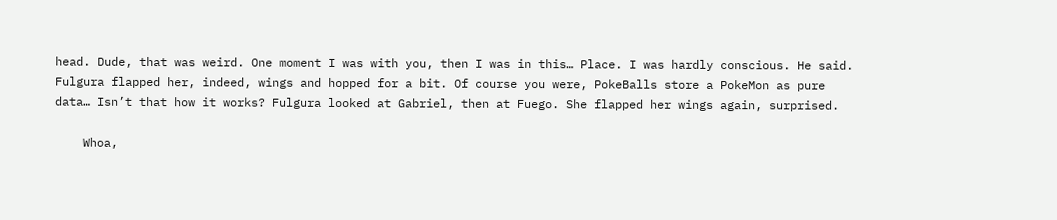head. Dude, that was weird. One moment I was with you, then I was in this… Place. I was hardly conscious. He said. Fulgura flapped her, indeed, wings and hopped for a bit. Of course you were, PokeBalls store a PokeMon as pure data… Isn’t that how it works? Fulgura looked at Gabriel, then at Fuego. She flapped her wings again, surprised.

    Whoa,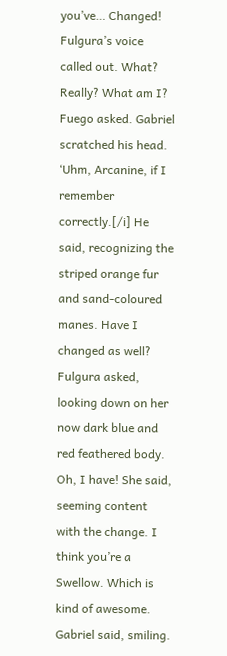you’ve… Changed! Fulgura’s voice called out. What? Really? What am I? Fuego asked. Gabriel scratched his head. ‘Uhm, Arcanine, if I remember correctly.[/i] He said, recognizing the striped orange fur and sand-coloured manes. Have I changed as well? Fulgura asked, looking down on her now dark blue and red feathered body. Oh, I have! She said, seeming content with the change. I think you’re a Swellow. Which is kind of awesome. Gabriel said, smiling.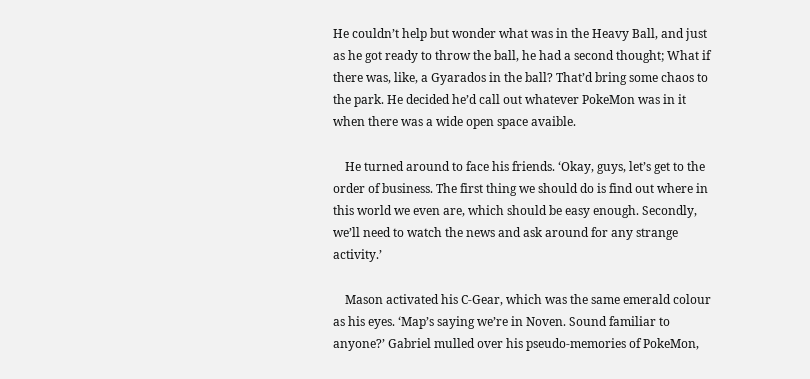He couldn’t help but wonder what was in the Heavy Ball, and just as he got ready to throw the ball, he had a second thought; What if there was, like, a Gyarados in the ball? That’d bring some chaos to the park. He decided he’d call out whatever PokeMon was in it when there was a wide open space avaible.

    He turned around to face his friends. ‘Okay, guys, let’s get to the order of business. The first thing we should do is find out where in this world we even are, which should be easy enough. Secondly, we’ll need to watch the news and ask around for any strange activity.’

    Mason activated his C-Gear, which was the same emerald colour as his eyes. ‘Map’s saying we’re in Noven. Sound familiar to anyone?’ Gabriel mulled over his pseudo-memories of PokeMon,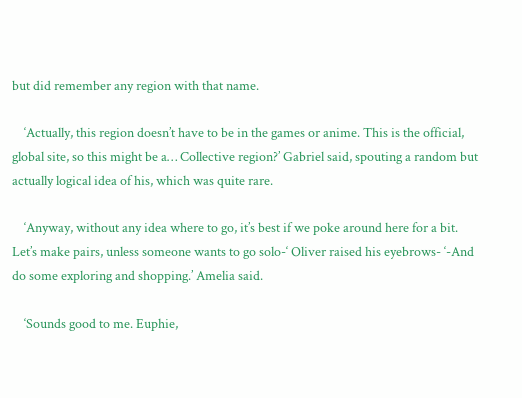but did remember any region with that name.

    ‘Actually, this region doesn’t have to be in the games or anime. This is the official, global site, so this might be a… Collective region?’ Gabriel said, spouting a random but actually logical idea of his, which was quite rare.

    ‘Anyway, without any idea where to go, it’s best if we poke around here for a bit. Let’s make pairs, unless someone wants to go solo-‘ Oliver raised his eyebrows- ‘-And do some exploring and shopping.’ Amelia said.

    ‘Sounds good to me. Euphie,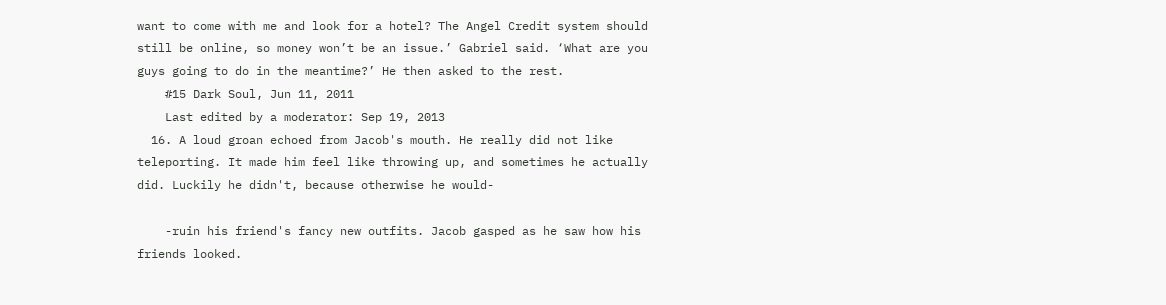want to come with me and look for a hotel? The Angel Credit system should still be online, so money won’t be an issue.’ Gabriel said. ‘What are you guys going to do in the meantime?’ He then asked to the rest.
    #15 Dark Soul, Jun 11, 2011
    Last edited by a moderator: Sep 19, 2013
  16. A loud groan echoed from Jacob's mouth. He really did not like teleporting. It made him feel like throwing up, and sometimes he actually did. Luckily he didn't, because otherwise he would-

    -ruin his friend's fancy new outfits. Jacob gasped as he saw how his friends looked.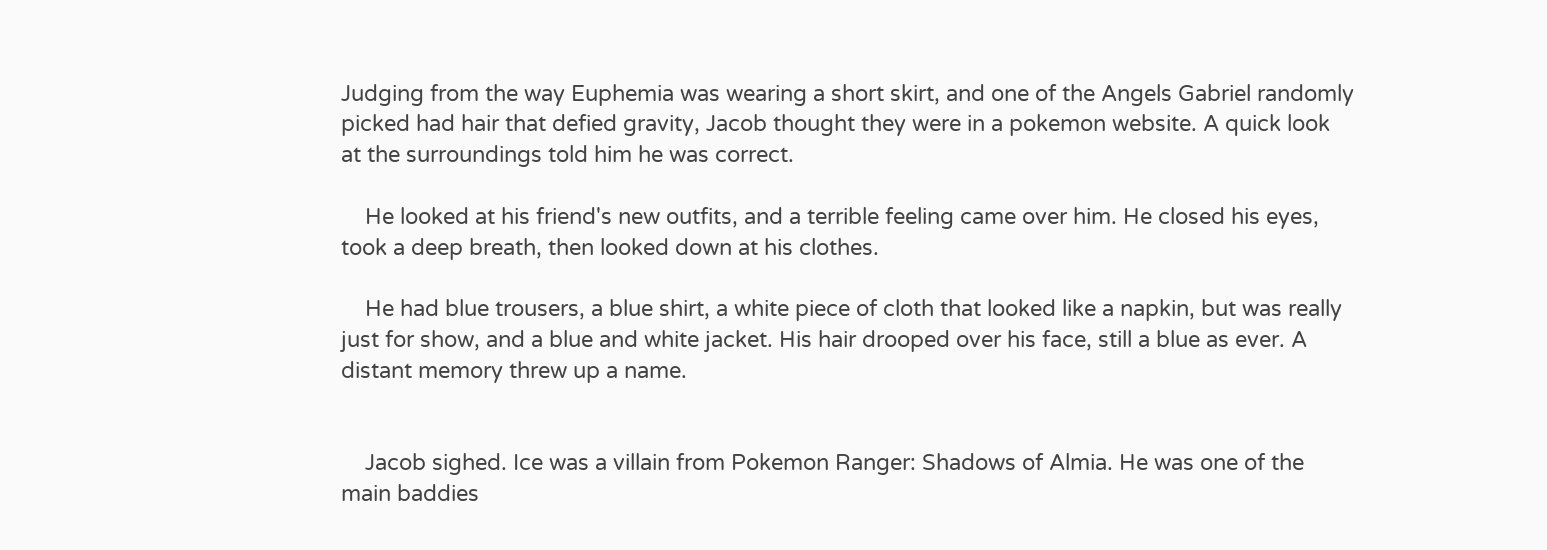Judging from the way Euphemia was wearing a short skirt, and one of the Angels Gabriel randomly picked had hair that defied gravity, Jacob thought they were in a pokemon website. A quick look at the surroundings told him he was correct.

    He looked at his friend's new outfits, and a terrible feeling came over him. He closed his eyes, took a deep breath, then looked down at his clothes.

    He had blue trousers, a blue shirt, a white piece of cloth that looked like a napkin, but was really just for show, and a blue and white jacket. His hair drooped over his face, still a blue as ever. A distant memory threw up a name.


    Jacob sighed. Ice was a villain from Pokemon Ranger: Shadows of Almia. He was one of the main baddies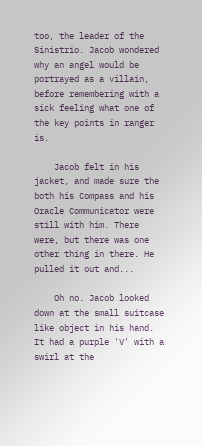too, the leader of the Sinistrio. Jacob wondered why an angel would be portrayed as a villain, before remembering with a sick feeling what one of the key points in ranger is.

    Jacob felt in his jacket, and made sure the both his Compass and his Oracle Communicator were still with him. There were, but there was one other thing in there. He pulled it out and...

    Oh no. Jacob looked down at the small suitcase like object in his hand. It had a purple 'V' with a swirl at the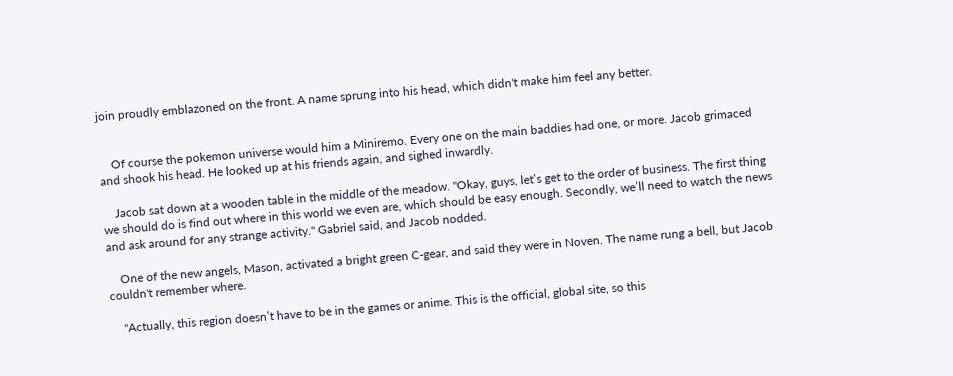join proudly emblazoned on the front. A name sprung into his head, which didn't make him feel any better.


    Of course the pokemon universe would him a Miniremo. Every one on the main baddies had one, or more. Jacob grimaced and shook his head. He looked up at his friends again, and sighed inwardly.

    Jacob sat down at a wooden table in the middle of the meadow. "Okay, guys, let’s get to the order of business. The first thing we should do is find out where in this world we even are, which should be easy enough. Secondly, we’ll need to watch the news and ask around for any strange activity." Gabriel said, and Jacob nodded.

    One of the new angels, Mason, activated a bright green C-gear, and said they were in Noven. The name rung a bell, but Jacob couldn't remember where.

    "Actually, this region doesn’t have to be in the games or anime. This is the official, global site, so this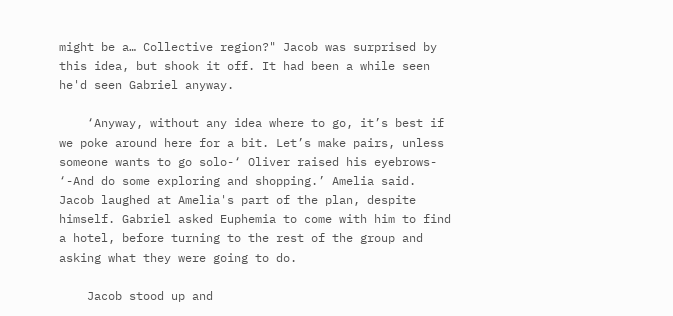might be a… Collective region?" Jacob was surprised by this idea, but shook it off. It had been a while seen he'd seen Gabriel anyway.

    ‘Anyway, without any idea where to go, it’s best if we poke around here for a bit. Let’s make pairs, unless someone wants to go solo-‘ Oliver raised his eyebrows- ‘-And do some exploring and shopping.’ Amelia said. Jacob laughed at Amelia's part of the plan, despite himself. Gabriel asked Euphemia to come with him to find a hotel, before turning to the rest of the group and asking what they were going to do.

    Jacob stood up and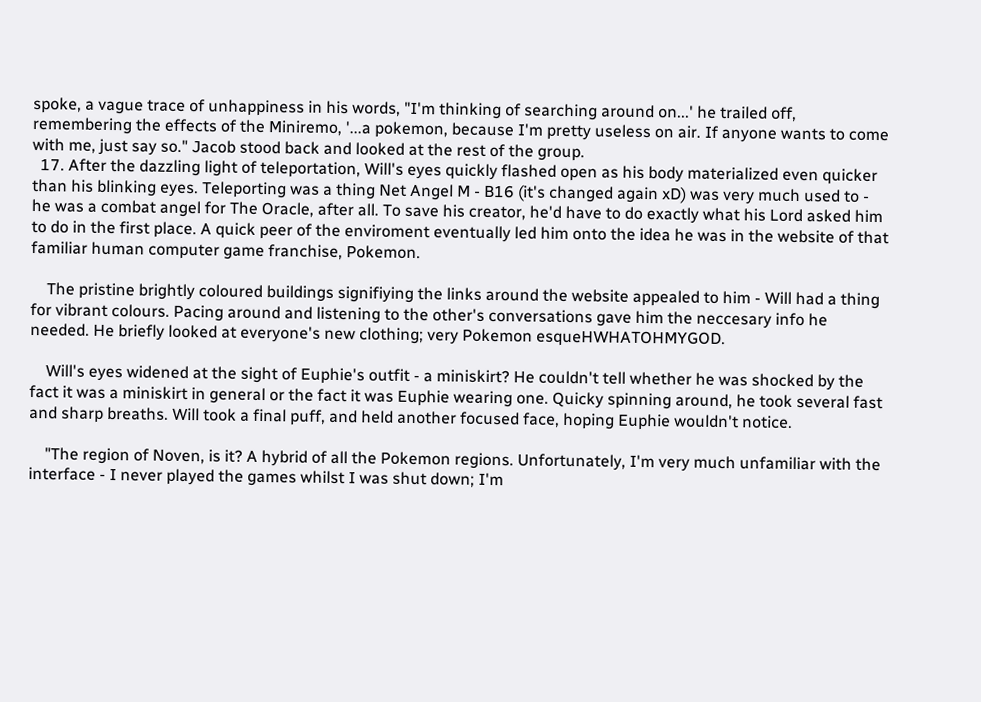spoke, a vague trace of unhappiness in his words, "I'm thinking of searching around on...' he trailed off, remembering the effects of the Miniremo, '...a pokemon, because I'm pretty useless on air. If anyone wants to come with me, just say so." Jacob stood back and looked at the rest of the group.
  17. After the dazzling light of teleportation, Will's eyes quickly flashed open as his body materialized even quicker than his blinking eyes. Teleporting was a thing Net Angel M - B16 (it's changed again xD) was very much used to - he was a combat angel for The Oracle, after all. To save his creator, he'd have to do exactly what his Lord asked him to do in the first place. A quick peer of the enviroment eventually led him onto the idea he was in the website of that familiar human computer game franchise, Pokemon.

    The pristine brightly coloured buildings signifiying the links around the website appealed to him - Will had a thing for vibrant colours. Pacing around and listening to the other's conversations gave him the neccesary info he needed. He briefly looked at everyone's new clothing; very Pokemon esqueHWHATOHMYGOD.

    Will's eyes widened at the sight of Euphie's outfit - a miniskirt? He couldn't tell whether he was shocked by the fact it was a miniskirt in general or the fact it was Euphie wearing one. Quicky spinning around, he took several fast and sharp breaths. Will took a final puff, and held another focused face, hoping Euphie wouldn't notice.

    "The region of Noven, is it? A hybrid of all the Pokemon regions. Unfortunately, I'm very much unfamiliar with the interface - I never played the games whilst I was shut down; I'm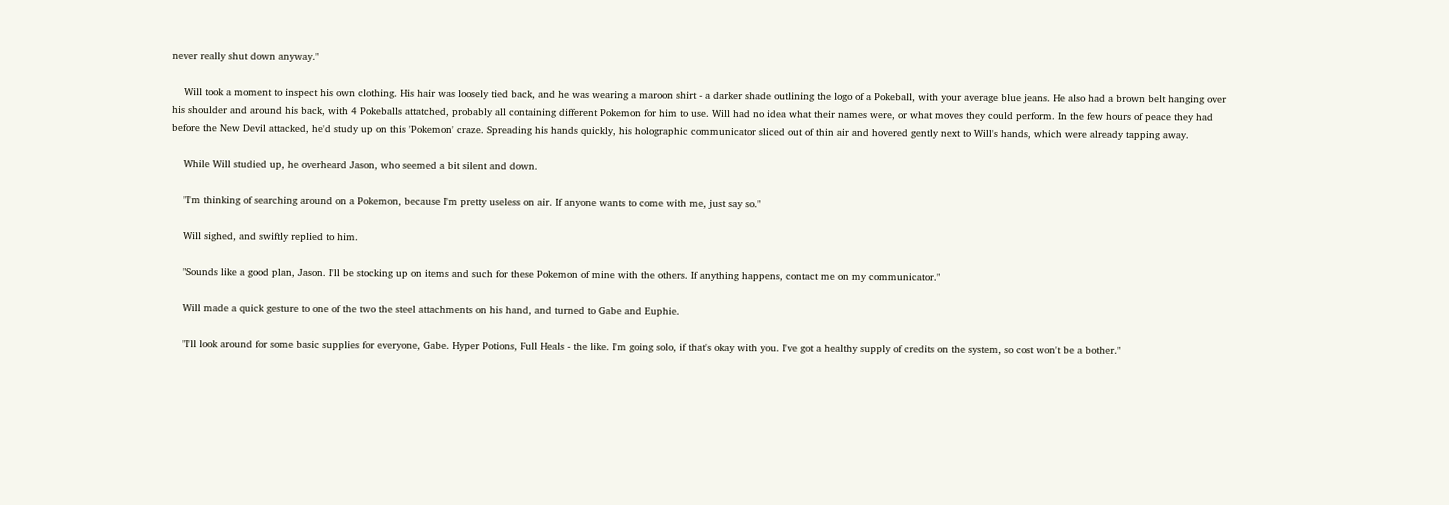never really shut down anyway."

    Will took a moment to inspect his own clothing. His hair was loosely tied back, and he was wearing a maroon shirt - a darker shade outlining the logo of a Pokeball, with your average blue jeans. He also had a brown belt hanging over his shoulder and around his back, with 4 Pokeballs attatched, probably all containing different Pokemon for him to use. Will had no idea what their names were, or what moves they could perform. In the few hours of peace they had before the New Devil attacked, he'd study up on this 'Pokemon' craze. Spreading his hands quickly, his holographic communicator sliced out of thin air and hovered gently next to Will's hands, which were already tapping away.

    While Will studied up, he overheard Jason, who seemed a bit silent and down.

    "I'm thinking of searching around on a Pokemon, because I'm pretty useless on air. If anyone wants to come with me, just say so."

    Will sighed, and swiftly replied to him.

    "Sounds like a good plan, Jason. I'll be stocking up on items and such for these Pokemon of mine with the others. If anything happens, contact me on my communicator."

    Will made a quick gesture to one of the two the steel attachments on his hand, and turned to Gabe and Euphie.

    "I'll look around for some basic supplies for everyone, Gabe. Hyper Potions, Full Heals - the like. I'm going solo, if that's okay with you. I've got a healthy supply of credits on the system, so cost won't be a bother."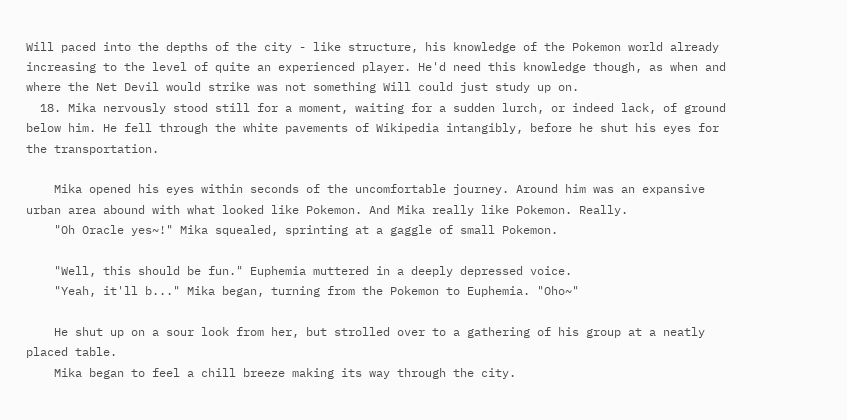Will paced into the depths of the city - like structure, his knowledge of the Pokemon world already increasing to the level of quite an experienced player. He'd need this knowledge though, as when and where the Net Devil would strike was not something Will could just study up on.
  18. Mika nervously stood still for a moment, waiting for a sudden lurch, or indeed lack, of ground below him. He fell through the white pavements of Wikipedia intangibly, before he shut his eyes for the transportation.

    Mika opened his eyes within seconds of the uncomfortable journey. Around him was an expansive urban area abound with what looked like Pokemon. And Mika really like Pokemon. Really.
    "Oh Oracle yes~!" Mika squealed, sprinting at a gaggle of small Pokemon.

    "Well, this should be fun." Euphemia muttered in a deeply depressed voice.
    "Yeah, it'll b..." Mika began, turning from the Pokemon to Euphemia. "Oho~"

    He shut up on a sour look from her, but strolled over to a gathering of his group at a neatly placed table.
    Mika began to feel a chill breeze making its way through the city.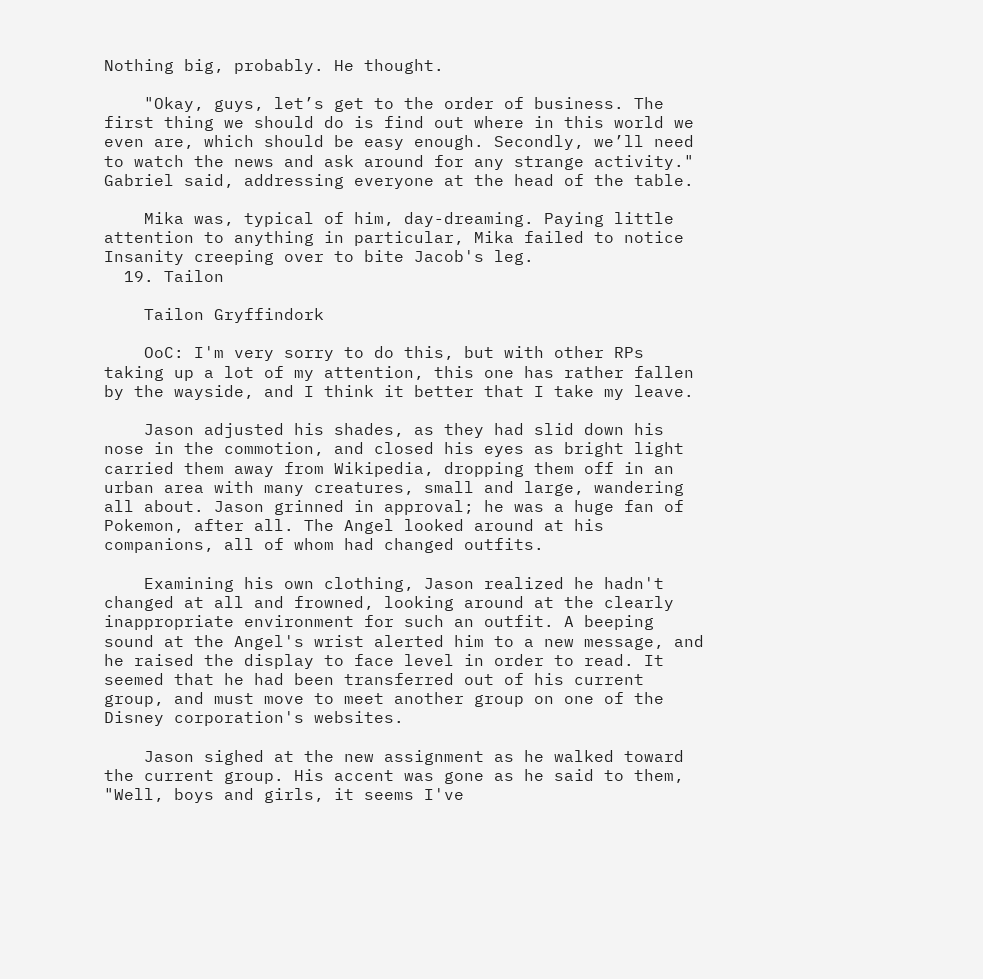Nothing big, probably. He thought.

    "Okay, guys, let’s get to the order of business. The first thing we should do is find out where in this world we even are, which should be easy enough. Secondly, we’ll need to watch the news and ask around for any strange activity." Gabriel said, addressing everyone at the head of the table.

    Mika was, typical of him, day-dreaming. Paying little attention to anything in particular, Mika failed to notice Insanity creeping over to bite Jacob's leg.
  19. Tailon

    Tailon Gryffindork

    OoC: I'm very sorry to do this, but with other RPs taking up a lot of my attention, this one has rather fallen by the wayside, and I think it better that I take my leave.

    Jason adjusted his shades, as they had slid down his nose in the commotion, and closed his eyes as bright light carried them away from Wikipedia, dropping them off in an urban area with many creatures, small and large, wandering all about. Jason grinned in approval; he was a huge fan of Pokemon, after all. The Angel looked around at his companions, all of whom had changed outfits.

    Examining his own clothing, Jason realized he hadn't changed at all and frowned, looking around at the clearly inappropriate environment for such an outfit. A beeping sound at the Angel's wrist alerted him to a new message, and he raised the display to face level in order to read. It seemed that he had been transferred out of his current group, and must move to meet another group on one of the Disney corporation's websites.

    Jason sighed at the new assignment as he walked toward the current group. His accent was gone as he said to them, "Well, boys and girls, it seems I've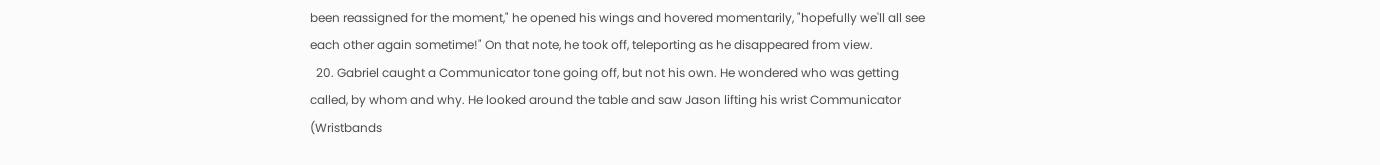been reassigned for the moment," he opened his wings and hovered momentarily, "hopefully we'll all see each other again sometime!" On that note, he took off, teleporting as he disappeared from view.
  20. Gabriel caught a Communicator tone going off, but not his own. He wondered who was getting called, by whom and why. He looked around the table and saw Jason lifting his wrist Communicator (Wristbands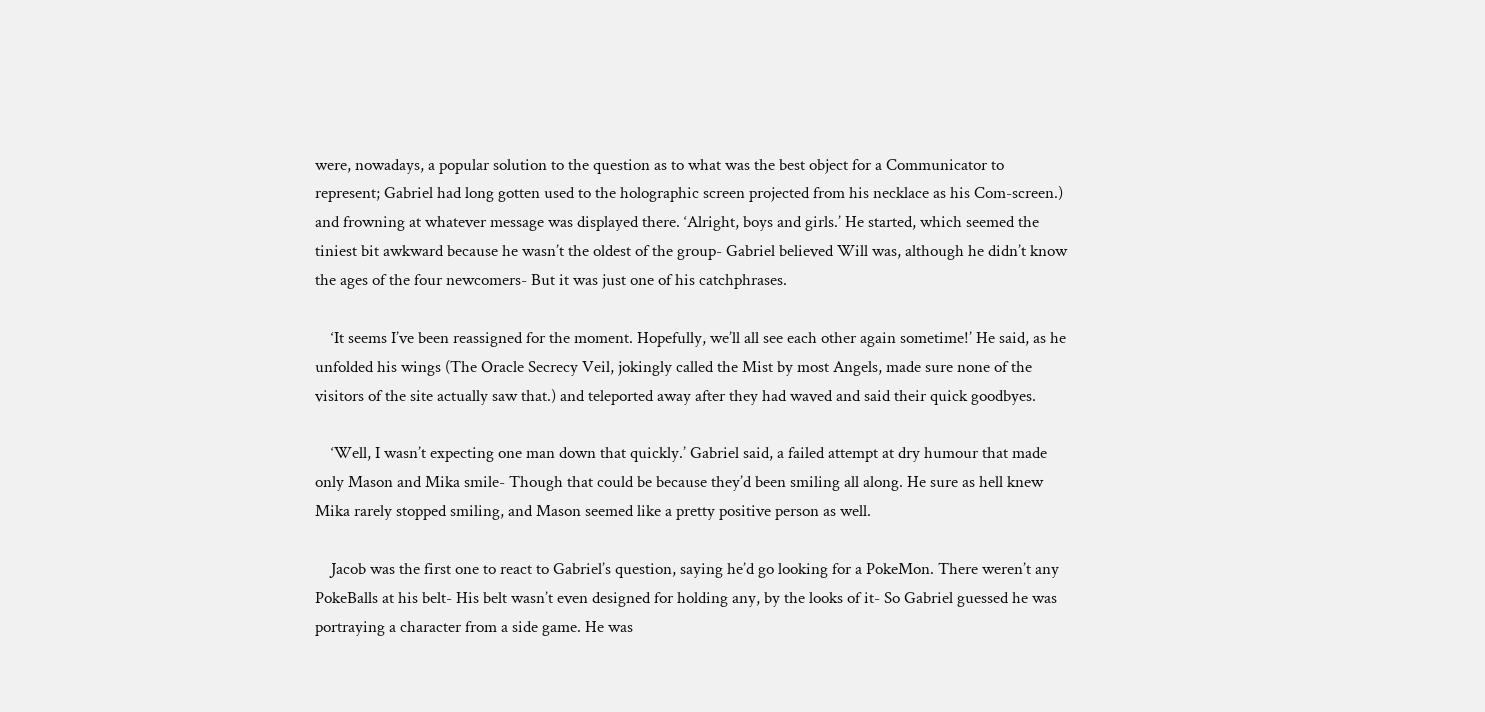were, nowadays, a popular solution to the question as to what was the best object for a Communicator to represent; Gabriel had long gotten used to the holographic screen projected from his necklace as his Com-screen.) and frowning at whatever message was displayed there. ‘Alright, boys and girls.’ He started, which seemed the tiniest bit awkward because he wasn’t the oldest of the group- Gabriel believed Will was, although he didn’t know the ages of the four newcomers- But it was just one of his catchphrases.

    ‘It seems I’ve been reassigned for the moment. Hopefully, we’ll all see each other again sometime!’ He said, as he unfolded his wings (The Oracle Secrecy Veil, jokingly called the Mist by most Angels, made sure none of the visitors of the site actually saw that.) and teleported away after they had waved and said their quick goodbyes.

    ‘Well, I wasn’t expecting one man down that quickly.’ Gabriel said, a failed attempt at dry humour that made only Mason and Mika smile- Though that could be because they’d been smiling all along. He sure as hell knew Mika rarely stopped smiling, and Mason seemed like a pretty positive person as well.

    Jacob was the first one to react to Gabriel’s question, saying he’d go looking for a PokeMon. There weren’t any PokeBalls at his belt- His belt wasn’t even designed for holding any, by the looks of it- So Gabriel guessed he was portraying a character from a side game. He was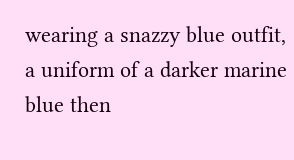wearing a snazzy blue outfit, a uniform of a darker marine blue then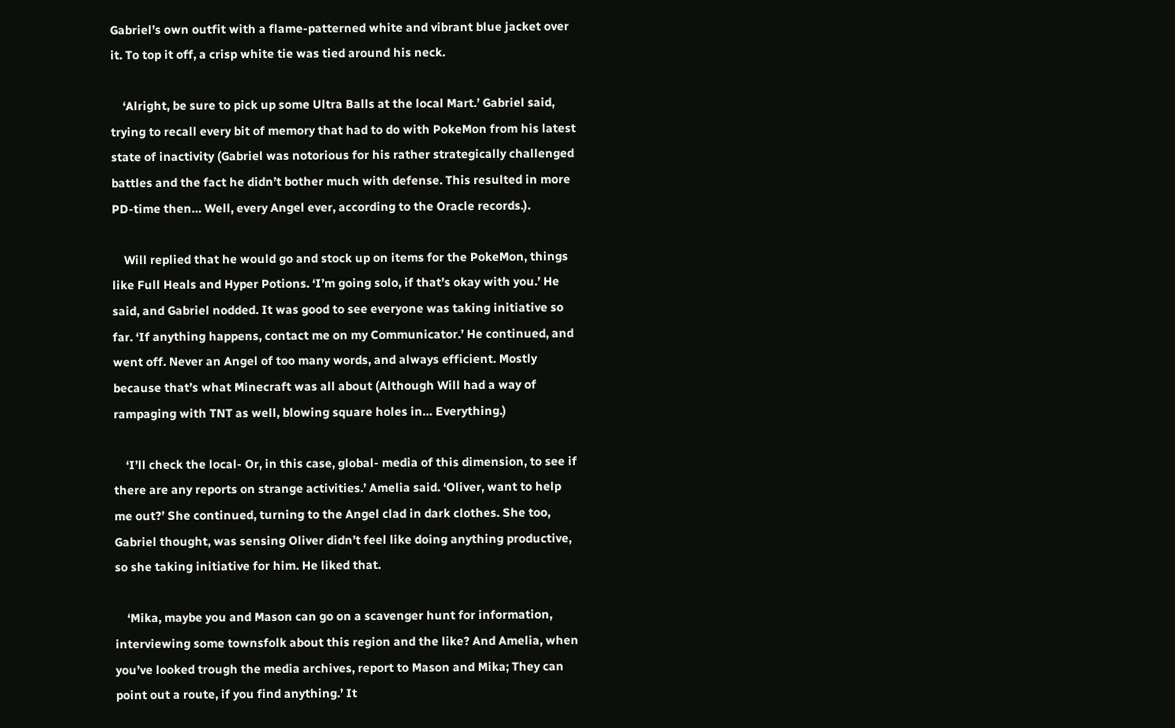Gabriel’s own outfit with a flame-patterned white and vibrant blue jacket over it. To top it off, a crisp white tie was tied around his neck.

    ‘Alright, be sure to pick up some Ultra Balls at the local Mart.’ Gabriel said, trying to recall every bit of memory that had to do with PokeMon from his latest state of inactivity (Gabriel was notorious for his rather strategically challenged battles and the fact he didn’t bother much with defense. This resulted in more PD-time then… Well, every Angel ever, according to the Oracle records.).

    Will replied that he would go and stock up on items for the PokeMon, things like Full Heals and Hyper Potions. ‘I’m going solo, if that’s okay with you.’ He said, and Gabriel nodded. It was good to see everyone was taking initiative so far. ‘If anything happens, contact me on my Communicator.’ He continued, and went off. Never an Angel of too many words, and always efficient. Mostly because that’s what Minecraft was all about (Although Will had a way of rampaging with TNT as well, blowing square holes in… Everything.)

    ‘I’ll check the local- Or, in this case, global- media of this dimension, to see if there are any reports on strange activities.’ Amelia said. ‘Oliver, want to help me out?’ She continued, turning to the Angel clad in dark clothes. She too, Gabriel thought, was sensing Oliver didn’t feel like doing anything productive, so she taking initiative for him. He liked that.

    ‘Mika, maybe you and Mason can go on a scavenger hunt for information, interviewing some townsfolk about this region and the like? And Amelia, when you’ve looked trough the media archives, report to Mason and Mika; They can point out a route, if you find anything.’ It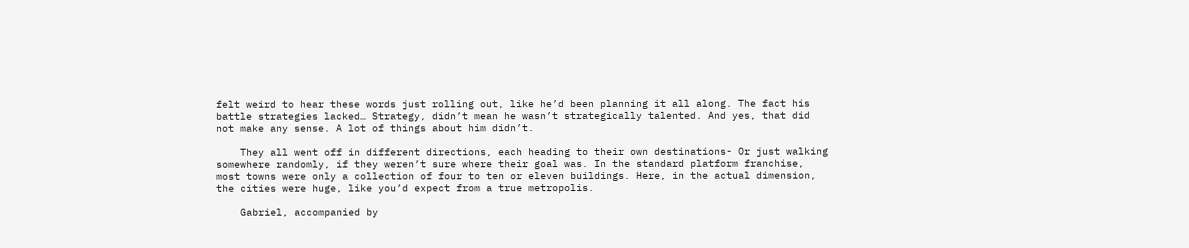felt weird to hear these words just rolling out, like he’d been planning it all along. The fact his battle strategies lacked… Strategy, didn’t mean he wasn’t strategically talented. And yes, that did not make any sense. A lot of things about him didn’t.

    They all went off in different directions, each heading to their own destinations- Or just walking somewhere randomly, if they weren’t sure where their goal was. In the standard platform franchise, most towns were only a collection of four to ten or eleven buildings. Here, in the actual dimension, the cities were huge, like you’d expect from a true metropolis.

    Gabriel, accompanied by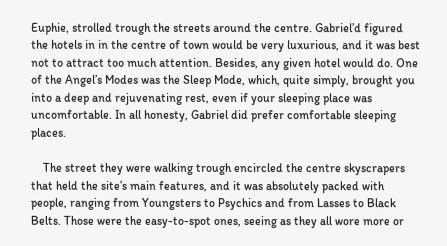Euphie, strolled trough the streets around the centre. Gabriel’d figured the hotels in in the centre of town would be very luxurious, and it was best not to attract too much attention. Besides, any given hotel would do. One of the Angel’s Modes was the Sleep Mode, which, quite simply, brought you into a deep and rejuvenating rest, even if your sleeping place was uncomfortable. In all honesty, Gabriel did prefer comfortable sleeping places.

    The street they were walking trough encircled the centre skyscrapers that held the site’s main features, and it was absolutely packed with people, ranging from Youngsters to Psychics and from Lasses to Black Belts. Those were the easy-to-spot ones, seeing as they all wore more or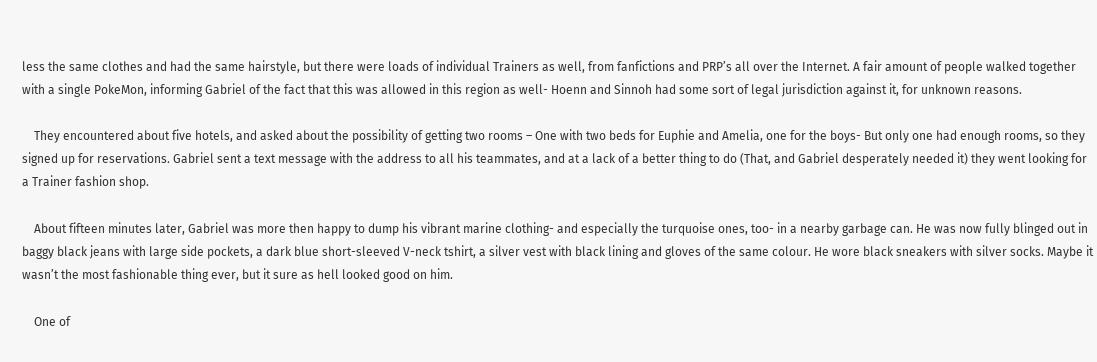less the same clothes and had the same hairstyle, but there were loads of individual Trainers as well, from fanfictions and PRP’s all over the Internet. A fair amount of people walked together with a single PokeMon, informing Gabriel of the fact that this was allowed in this region as well- Hoenn and Sinnoh had some sort of legal jurisdiction against it, for unknown reasons.

    They encountered about five hotels, and asked about the possibility of getting two rooms – One with two beds for Euphie and Amelia, one for the boys- But only one had enough rooms, so they signed up for reservations. Gabriel sent a text message with the address to all his teammates, and at a lack of a better thing to do (That, and Gabriel desperately needed it) they went looking for a Trainer fashion shop.

    About fifteen minutes later, Gabriel was more then happy to dump his vibrant marine clothing- and especially the turquoise ones, too- in a nearby garbage can. He was now fully blinged out in baggy black jeans with large side pockets, a dark blue short-sleeved V-neck tshirt, a silver vest with black lining and gloves of the same colour. He wore black sneakers with silver socks. Maybe it wasn’t the most fashionable thing ever, but it sure as hell looked good on him.

    One of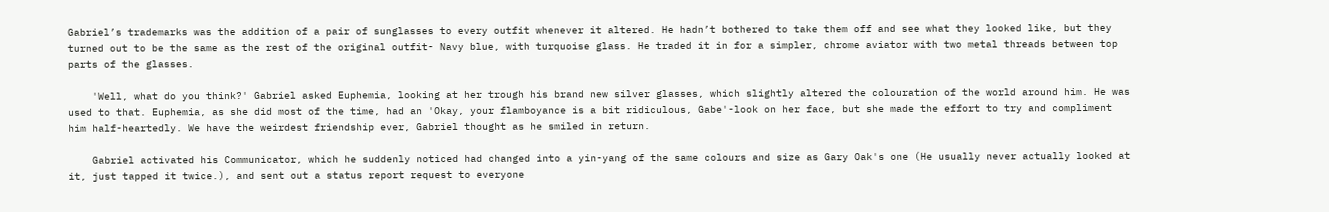Gabriel’s trademarks was the addition of a pair of sunglasses to every outfit whenever it altered. He hadn’t bothered to take them off and see what they looked like, but they turned out to be the same as the rest of the original outfit- Navy blue, with turquoise glass. He traded it in for a simpler, chrome aviator with two metal threads between top parts of the glasses.

    'Well, what do you think?' Gabriel asked Euphemia, looking at her trough his brand new silver glasses, which slightly altered the colouration of the world around him. He was used to that. Euphemia, as she did most of the time, had an 'Okay, your flamboyance is a bit ridiculous, Gabe'-look on her face, but she made the effort to try and compliment him half-heartedly. We have the weirdest friendship ever, Gabriel thought as he smiled in return.

    Gabriel activated his Communicator, which he suddenly noticed had changed into a yin-yang of the same colours and size as Gary Oak's one (He usually never actually looked at it, just tapped it twice.), and sent out a status report request to everyone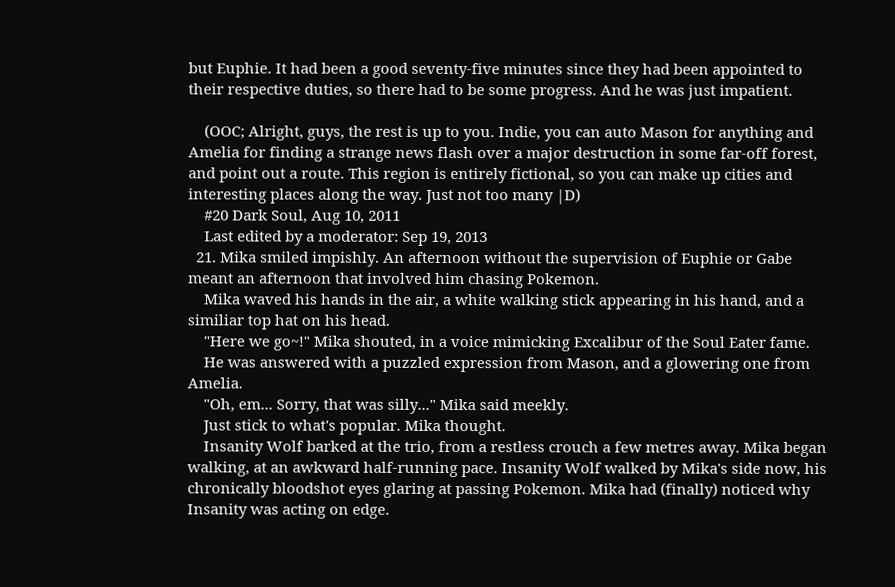but Euphie. It had been a good seventy-five minutes since they had been appointed to their respective duties, so there had to be some progress. And he was just impatient.

    (OOC; Alright, guys, the rest is up to you. Indie, you can auto Mason for anything and Amelia for finding a strange news flash over a major destruction in some far-off forest, and point out a route. This region is entirely fictional, so you can make up cities and interesting places along the way. Just not too many |D)
    #20 Dark Soul, Aug 10, 2011
    Last edited by a moderator: Sep 19, 2013
  21. Mika smiled impishly. An afternoon without the supervision of Euphie or Gabe meant an afternoon that involved him chasing Pokemon.
    Mika waved his hands in the air, a white walking stick appearing in his hand, and a similiar top hat on his head.
    "Here we go~!" Mika shouted, in a voice mimicking Excalibur of the Soul Eater fame.
    He was answered with a puzzled expression from Mason, and a glowering one from Amelia.
    "Oh, em... Sorry, that was silly..." Mika said meekly.
    Just stick to what's popular. Mika thought.
    Insanity Wolf barked at the trio, from a restless crouch a few metres away. Mika began walking, at an awkward half-running pace. Insanity Wolf walked by Mika's side now, his chronically bloodshot eyes glaring at passing Pokemon. Mika had (finally) noticed why Insanity was acting on edge.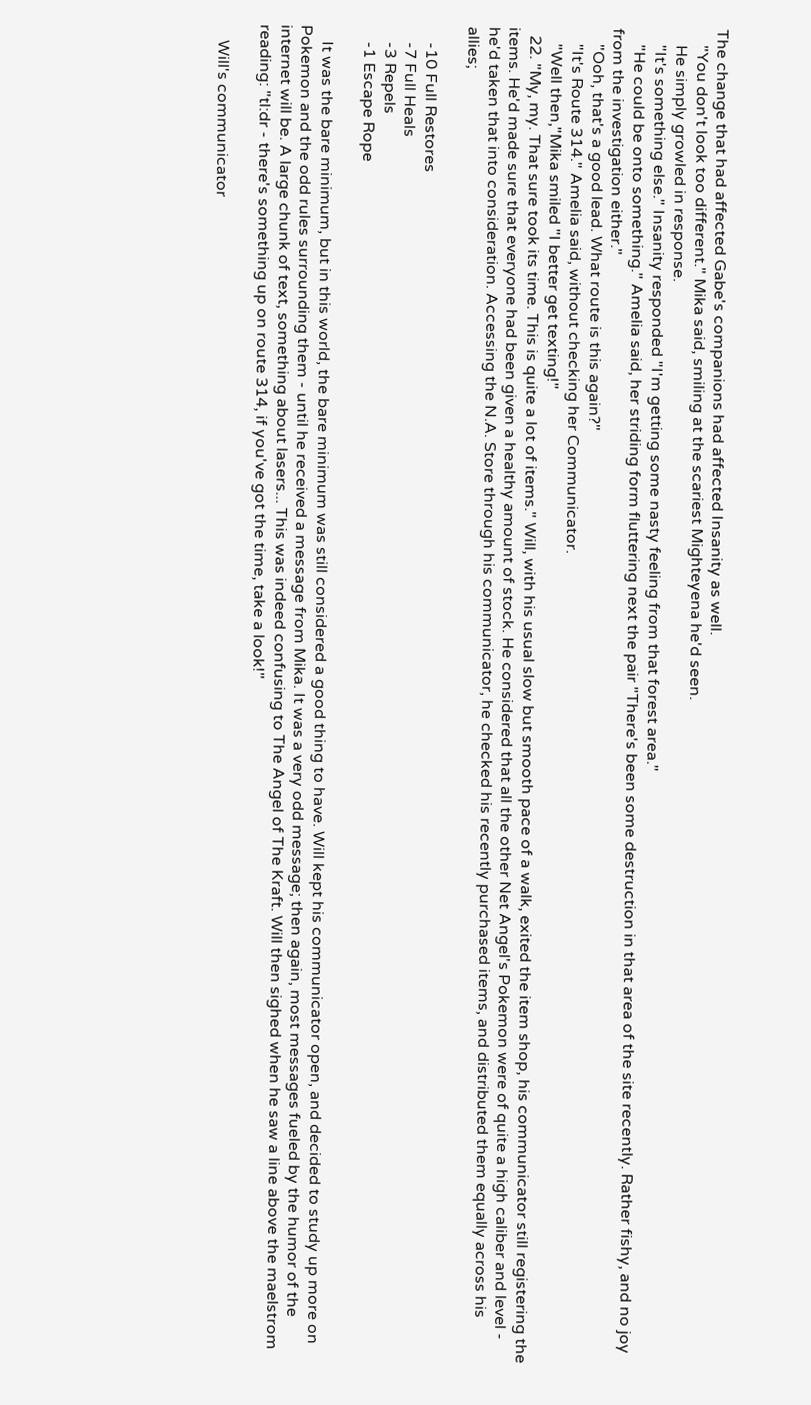The change that had affected Gabe's companions had affected Insanity as well.
    "You don't look too different." Mika said, smiling at the scariest Mighteyena he'd seen.
    He simply growled in response.
    "It's something else." Insanity responded "I'm getting some nasty feeling from that forest area."
    "He could be onto something." Amelia said, her striding form fluttering next the pair "There's been some destruction in that area of the site recently. Rather fishy, and no joy from the investigation either."
    "Ooh, that's a good lead. What route is this again?"
    "It's Route 314." Amelia said, without checking her Communicator.
    "Well then,"Mika smiled "I better get texting!"
  22. "My, my. That sure took its time. This is quite a lot of items." Will, with his usual slow but smooth pace of a walk, exited the item shop, his communicator still registering the items. He'd made sure that everyone had been given a healthy amount of stock. He considered that all the other Net Angel's Pokemon were of quite a high caliber and level - he'd taken that into consideration. Accessing the N.A. Store through his communicator, he checked his recently purchased items, and distributed them equally across his allies;

    -10 Full Restores
    -7 Full Heals
    -3 Repels
    -1 Escape Rope

    It was the bare minimum, but in this world, the bare minimum was still considered a good thing to have. Will kept his communicator open, and decided to study up more on Pokemon and the odd rules surrounding them - until he received a message from Mika. It was a very odd message; then again, most messages fueled by the humor of the internet will be. A large chunk of text, something about lasers... This was indeed confusing to The Angel of The Kraft. Will then sighed when he saw a line above the maelstrom reading: "tl:dr - there's something up on route 314, if you've got the time, take a look!"

    Will's communicator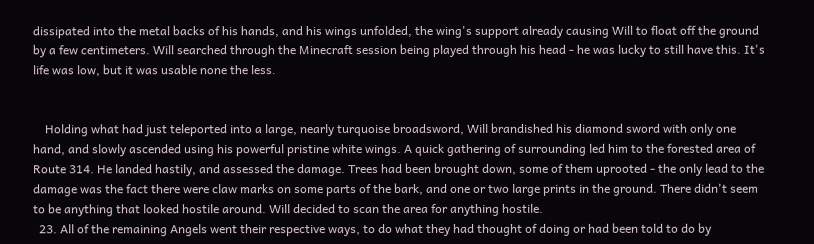dissipated into the metal backs of his hands, and his wings unfolded, the wing's support already causing Will to float off the ground by a few centimeters. Will searched through the Minecraft session being played through his head - he was lucky to still have this. It's life was low, but it was usable none the less.


    Holding what had just teleported into a large, nearly turquoise broadsword, Will brandished his diamond sword with only one hand, and slowly ascended using his powerful pristine white wings. A quick gathering of surrounding led him to the forested area of Route 314. He landed hastily, and assessed the damage. Trees had been brought down, some of them uprooted - the only lead to the damage was the fact there were claw marks on some parts of the bark, and one or two large prints in the ground. There didn't seem to be anything that looked hostile around. Will decided to scan the area for anything hostile.
  23. All of the remaining Angels went their respective ways, to do what they had thought of doing or had been told to do by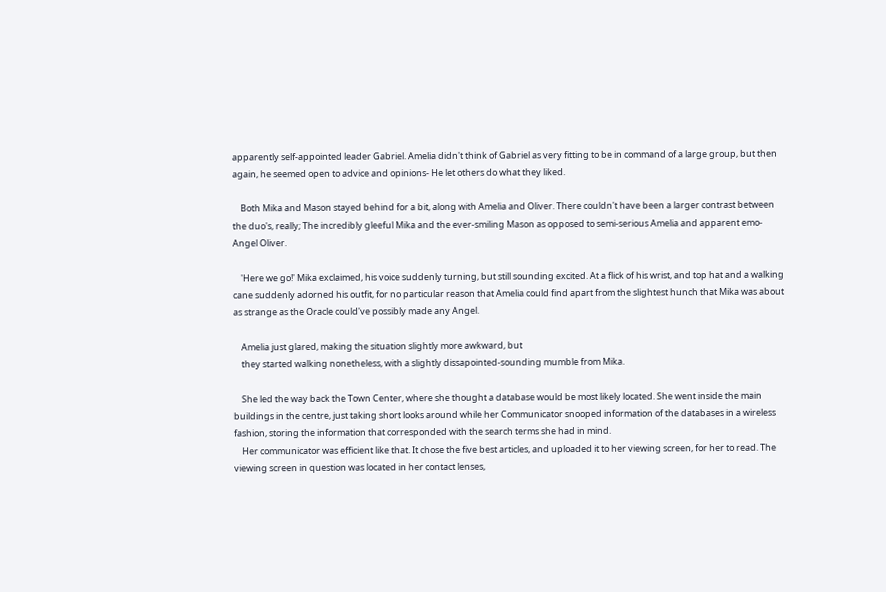apparently self-appointed leader Gabriel. Amelia didn't think of Gabriel as very fitting to be in command of a large group, but then again, he seemed open to advice and opinions- He let others do what they liked.

    Both Mika and Mason stayed behind for a bit, along with Amelia and Oliver. There couldn't have been a larger contrast between the duo's, really; The incredibly gleeful Mika and the ever-smiling Mason as opposed to semi-serious Amelia and apparent emo-Angel Oliver.

    'Here we go!' Mika exclaimed, his voice suddenly turning, but still sounding excited. At a flick of his wrist, and top hat and a walking cane suddenly adorned his outfit, for no particular reason that Amelia could find apart from the slightest hunch that Mika was about as strange as the Oracle could've possibly made any Angel.

    Amelia just glared, making the situation slightly more awkward, but
    they started walking nonetheless, with a slightly dissapointed-sounding mumble from Mika.

    She led the way back the Town Center, where she thought a database would be most likely located. She went inside the main buildings in the centre, just taking short looks around while her Communicator snooped information of the databases in a wireless fashion, storing the information that corresponded with the search terms she had in mind.
    Her communicator was efficient like that. It chose the five best articles, and uploaded it to her viewing screen, for her to read. The viewing screen in question was located in her contact lenses,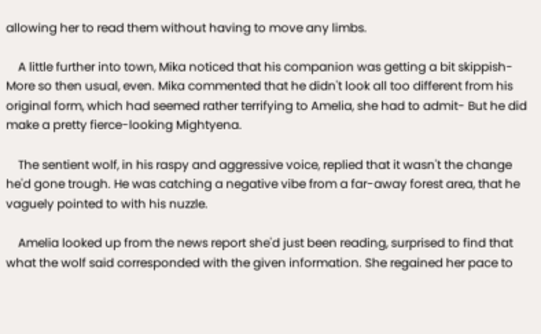allowing her to read them without having to move any limbs.

    A little further into town, Mika noticed that his companion was getting a bit skippish- More so then usual, even. Mika commented that he didn't look all too different from his original form, which had seemed rather terrifying to Amelia, she had to admit- But he did make a pretty fierce-looking Mightyena.

    The sentient wolf, in his raspy and aggressive voice, replied that it wasn't the change he'd gone trough. He was catching a negative vibe from a far-away forest area, that he vaguely pointed to with his nuzzle.

    Amelia looked up from the news report she'd just been reading, surprised to find that what the wolf said corresponded with the given information. She regained her pace to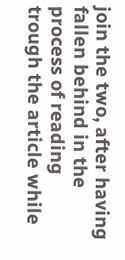join the two, after having fallen behind in the process of reading trough the article while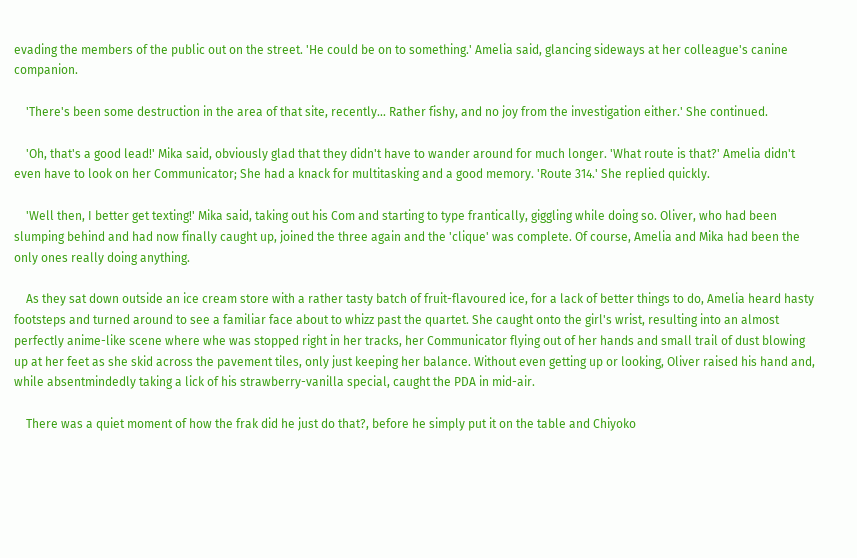evading the members of the public out on the street. 'He could be on to something.' Amelia said, glancing sideways at her colleague's canine companion.

    'There's been some destruction in the area of that site, recently... Rather fishy, and no joy from the investigation either.' She continued.

    'Oh, that's a good lead!' Mika said, obviously glad that they didn't have to wander around for much longer. 'What route is that?' Amelia didn't even have to look on her Communicator; She had a knack for multitasking and a good memory. 'Route 314.' She replied quickly.

    'Well then, I better get texting!' Mika said, taking out his Com and starting to type frantically, giggling while doing so. Oliver, who had been slumping behind and had now finally caught up, joined the three again and the 'clique' was complete. Of course, Amelia and Mika had been the only ones really doing anything.

    As they sat down outside an ice cream store with a rather tasty batch of fruit-flavoured ice, for a lack of better things to do, Amelia heard hasty footsteps and turned around to see a familiar face about to whizz past the quartet. She caught onto the girl's wrist, resulting into an almost perfectly anime-like scene where whe was stopped right in her tracks, her Communicator flying out of her hands and small trail of dust blowing up at her feet as she skid across the pavement tiles, only just keeping her balance. Without even getting up or looking, Oliver raised his hand and, while absentmindedly taking a lick of his strawberry-vanilla special, caught the PDA in mid-air.

    There was a quiet moment of how the frak did he just do that?, before he simply put it on the table and Chiyoko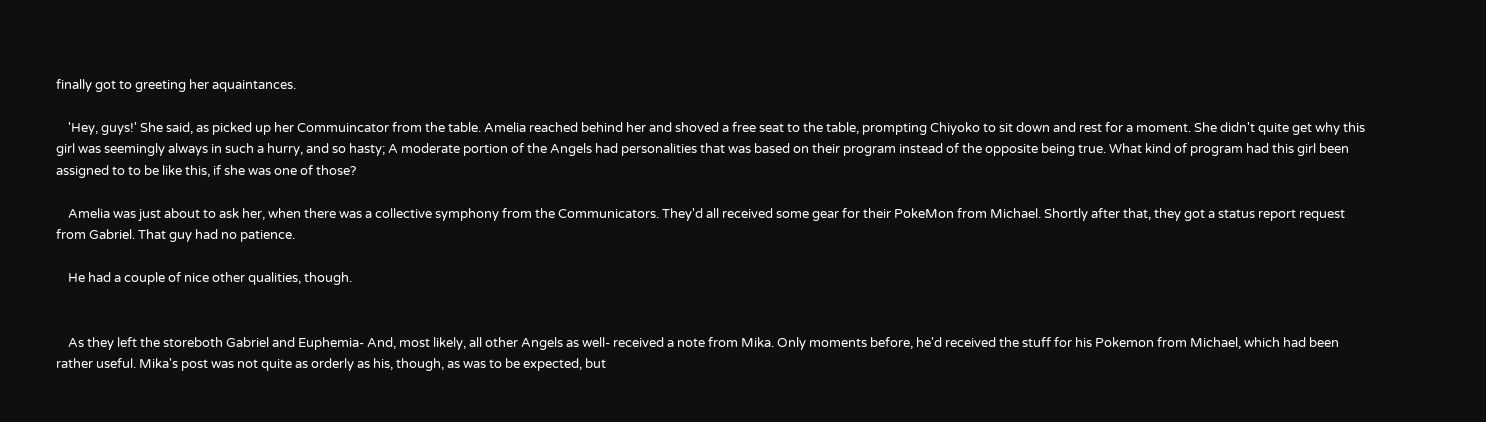finally got to greeting her aquaintances.

    'Hey, guys!' She said, as picked up her Commuincator from the table. Amelia reached behind her and shoved a free seat to the table, prompting Chiyoko to sit down and rest for a moment. She didn't quite get why this girl was seemingly always in such a hurry, and so hasty; A moderate portion of the Angels had personalities that was based on their program instead of the opposite being true. What kind of program had this girl been assigned to to be like this, if she was one of those?

    Amelia was just about to ask her, when there was a collective symphony from the Communicators. They'd all received some gear for their PokeMon from Michael. Shortly after that, they got a status report request from Gabriel. That guy had no patience.

    He had a couple of nice other qualities, though.


    As they left the storeboth Gabriel and Euphemia- And, most likely, all other Angels as well- received a note from Mika. Only moments before, he'd received the stuff for his Pokemon from Michael, which had been rather useful. Mika's post was not quite as orderly as his, though, as was to be expected, but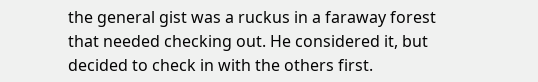the general gist was a ruckus in a faraway forest that needed checking out. He considered it, but decided to check in with the others first.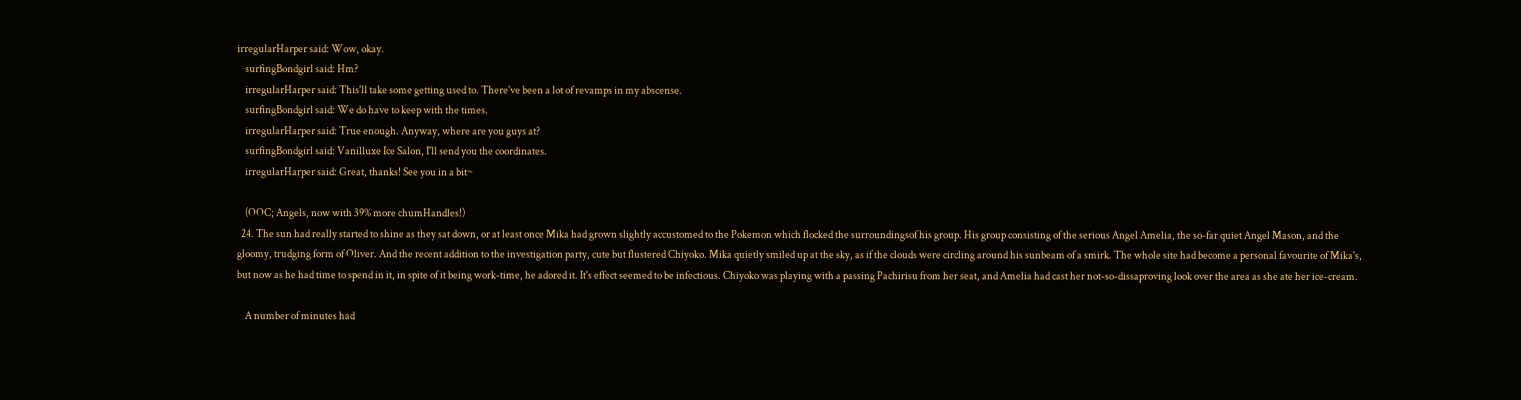irregularHarper said: Wow, okay.
    surfingBondgirl said: Hm?
    irregularHarper said: This'll take some getting used to. There've been a lot of revamps in my abscense.
    surfingBondgirl said: We do have to keep with the times.
    irregularHarper said: True enough. Anyway, where are you guys at?
    surfingBondgirl said: Vanilluxe Ice Salon, I'll send you the coordinates.
    irregularHarper said: Great, thanks! See you in a bit~

    (OOC; Angels, now with 39% more chumHandles!)
  24. The sun had really started to shine as they sat down, or at least once Mika had grown slightly accustomed to the Pokemon which flocked the surroundingsof his group. His group consisting of the serious Angel Amelia, the so-far quiet Angel Mason, and the gloomy, trudging form of Oliver. And the recent addition to the investigation party, cute but flustered Chiyoko. Mika quietly smiled up at the sky, as if the clouds were circling around his sunbeam of a smirk. The whole site had become a personal favourite of Mika's, but now as he had time to spend in it, in spite of it being work-time, he adored it. It's effect seemed to be infectious. Chiyoko was playing with a passing Pachirisu from her seat, and Amelia had cast her not-so-dissaproving look over the area as she ate her ice-cream.

    A number of minutes had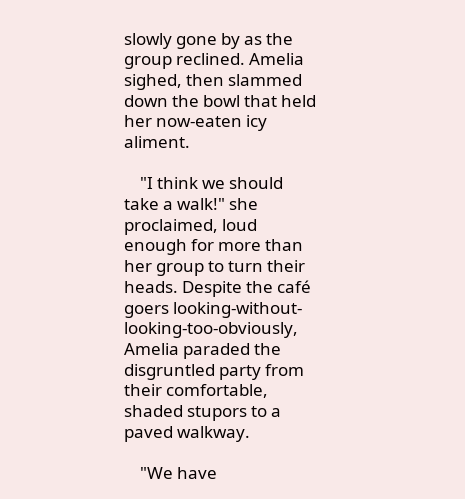slowly gone by as the group reclined. Amelia sighed, then slammed down the bowl that held her now-eaten icy aliment.

    "I think we should take a walk!" she proclaimed, loud enough for more than her group to turn their heads. Despite the café goers looking-without-looking-too-obviously, Amelia paraded the disgruntled party from their comfortable, shaded stupors to a paved walkway.

    "We have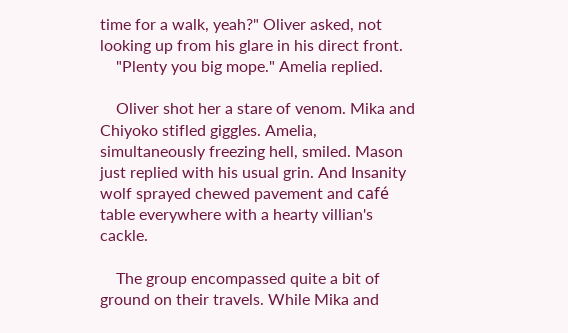time for a walk, yeah?" Oliver asked, not looking up from his glare in his direct front.
    "Plenty you big mope." Amelia replied.

    Oliver shot her a stare of venom. Mika and Chiyoko stifled giggles. Amelia, simultaneously freezing hell, smiled. Mason just replied with his usual grin. And Insanity wolf sprayed chewed pavement and café table everywhere with a hearty villian's cackle.

    The group encompassed quite a bit of ground on their travels. While Mika and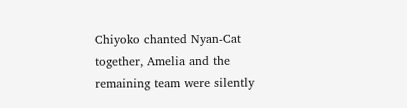Chiyoko chanted Nyan-Cat together, Amelia and the remaining team were silently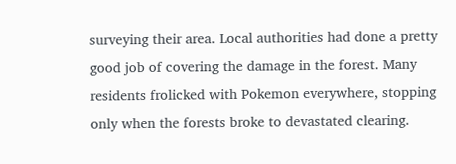surveying their area. Local authorities had done a pretty good job of covering the damage in the forest. Many residents frolicked with Pokemon everywhere, stopping only when the forests broke to devastated clearing.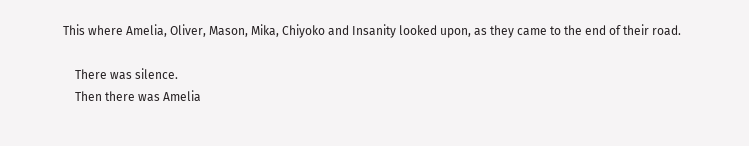This where Amelia, Oliver, Mason, Mika, Chiyoko and Insanity looked upon, as they came to the end of their road.

    There was silence.
    Then there was Amelia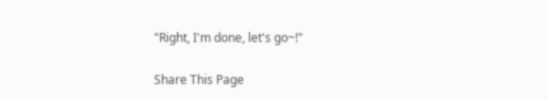"Right, I'm done, let's go~!"

Share This Page